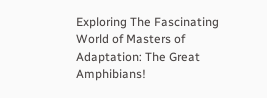Exploring The Fascinating World of Masters of Adaptation: The Great Amphibians!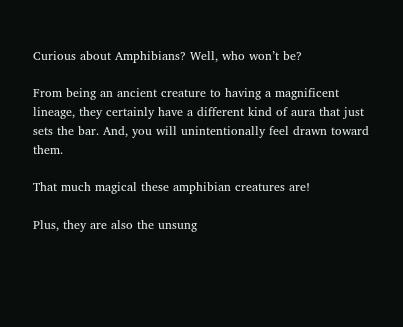Curious about Amphibians? Well, who won’t be?

From being an ancient creature to having a magnificent lineage, they certainly have a different kind of aura that just sets the bar. And, you will unintentionally feel drawn toward them.

That much magical these amphibian creatures are!

Plus, they are also the unsung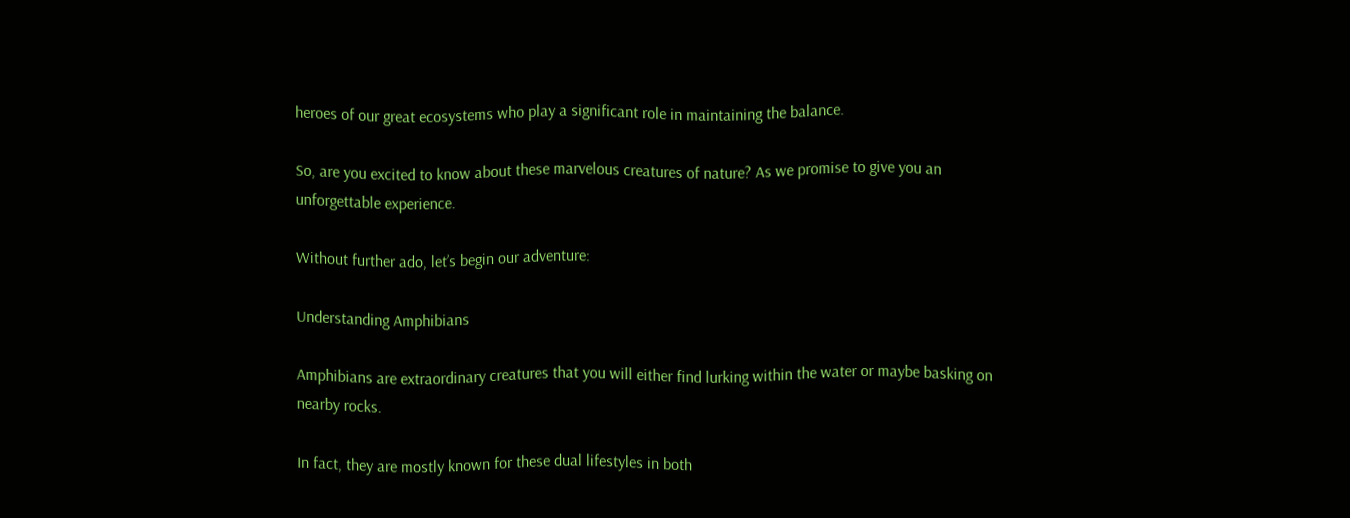heroes of our great ecosystems who play a significant role in maintaining the balance.

So, are you excited to know about these marvelous creatures of nature? As we promise to give you an unforgettable experience.

Without further ado, let’s begin our adventure:

Understanding Amphibians

Amphibians are extraordinary creatures that you will either find lurking within the water or maybe basking on nearby rocks.

In fact, they are mostly known for these dual lifestyles in both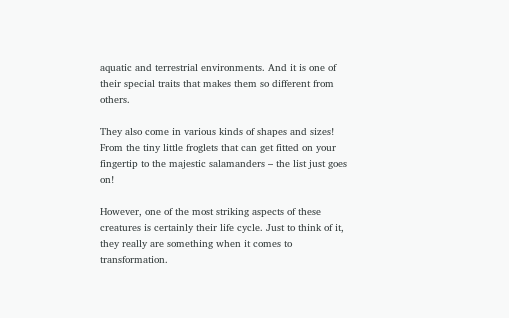aquatic and terrestrial environments. And it is one of their special traits that makes them so different from others.

They also come in various kinds of shapes and sizes! From the tiny little froglets that can get fitted on your fingertip to the majestic salamanders – the list just goes on!

However, one of the most striking aspects of these creatures is certainly their life cycle. Just to think of it, they really are something when it comes to transformation.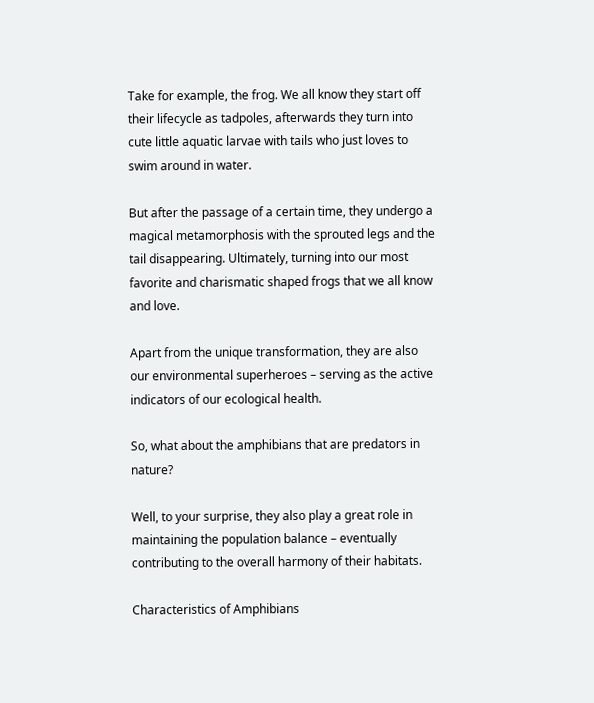Take for example, the frog. We all know they start off their lifecycle as tadpoles, afterwards they turn into cute little aquatic larvae with tails who just loves to swim around in water.

But after the passage of a certain time, they undergo a magical metamorphosis with the sprouted legs and the tail disappearing. Ultimately, turning into our most favorite and charismatic shaped frogs that we all know and love.

Apart from the unique transformation, they are also our environmental superheroes – serving as the active indicators of our ecological health.

So, what about the amphibians that are predators in nature?

Well, to your surprise, they also play a great role in maintaining the population balance – eventually contributing to the overall harmony of their habitats.

Characteristics of Amphibians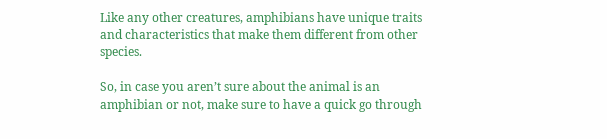Like any other creatures, amphibians have unique traits and characteristics that make them different from other species.

So, in case you aren’t sure about the animal is an amphibian or not, make sure to have a quick go through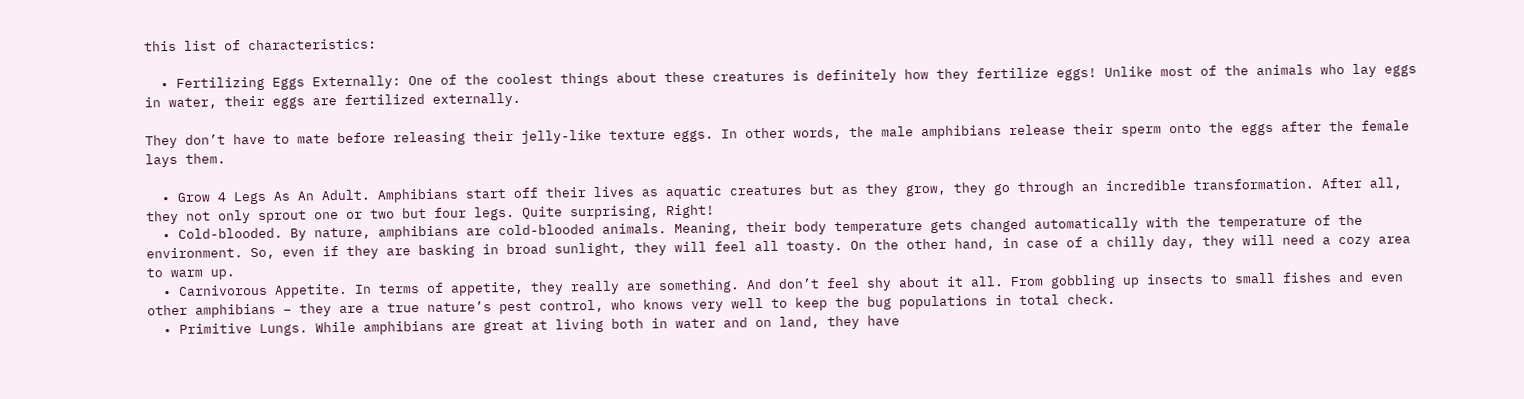this list of characteristics:

  • Fertilizing Eggs Externally: One of the coolest things about these creatures is definitely how they fertilize eggs! Unlike most of the animals who lay eggs in water, their eggs are fertilized externally.

They don’t have to mate before releasing their jelly-like texture eggs. In other words, the male amphibians release their sperm onto the eggs after the female lays them.

  • Grow 4 Legs As An Adult. Amphibians start off their lives as aquatic creatures but as they grow, they go through an incredible transformation. After all, they not only sprout one or two but four legs. Quite surprising, Right!
  • Cold-blooded. By nature, amphibians are cold-blooded animals. Meaning, their body temperature gets changed automatically with the temperature of the environment. So, even if they are basking in broad sunlight, they will feel all toasty. On the other hand, in case of a chilly day, they will need a cozy area to warm up.
  • Carnivorous Appetite. In terms of appetite, they really are something. And don’t feel shy about it all. From gobbling up insects to small fishes and even other amphibians – they are a true nature’s pest control, who knows very well to keep the bug populations in total check.
  • Primitive Lungs. While amphibians are great at living both in water and on land, they have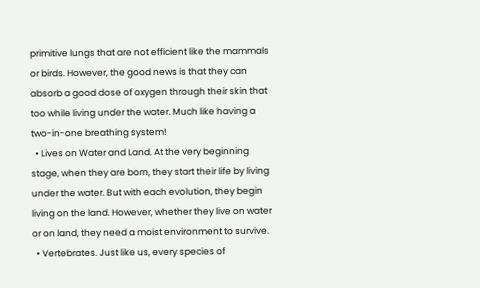primitive lungs that are not efficient like the mammals or birds. However, the good news is that they can absorb a good dose of oxygen through their skin that too while living under the water. Much like having a two-in-one breathing system!
  • Lives on Water and Land. At the very beginning stage, when they are born, they start their life by living under the water. But with each evolution, they begin living on the land. However, whether they live on water or on land, they need a moist environment to survive.
  • Vertebrates. Just like us, every species of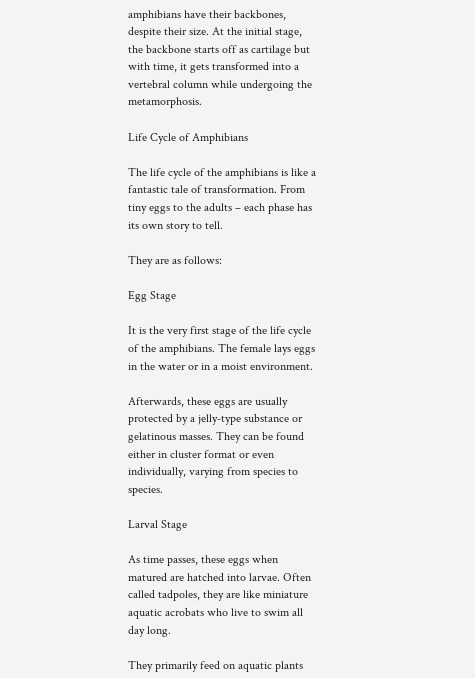amphibians have their backbones, despite their size. At the initial stage, the backbone starts off as cartilage but with time, it gets transformed into a vertebral column while undergoing the metamorphosis.

Life Cycle of Amphibians

The life cycle of the amphibians is like a fantastic tale of transformation. From tiny eggs to the adults – each phase has its own story to tell.

They are as follows:

Egg Stage

It is the very first stage of the life cycle of the amphibians. The female lays eggs in the water or in a moist environment.

Afterwards, these eggs are usually protected by a jelly-type substance or gelatinous masses. They can be found either in cluster format or even individually, varying from species to species.

Larval Stage

As time passes, these eggs when matured are hatched into larvae. Often called tadpoles, they are like miniature aquatic acrobats who live to swim all day long.

They primarily feed on aquatic plants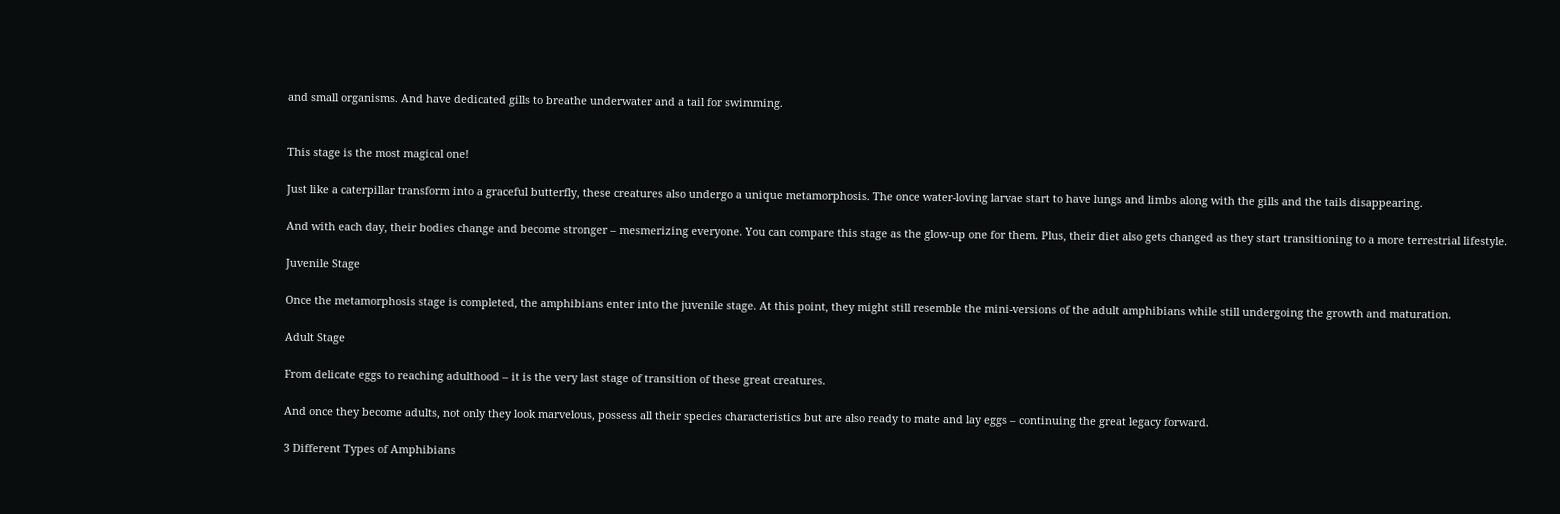and small organisms. And have dedicated gills to breathe underwater and a tail for swimming.


This stage is the most magical one!

Just like a caterpillar transform into a graceful butterfly, these creatures also undergo a unique metamorphosis. The once water-loving larvae start to have lungs and limbs along with the gills and the tails disappearing.

And with each day, their bodies change and become stronger – mesmerizing everyone. You can compare this stage as the glow-up one for them. Plus, their diet also gets changed as they start transitioning to a more terrestrial lifestyle.

Juvenile Stage

Once the metamorphosis stage is completed, the amphibians enter into the juvenile stage. At this point, they might still resemble the mini-versions of the adult amphibians while still undergoing the growth and maturation.

Adult Stage

From delicate eggs to reaching adulthood – it is the very last stage of transition of these great creatures.

And once they become adults, not only they look marvelous, possess all their species characteristics but are also ready to mate and lay eggs – continuing the great legacy forward.

3 Different Types of Amphibians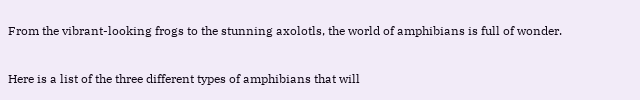From the vibrant-looking frogs to the stunning axolotls, the world of amphibians is full of wonder.

Here is a list of the three different types of amphibians that will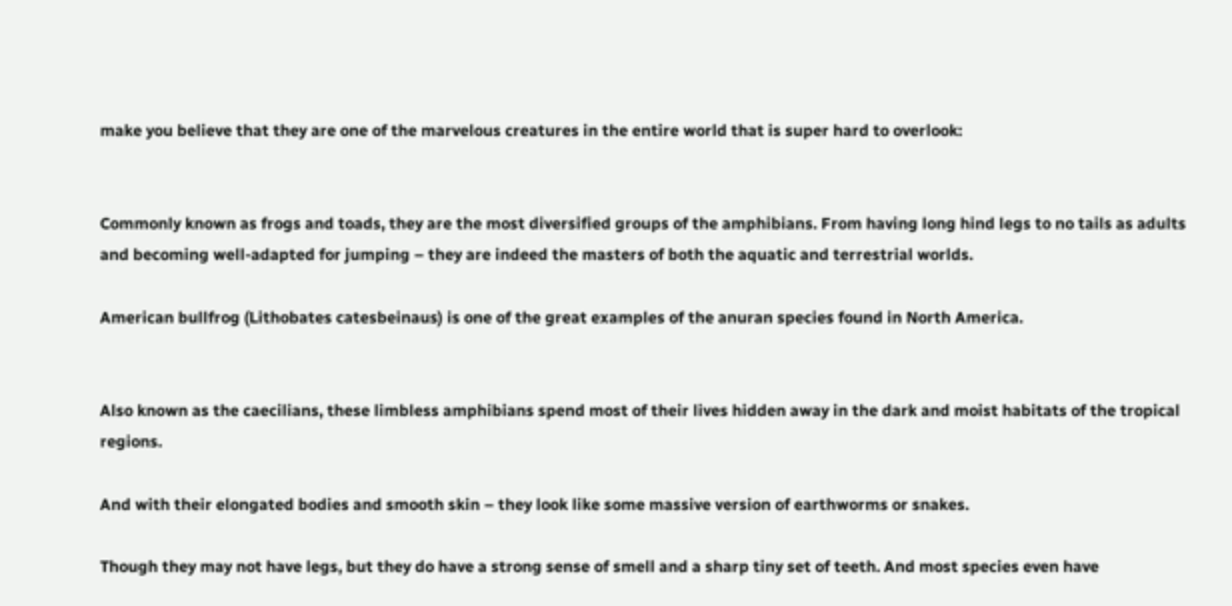make you believe that they are one of the marvelous creatures in the entire world that is super hard to overlook:


Commonly known as frogs and toads, they are the most diversified groups of the amphibians. From having long hind legs to no tails as adults and becoming well-adapted for jumping – they are indeed the masters of both the aquatic and terrestrial worlds.

American bullfrog (Lithobates catesbeinaus) is one of the great examples of the anuran species found in North America.


Also known as the caecilians, these limbless amphibians spend most of their lives hidden away in the dark and moist habitats of the tropical regions.

And with their elongated bodies and smooth skin – they look like some massive version of earthworms or snakes.

Though they may not have legs, but they do have a strong sense of smell and a sharp tiny set of teeth. And most species even have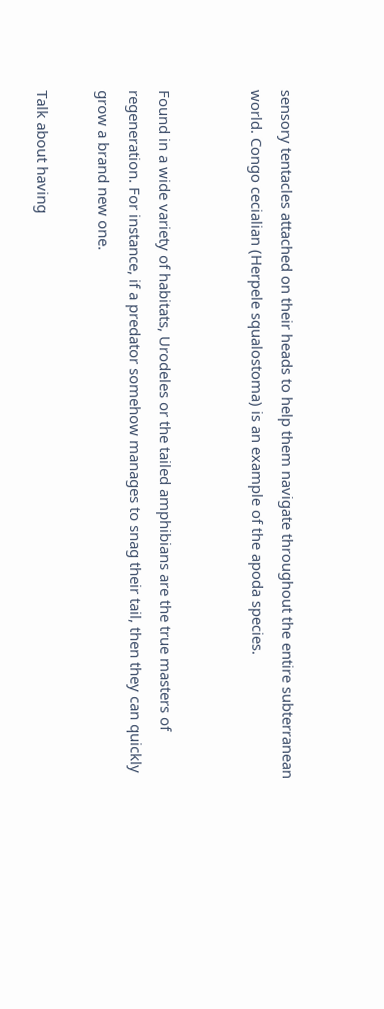sensory tentacles attached on their heads to help them navigate throughout the entire subterranean world. Congo cecialian (Herpele squalostoma) is an example of the apoda species.


Found in a wide variety of habitats, Urodeles or the tailed amphibians are the true masters of regeneration. For instance, if a predator somehow manages to snag their tail, then they can quickly grow a brand new one.

Talk about having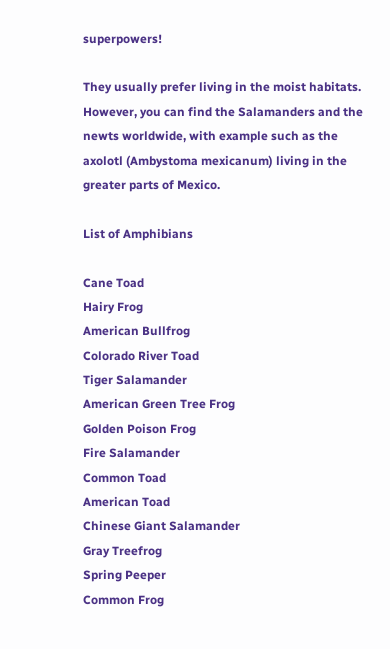superpowers!

They usually prefer living in the moist habitats. However, you can find the Salamanders and the newts worldwide, with example such as the axolotl (Ambystoma mexicanum) living in the greater parts of Mexico.

List of Amphibians

Cane Toad
Hairy Frog
American Bullfrog
Colorado River Toad
Tiger Salamander
American Green Tree Frog
Golden Poison Frog
Fire Salamander
Common Toad
American Toad
Chinese Giant Salamander
Gray Treefrog
Spring Peeper
Common Frog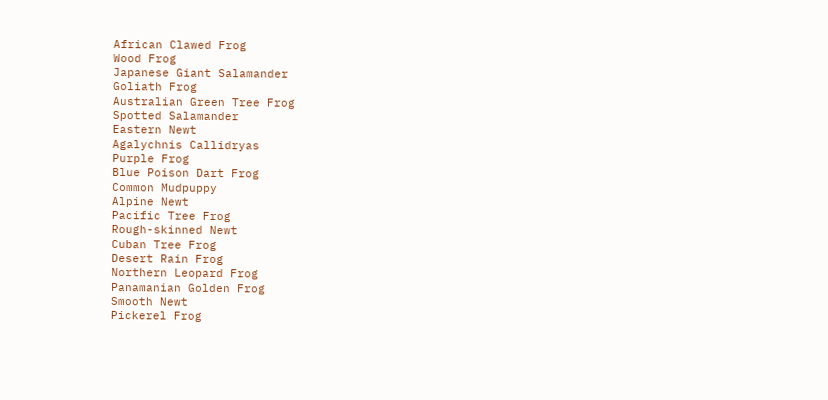African Clawed Frog
Wood Frog
Japanese Giant Salamander
Goliath Frog
Australian Green Tree Frog
Spotted Salamander
Eastern Newt
Agalychnis Callidryas
Purple Frog
Blue Poison Dart Frog
Common Mudpuppy
Alpine Newt
Pacific Tree Frog
Rough-skinned Newt
Cuban Tree Frog
Desert Rain Frog
Northern Leopard Frog
Panamanian Golden Frog
Smooth Newt
Pickerel Frog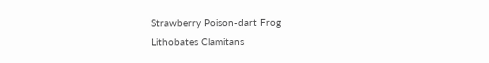Strawberry Poison-dart Frog
Lithobates Clamitans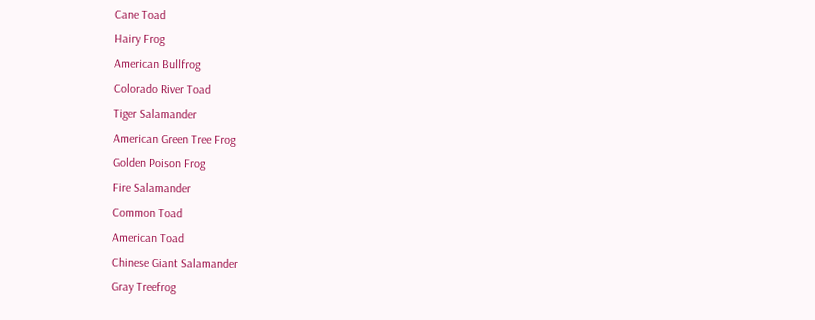Cane Toad
Hairy Frog
American Bullfrog
Colorado River Toad
Tiger Salamander
American Green Tree Frog
Golden Poison Frog
Fire Salamander
Common Toad
American Toad
Chinese Giant Salamander
Gray Treefrog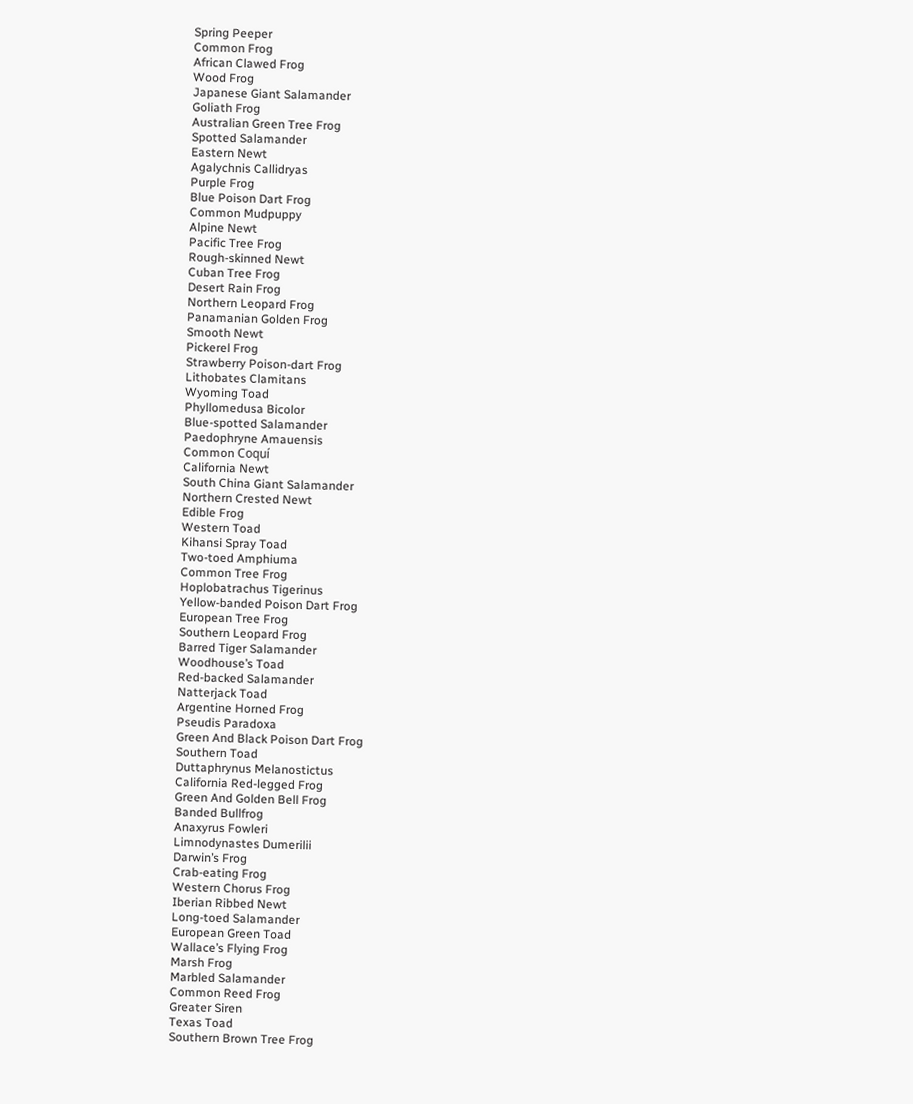Spring Peeper
Common Frog
African Clawed Frog
Wood Frog
Japanese Giant Salamander
Goliath Frog
Australian Green Tree Frog
Spotted Salamander
Eastern Newt
Agalychnis Callidryas
Purple Frog
Blue Poison Dart Frog
Common Mudpuppy
Alpine Newt
Pacific Tree Frog
Rough-skinned Newt
Cuban Tree Frog
Desert Rain Frog
Northern Leopard Frog
Panamanian Golden Frog
Smooth Newt
Pickerel Frog
Strawberry Poison-dart Frog
Lithobates Clamitans
Wyoming Toad
Phyllomedusa Bicolor
Blue-spotted Salamander
Paedophryne Amauensis
Common Coquí
California Newt
South China Giant Salamander
Northern Crested Newt
Edible Frog
Western Toad
Kihansi Spray Toad
Two-toed Amphiuma
Common Tree Frog
Hoplobatrachus Tigerinus
Yellow-banded Poison Dart Frog
European Tree Frog
Southern Leopard Frog
Barred Tiger Salamander
Woodhouse’s Toad
Red-backed Salamander
Natterjack Toad
Argentine Horned Frog
Pseudis Paradoxa
Green And Black Poison Dart Frog
Southern Toad
Duttaphrynus Melanostictus
California Red-legged Frog
Green And Golden Bell Frog
Banded Bullfrog
Anaxyrus Fowleri
Limnodynastes Dumerilii
Darwin’s Frog
Crab-eating Frog
Western Chorus Frog
Iberian Ribbed Newt
Long-toed Salamander
European Green Toad
Wallace’s Flying Frog
Marsh Frog
Marbled Salamander
Common Reed Frog
Greater Siren
Texas Toad
Southern Brown Tree Frog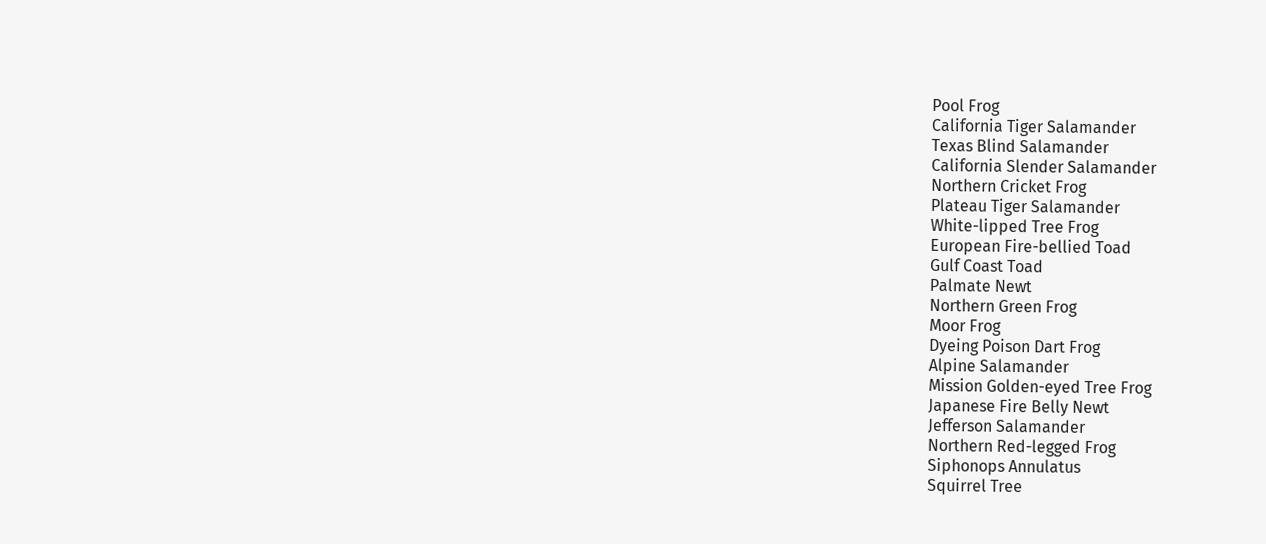Pool Frog
California Tiger Salamander
Texas Blind Salamander
California Slender Salamander
Northern Cricket Frog
Plateau Tiger Salamander
White-lipped Tree Frog
European Fire-bellied Toad
Gulf Coast Toad
Palmate Newt
Northern Green Frog
Moor Frog
Dyeing Poison Dart Frog
Alpine Salamander
Mission Golden-eyed Tree Frog
Japanese Fire Belly Newt
Jefferson Salamander
Northern Red-legged Frog
Siphonops Annulatus
Squirrel Tree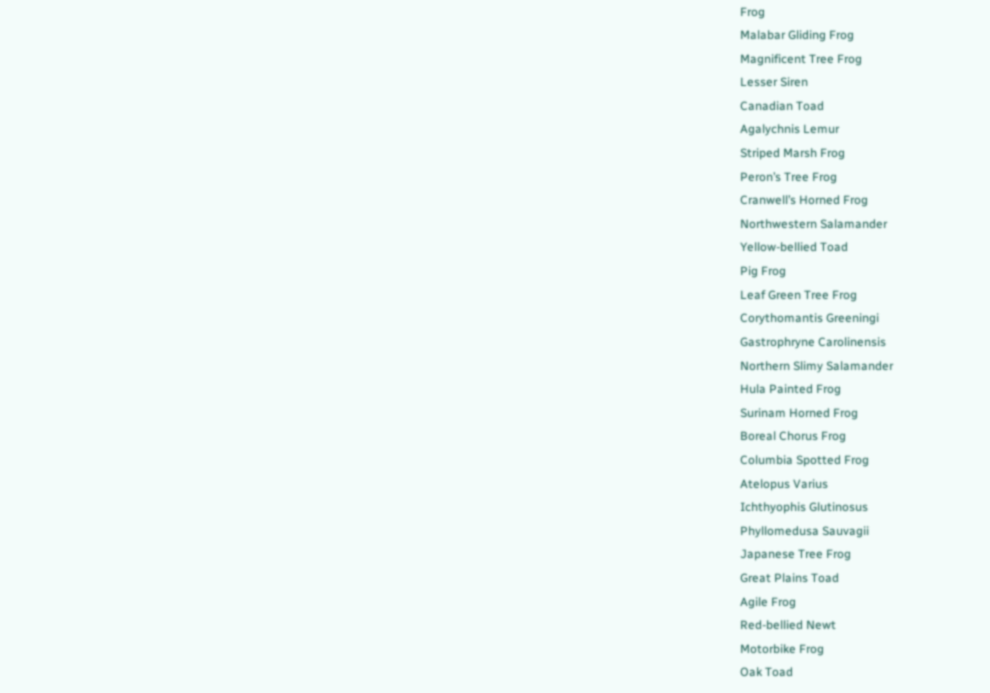Frog
Malabar Gliding Frog
Magnificent Tree Frog
Lesser Siren
Canadian Toad
Agalychnis Lemur
Striped Marsh Frog
Peron’s Tree Frog
Cranwell’s Horned Frog
Northwestern Salamander
Yellow-bellied Toad
Pig Frog
Leaf Green Tree Frog
Corythomantis Greeningi
Gastrophryne Carolinensis
Northern Slimy Salamander
Hula Painted Frog
Surinam Horned Frog
Boreal Chorus Frog
Columbia Spotted Frog
Atelopus Varius
Ichthyophis Glutinosus
Phyllomedusa Sauvagii
Japanese Tree Frog
Great Plains Toad
Agile Frog
Red-bellied Newt
Motorbike Frog
Oak Toad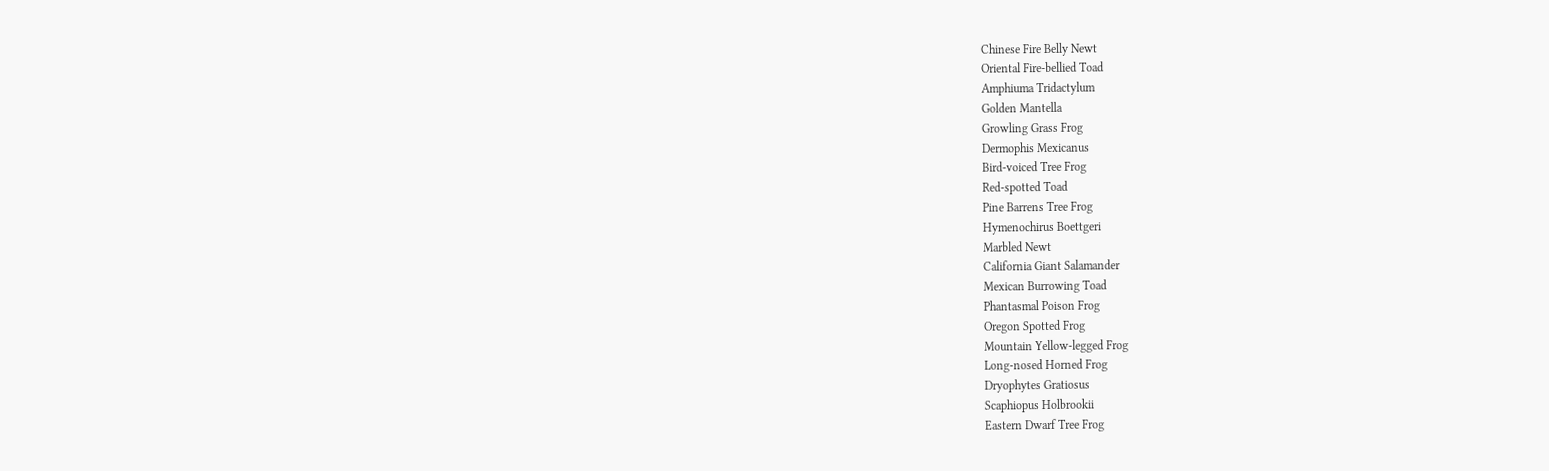Chinese Fire Belly Newt
Oriental Fire-bellied Toad
Amphiuma Tridactylum
Golden Mantella
Growling Grass Frog
Dermophis Mexicanus
Bird-voiced Tree Frog
Red-spotted Toad
Pine Barrens Tree Frog
Hymenochirus Boettgeri
Marbled Newt
California Giant Salamander
Mexican Burrowing Toad
Phantasmal Poison Frog
Oregon Spotted Frog
Mountain Yellow-legged Frog
Long-nosed Horned Frog
Dryophytes Gratiosus
Scaphiopus Holbrookii
Eastern Dwarf Tree Frog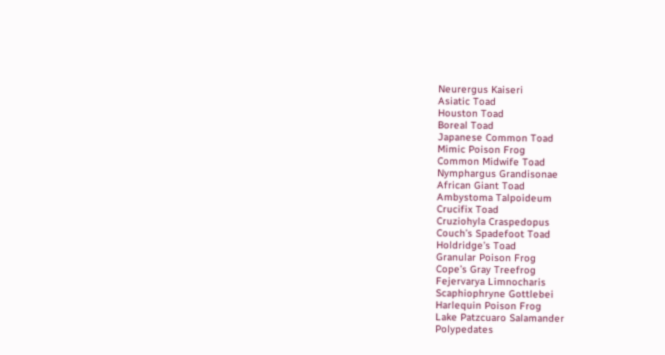Neurergus Kaiseri
Asiatic Toad
Houston Toad
Boreal Toad
Japanese Common Toad
Mimic Poison Frog
Common Midwife Toad
Nymphargus Grandisonae
African Giant Toad
Ambystoma Talpoideum
Crucifix Toad
Cruziohyla Craspedopus
Couch’s Spadefoot Toad
Holdridge’s Toad
Granular Poison Frog
Cope’s Gray Treefrog
Fejervarya Limnocharis
Scaphiophryne Gottlebei
Harlequin Poison Frog
Lake Patzcuaro Salamander
Polypedates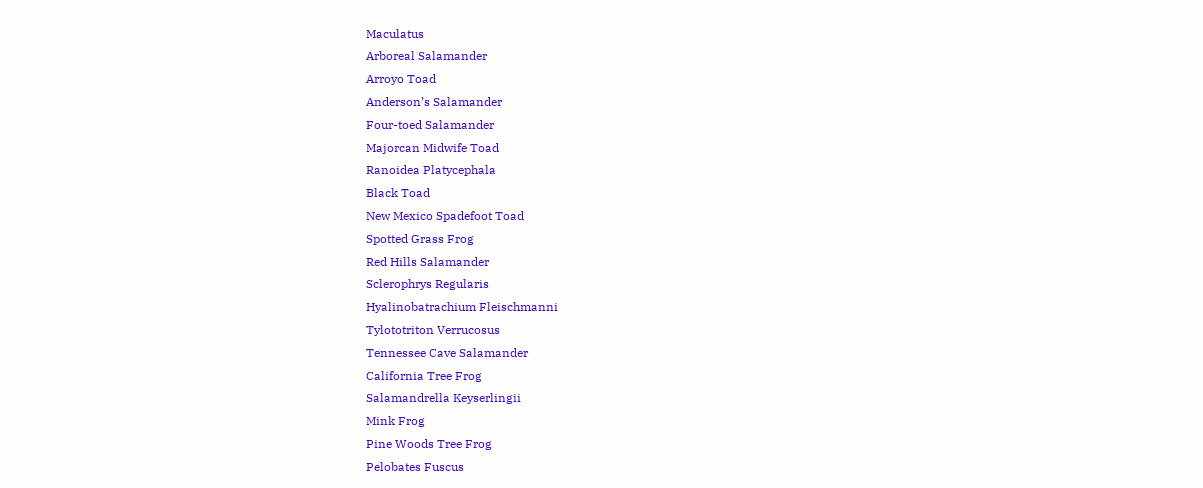Maculatus
Arboreal Salamander
Arroyo Toad
Anderson’s Salamander
Four-toed Salamander
Majorcan Midwife Toad
Ranoidea Platycephala
Black Toad
New Mexico Spadefoot Toad
Spotted Grass Frog
Red Hills Salamander
Sclerophrys Regularis
Hyalinobatrachium Fleischmanni
Tylototriton Verrucosus
Tennessee Cave Salamander
California Tree Frog
Salamandrella Keyserlingii
Mink Frog
Pine Woods Tree Frog
Pelobates Fuscus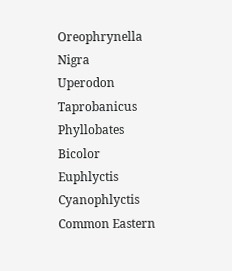Oreophrynella Nigra
Uperodon Taprobanicus
Phyllobates Bicolor
Euphlyctis Cyanophlyctis
Common Eastern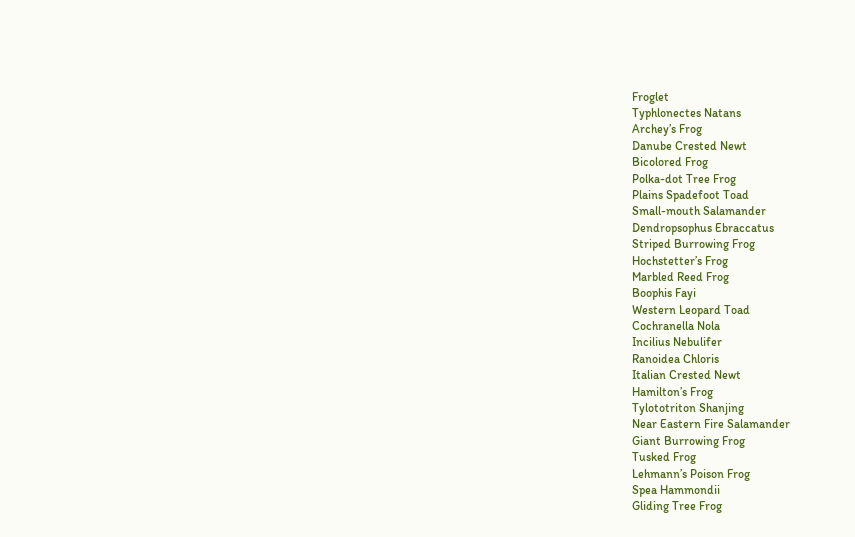Froglet
Typhlonectes Natans
Archey’s Frog
Danube Crested Newt
Bicolored Frog
Polka-dot Tree Frog
Plains Spadefoot Toad
Small-mouth Salamander
Dendropsophus Ebraccatus
Striped Burrowing Frog
Hochstetter’s Frog
Marbled Reed Frog
Boophis Fayi
Western Leopard Toad
Cochranella Nola
Incilius Nebulifer
Ranoidea Chloris
Italian Crested Newt
Hamilton’s Frog
Tylototriton Shanjing
Near Eastern Fire Salamander
Giant Burrowing Frog
Tusked Frog
Lehmann’s Poison Frog
Spea Hammondii
Gliding Tree Frog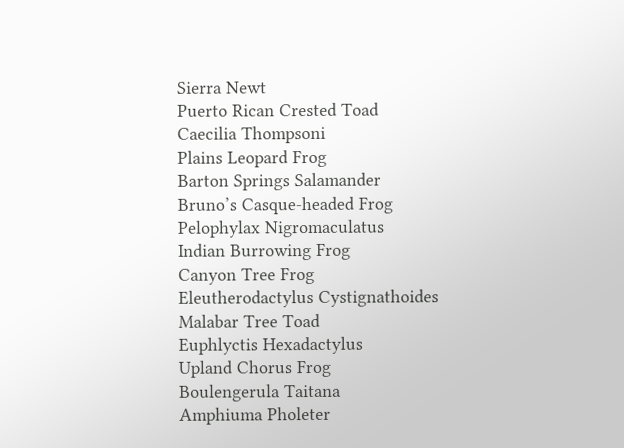Sierra Newt
Puerto Rican Crested Toad
Caecilia Thompsoni
Plains Leopard Frog
Barton Springs Salamander
Bruno’s Casque-headed Frog
Pelophylax Nigromaculatus
Indian Burrowing Frog
Canyon Tree Frog
Eleutherodactylus Cystignathoides
Malabar Tree Toad
Euphlyctis Hexadactylus
Upland Chorus Frog
Boulengerula Taitana
Amphiuma Pholeter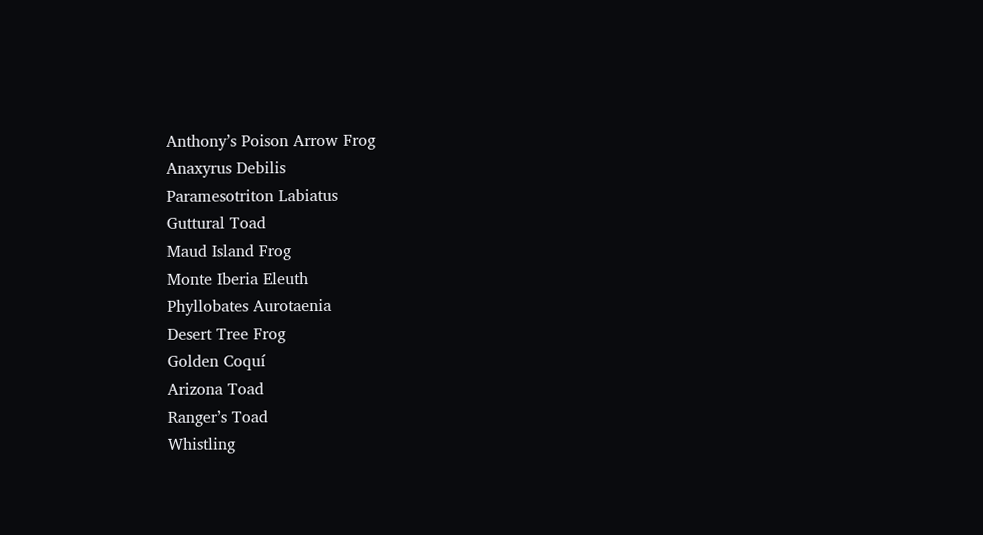Anthony’s Poison Arrow Frog
Anaxyrus Debilis
Paramesotriton Labiatus
Guttural Toad
Maud Island Frog
Monte Iberia Eleuth
Phyllobates Aurotaenia
Desert Tree Frog
Golden Coquí
Arizona Toad
Ranger’s Toad
Whistling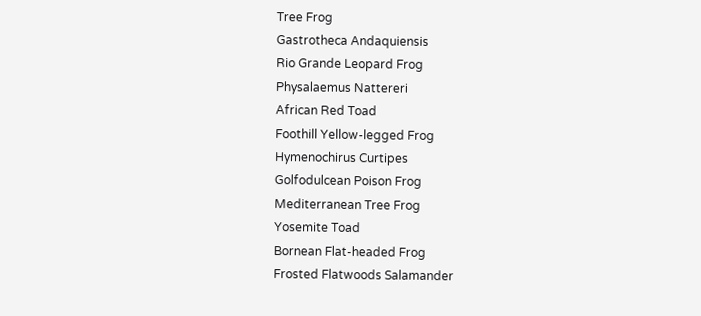Tree Frog
Gastrotheca Andaquiensis
Rio Grande Leopard Frog
Physalaemus Nattereri
African Red Toad
Foothill Yellow-legged Frog
Hymenochirus Curtipes
Golfodulcean Poison Frog
Mediterranean Tree Frog
Yosemite Toad
Bornean Flat-headed Frog
Frosted Flatwoods Salamander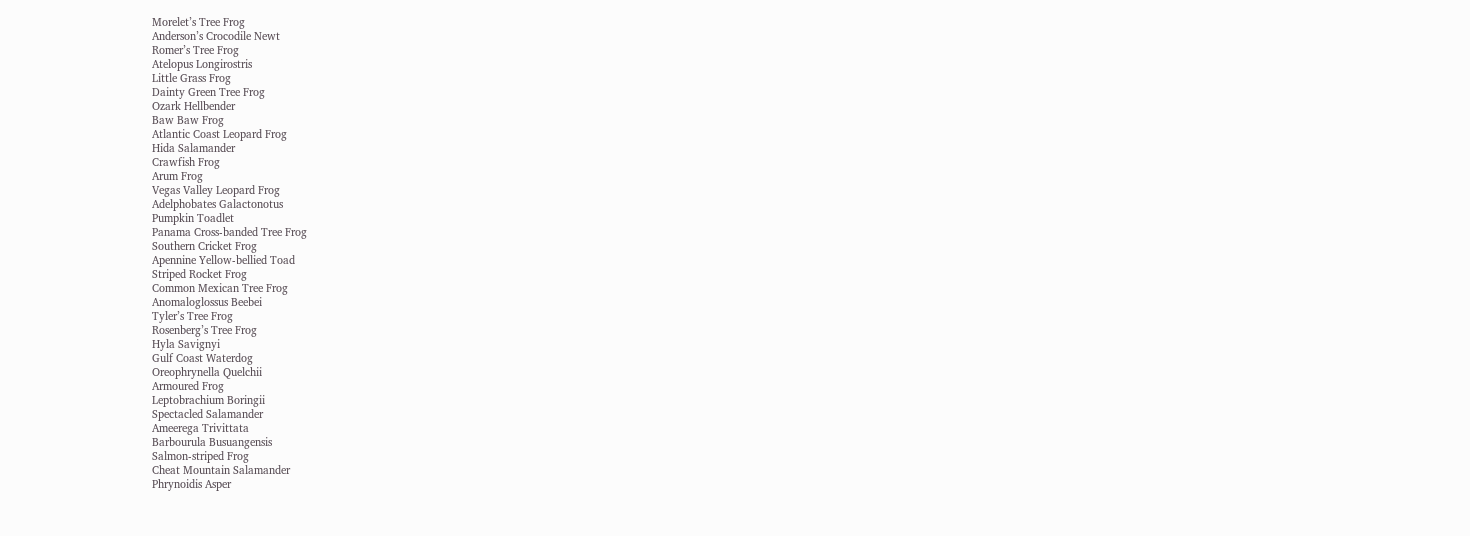Morelet’s Tree Frog
Anderson’s Crocodile Newt
Romer’s Tree Frog
Atelopus Longirostris
Little Grass Frog
Dainty Green Tree Frog
Ozark Hellbender
Baw Baw Frog
Atlantic Coast Leopard Frog
Hida Salamander
Crawfish Frog
Arum Frog
Vegas Valley Leopard Frog
Adelphobates Galactonotus
Pumpkin Toadlet
Panama Cross-banded Tree Frog
Southern Cricket Frog
Apennine Yellow-bellied Toad
Striped Rocket Frog
Common Mexican Tree Frog
Anomaloglossus Beebei
Tyler’s Tree Frog
Rosenberg’s Tree Frog
Hyla Savignyi
Gulf Coast Waterdog
Oreophrynella Quelchii
Armoured Frog
Leptobrachium Boringii
Spectacled Salamander
Ameerega Trivittata
Barbourula Busuangensis
Salmon-striped Frog
Cheat Mountain Salamander
Phrynoidis Asper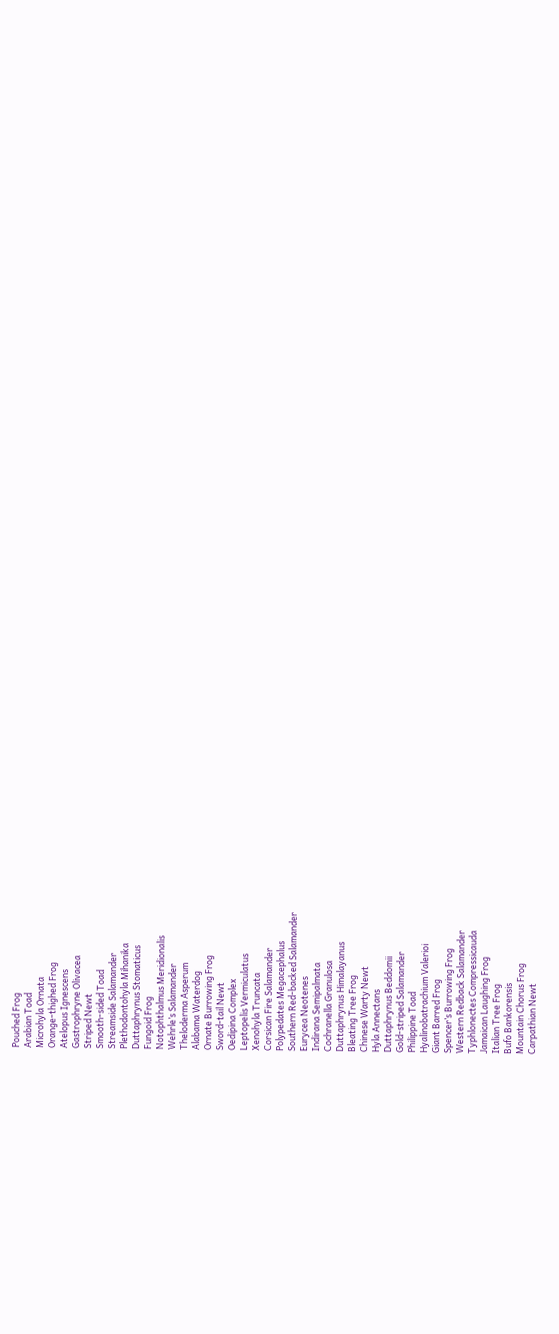Pouched Frog
Arabian Toad
Microhyla Ornata
Orange-thighed Frog
Atelopus Ignescens
Gastrophryne Olivacea
Striped Newt
Smooth-sided Toad
Streamside Salamander
Plethodontohyla Mihanika
Duttaphrynus Stomaticus
Fungoid Frog
Notophthalmus Meridionalis
Wehrle’s Salamander
Theloderma Asperum
Alabama Waterdog
Ornate Burrowing Frog
Sword-tail Newt
Oedipina Complex
Leptopelis Vermiculatus
Xenohyla Truncata
Corsican Fire Salamander
Polypedates Megacephalus
Southern Red-backed Salamander
Eurycea Neotenes
Indirana Semipalmata
Cochranella Granulosa
Duttaphrynus Himalayanus
Bleating Tree Frog
Chinese Warty Newt
Hyla Annectans
Duttaphrynus Beddomii
Gold-striped Salamander
Philippine Toad
Hyalinobatrachium Valerioi
Giant Barred Frog
Spencer’s Burrowing Frog
Western Redback Salamander
Typhlonectes Compressicauda
Jamaican Laughing Frog
Italian Tree Frog
Bufo Bankorensis
Mountain Chorus Frog
Carpathian Newt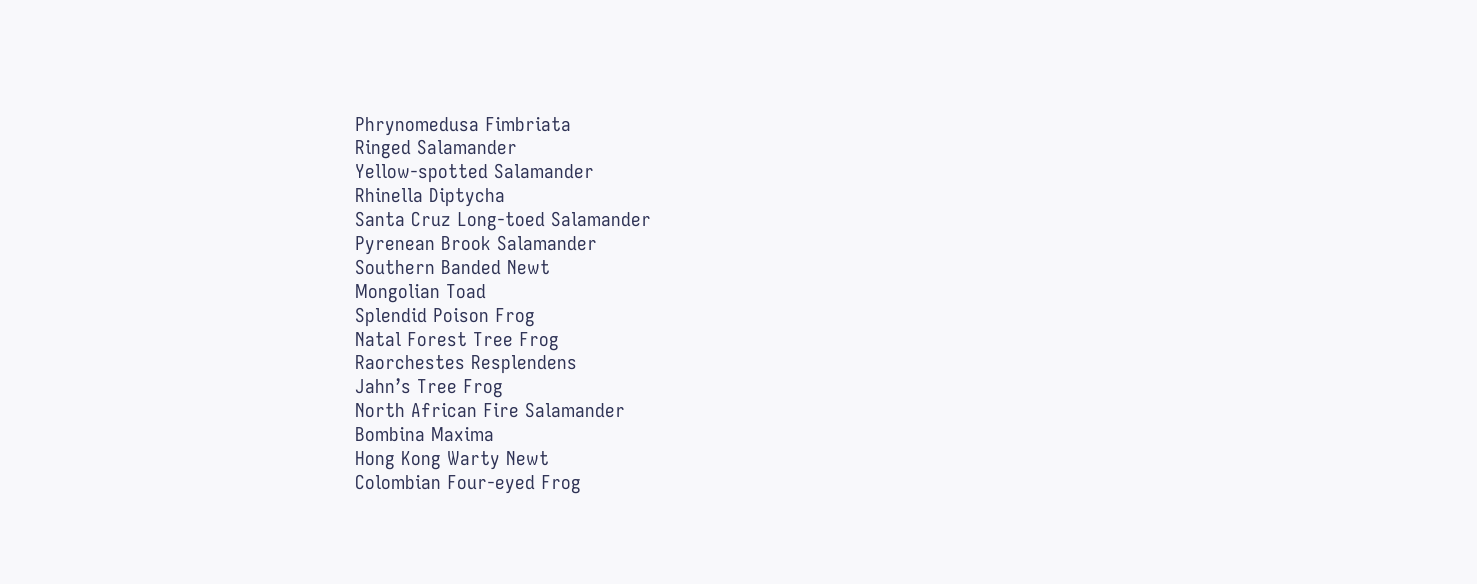Phrynomedusa Fimbriata
Ringed Salamander
Yellow-spotted Salamander
Rhinella Diptycha
Santa Cruz Long-toed Salamander
Pyrenean Brook Salamander
Southern Banded Newt
Mongolian Toad
Splendid Poison Frog
Natal Forest Tree Frog
Raorchestes Resplendens
Jahn’s Tree Frog
North African Fire Salamander
Bombina Maxima
Hong Kong Warty Newt
Colombian Four-eyed Frog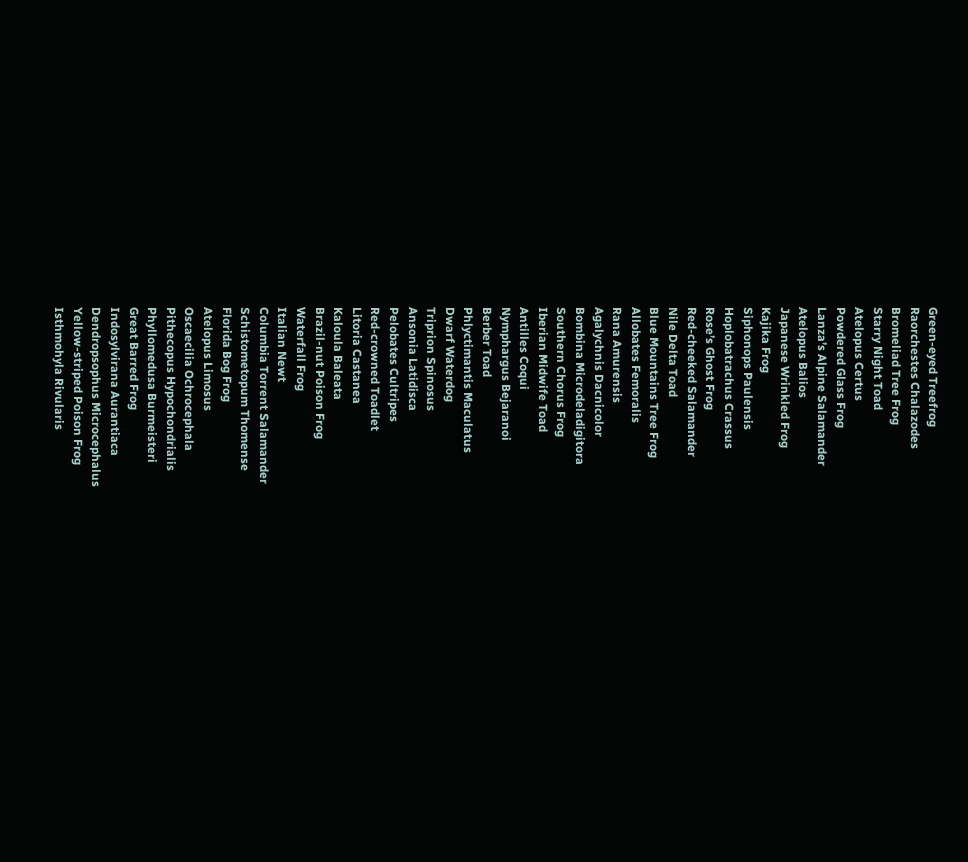Green-eyed Treefrog
Raorchestes Chalazodes
Bromeliad Tree Frog
Starry Night Toad
Atelopus Certus
Powdered Glass Frog
Lanza’s Alpine Salamander
Atelopus Balios
Japanese Wrinkled Frog
Kajika Frog
Siphonops Paulensis
Hoplobatrachus Crassus
Rose’s Ghost Frog
Red-cheeked Salamander
Nile Delta Toad
Blue Mountains Tree Frog
Allobates Femoralis
Rana Amurensis
Agalychnis Dacnicolor
Bombina Microdeladigitora
Southern Chorus Frog
Iberian Midwife Toad
Antilles Coqui
Nymphargus Bejaranoi
Berber Toad
Phlyctimantis Maculatus
Dwarf Waterdog
Triprion Spinosus
Ansonia Latidisca
Pelobates Cultripes
Red-crowned Toadlet
Litoria Castanea
Kaloula Baleata
Brazil-nut Poison Frog
Waterfall Frog
Italian Newt
Columbia Torrent Salamander
Schistometopum Thomense
Florida Bog Frog
Atelopus Limosus
Oscaecilia Ochrocephala
Pithecopus Hypochondrialis
Phyllomedusa Burmeisteri
Great Barred Frog
Indosylvirana Aurantiaca
Dendropsophus Microcephalus
Yellow-striped Poison Frog
Isthmohyla Rivularis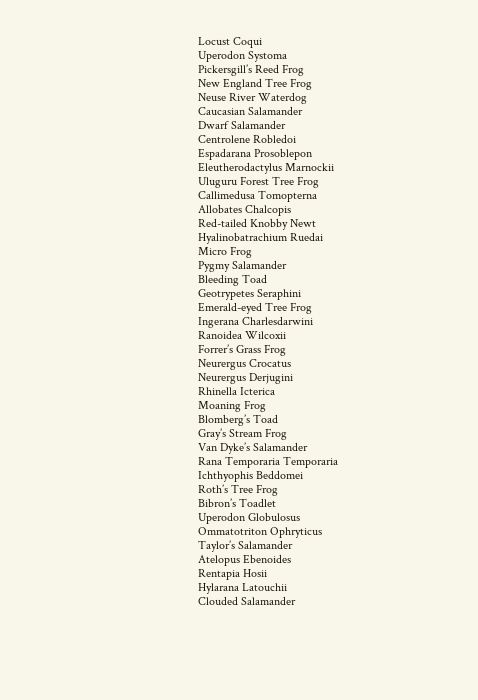Locust Coqui
Uperodon Systoma
Pickersgill’s Reed Frog
New England Tree Frog
Neuse River Waterdog
Caucasian Salamander
Dwarf Salamander
Centrolene Robledoi
Espadarana Prosoblepon
Eleutherodactylus Marnockii
Uluguru Forest Tree Frog
Callimedusa Tomopterna
Allobates Chalcopis
Red-tailed Knobby Newt
Hyalinobatrachium Ruedai
Micro Frog
Pygmy Salamander
Bleeding Toad
Geotrypetes Seraphini
Emerald-eyed Tree Frog
Ingerana Charlesdarwini
Ranoidea Wilcoxii
Forrer’s Grass Frog
Neurergus Crocatus
Neurergus Derjugini
Rhinella Icterica
Moaning Frog
Blomberg’s Toad
Gray’s Stream Frog
Van Dyke’s Salamander
Rana Temporaria Temporaria
Ichthyophis Beddomei
Roth’s Tree Frog
Bibron’s Toadlet
Uperodon Globulosus
Ommatotriton Ophryticus
Taylor’s Salamander
Atelopus Ebenoides
Rentapia Hosii
Hylarana Latouchii
Clouded Salamander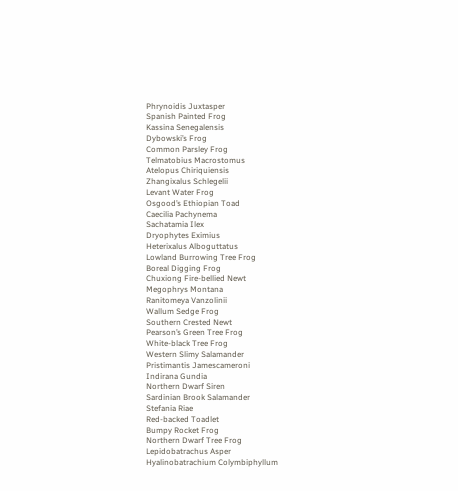Phrynoidis Juxtasper
Spanish Painted Frog
Kassina Senegalensis
Dybowski’s Frog
Common Parsley Frog
Telmatobius Macrostomus
Atelopus Chiriquiensis
Zhangixalus Schlegelii
Levant Water Frog
Osgood’s Ethiopian Toad
Caecilia Pachynema
Sachatamia Ilex
Dryophytes Eximius
Heterixalus Alboguttatus
Lowland Burrowing Tree Frog
Boreal Digging Frog
Chuxiong Fire-bellied Newt
Megophrys Montana
Ranitomeya Vanzolinii
Wallum Sedge Frog
Southern Crested Newt
Pearson’s Green Tree Frog
White-black Tree Frog
Western Slimy Salamander
Pristimantis Jamescameroni
Indirana Gundia
Northern Dwarf Siren
Sardinian Brook Salamander
Stefania Riae
Red-backed Toadlet
Bumpy Rocket Frog
Northern Dwarf Tree Frog
Lepidobatrachus Asper
Hyalinobatrachium Colymbiphyllum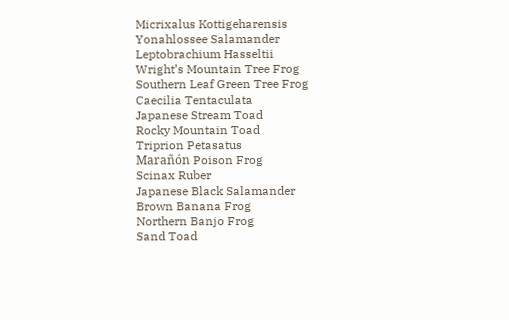Micrixalus Kottigeharensis
Yonahlossee Salamander
Leptobrachium Hasseltii
Wright’s Mountain Tree Frog
Southern Leaf Green Tree Frog
Caecilia Tentaculata
Japanese Stream Toad
Rocky Mountain Toad
Triprion Petasatus
Marañón Poison Frog
Scinax Ruber
Japanese Black Salamander
Brown Banana Frog
Northern Banjo Frog
Sand Toad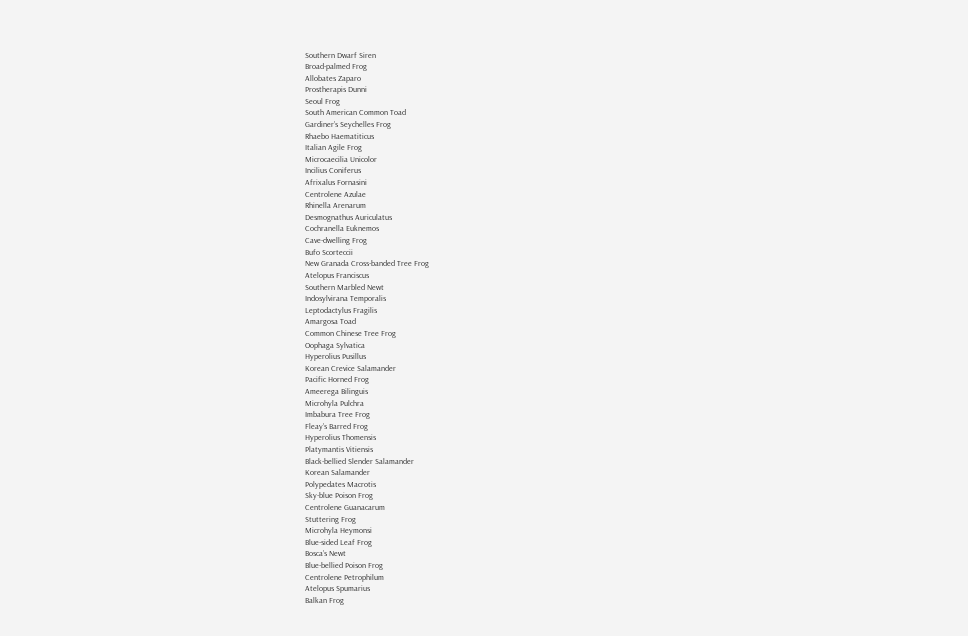Southern Dwarf Siren
Broad-palmed Frog
Allobates Zaparo
Prostherapis Dunni
Seoul Frog
South American Common Toad
Gardiner’s Seychelles Frog
Rhaebo Haematiticus
Italian Agile Frog
Microcaecilia Unicolor
Incilius Coniferus
Afrixalus Fornasini
Centrolene Azulae
Rhinella Arenarum
Desmognathus Auriculatus
Cochranella Euknemos
Cave-dwelling Frog
Bufo Scorteccii
New Granada Cross-banded Tree Frog
Atelopus Franciscus
Southern Marbled Newt
Indosylvirana Temporalis
Leptodactylus Fragilis
Amargosa Toad
Common Chinese Tree Frog
Oophaga Sylvatica
Hyperolius Pusillus
Korean Crevice Salamander
Pacific Horned Frog
Ameerega Bilinguis
Microhyla Pulchra
Imbabura Tree Frog
Fleay’s Barred Frog
Hyperolius Thomensis
Platymantis Vitiensis
Black-bellied Slender Salamander
Korean Salamander
Polypedates Macrotis
Sky-blue Poison Frog
Centrolene Guanacarum
Stuttering Frog
Microhyla Heymonsi
Blue-sided Leaf Frog
Bosca’s Newt
Blue-bellied Poison Frog
Centrolene Petrophilum
Atelopus Spumarius
Balkan Frog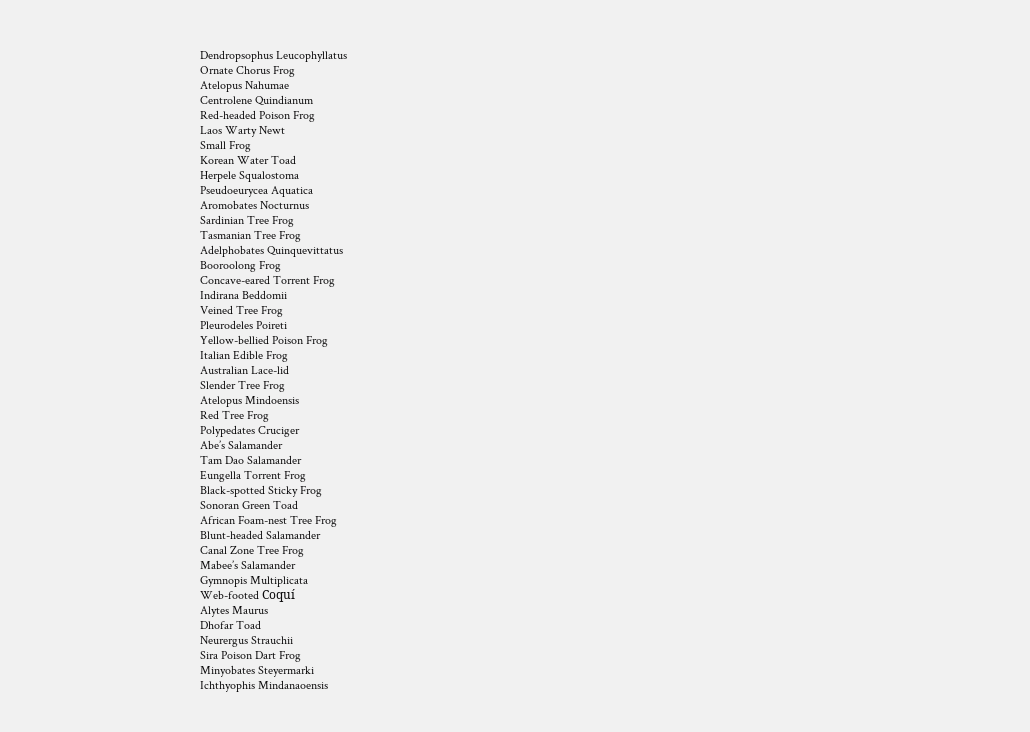Dendropsophus Leucophyllatus
Ornate Chorus Frog
Atelopus Nahumae
Centrolene Quindianum
Red-headed Poison Frog
Laos Warty Newt
Small Frog
Korean Water Toad
Herpele Squalostoma
Pseudoeurycea Aquatica
Aromobates Nocturnus
Sardinian Tree Frog
Tasmanian Tree Frog
Adelphobates Quinquevittatus
Booroolong Frog
Concave-eared Torrent Frog
Indirana Beddomii
Veined Tree Frog
Pleurodeles Poireti
Yellow-bellied Poison Frog
Italian Edible Frog
Australian Lace-lid
Slender Tree Frog
Atelopus Mindoensis
Red Tree Frog
Polypedates Cruciger
Abe’s Salamander
Tam Dao Salamander
Eungella Torrent Frog
Black-spotted Sticky Frog
Sonoran Green Toad
African Foam-nest Tree Frog
Blunt-headed Salamander
Canal Zone Tree Frog
Mabee’s Salamander
Gymnopis Multiplicata
Web-footed Coquí
Alytes Maurus
Dhofar Toad
Neurergus Strauchii
Sira Poison Dart Frog
Minyobates Steyermarki
Ichthyophis Mindanaoensis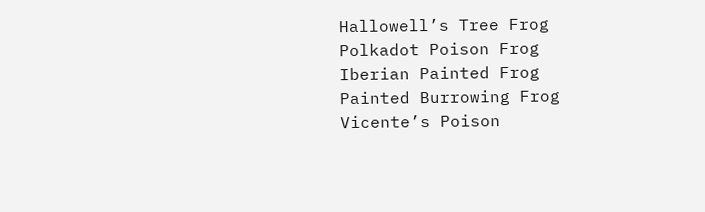Hallowell’s Tree Frog
Polkadot Poison Frog
Iberian Painted Frog
Painted Burrowing Frog
Vicente’s Poison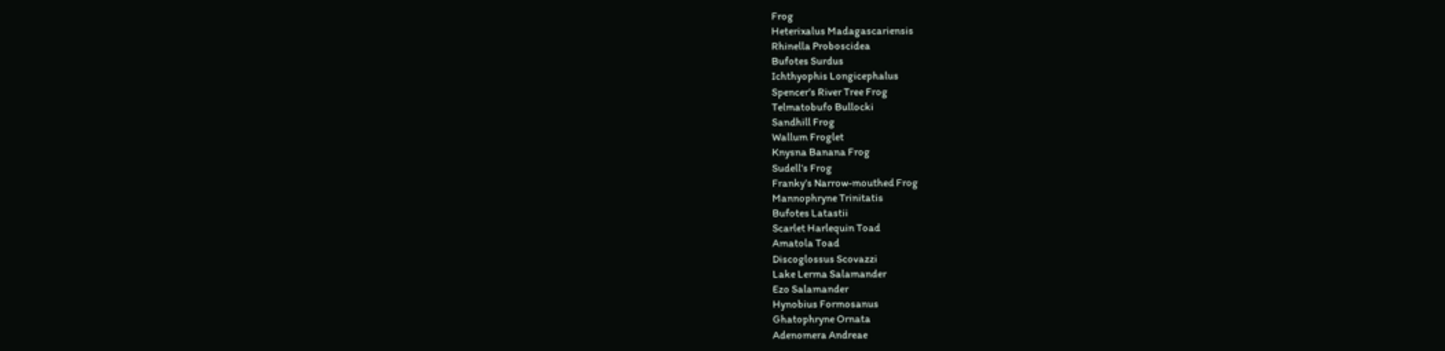Frog
Heterixalus Madagascariensis
Rhinella Proboscidea
Bufotes Surdus
Ichthyophis Longicephalus
Spencer’s River Tree Frog
Telmatobufo Bullocki
Sandhill Frog
Wallum Froglet
Knysna Banana Frog
Sudell’s Frog
Franky’s Narrow-mouthed Frog
Mannophryne Trinitatis
Bufotes Latastii
Scarlet Harlequin Toad
Amatola Toad
Discoglossus Scovazzi
Lake Lerma Salamander
Ezo Salamander
Hynobius Formosanus
Ghatophryne Ornata
Adenomera Andreae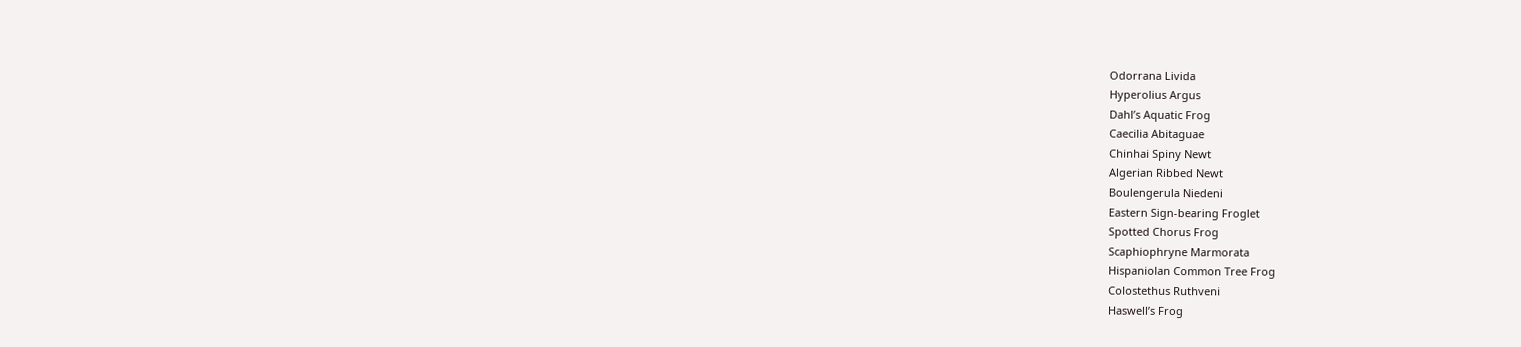Odorrana Livida
Hyperolius Argus
Dahl’s Aquatic Frog
Caecilia Abitaguae
Chinhai Spiny Newt
Algerian Ribbed Newt
Boulengerula Niedeni
Eastern Sign-bearing Froglet
Spotted Chorus Frog
Scaphiophryne Marmorata
Hispaniolan Common Tree Frog
Colostethus Ruthveni
Haswell’s Frog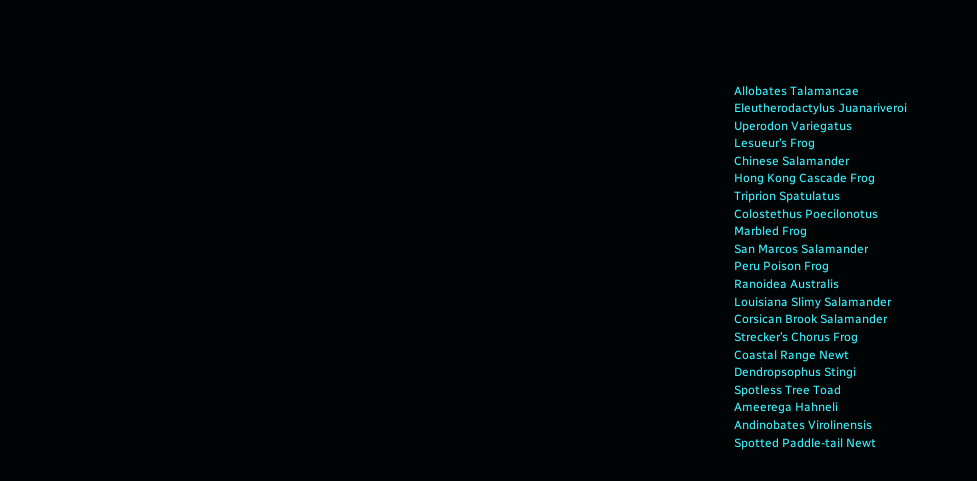Allobates Talamancae
Eleutherodactylus Juanariveroi
Uperodon Variegatus
Lesueur’s Frog
Chinese Salamander
Hong Kong Cascade Frog
Triprion Spatulatus
Colostethus Poecilonotus
Marbled Frog
San Marcos Salamander
Peru Poison Frog
Ranoidea Australis
Louisiana Slimy Salamander
Corsican Brook Salamander
Strecker’s Chorus Frog
Coastal Range Newt
Dendropsophus Stingi
Spotless Tree Toad
Ameerega Hahneli
Andinobates Virolinensis
Spotted Paddle-tail Newt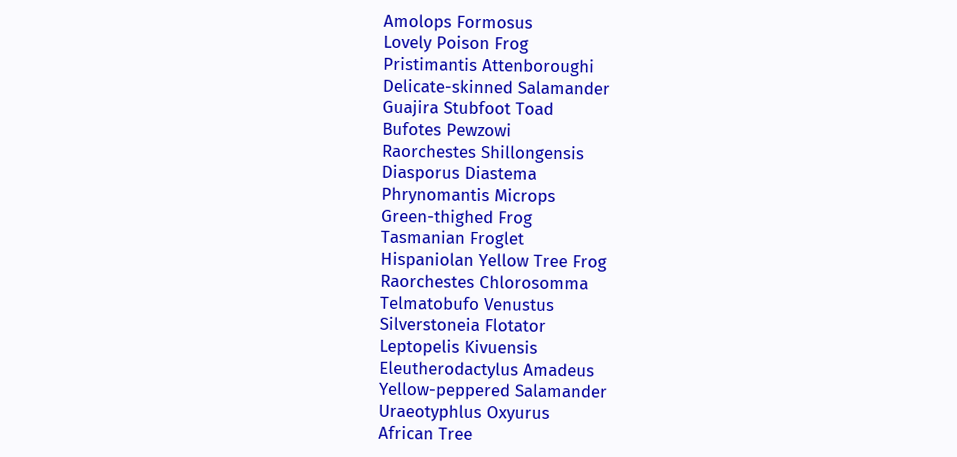Amolops Formosus
Lovely Poison Frog
Pristimantis Attenboroughi
Delicate-skinned Salamander
Guajira Stubfoot Toad
Bufotes Pewzowi
Raorchestes Shillongensis
Diasporus Diastema
Phrynomantis Microps
Green-thighed Frog
Tasmanian Froglet
Hispaniolan Yellow Tree Frog
Raorchestes Chlorosomma
Telmatobufo Venustus
Silverstoneia Flotator
Leptopelis Kivuensis
Eleutherodactylus Amadeus
Yellow-peppered Salamander
Uraeotyphlus Oxyurus
African Tree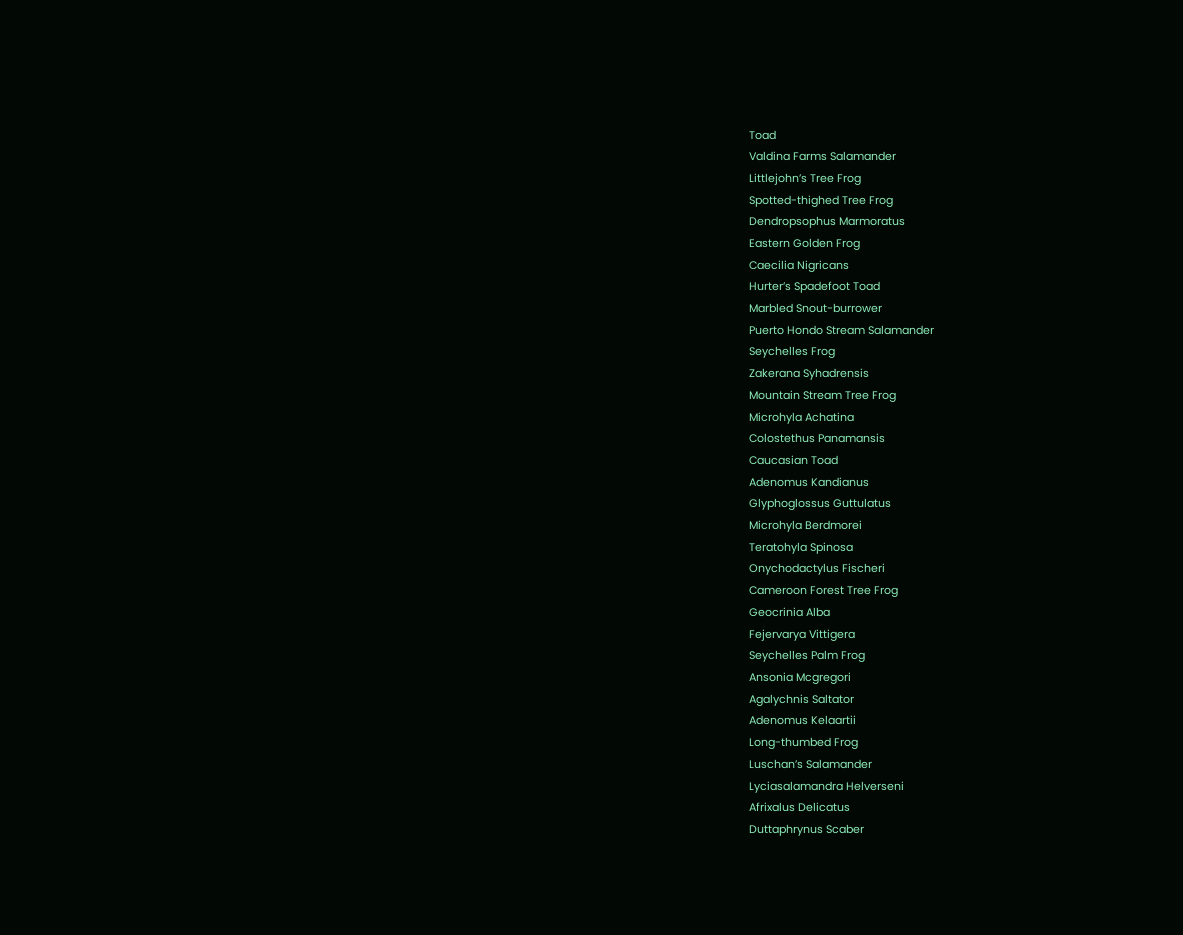Toad
Valdina Farms Salamander
Littlejohn’s Tree Frog
Spotted-thighed Tree Frog
Dendropsophus Marmoratus
Eastern Golden Frog
Caecilia Nigricans
Hurter’s Spadefoot Toad
Marbled Snout-burrower
Puerto Hondo Stream Salamander
Seychelles Frog
Zakerana Syhadrensis
Mountain Stream Tree Frog
Microhyla Achatina
Colostethus Panamansis
Caucasian Toad
Adenomus Kandianus
Glyphoglossus Guttulatus
Microhyla Berdmorei
Teratohyla Spinosa
Onychodactylus Fischeri
Cameroon Forest Tree Frog
Geocrinia Alba
Fejervarya Vittigera
Seychelles Palm Frog
Ansonia Mcgregori
Agalychnis Saltator
Adenomus Kelaartii
Long-thumbed Frog
Luschan’s Salamander
Lyciasalamandra Helverseni
Afrixalus Delicatus
Duttaphrynus Scaber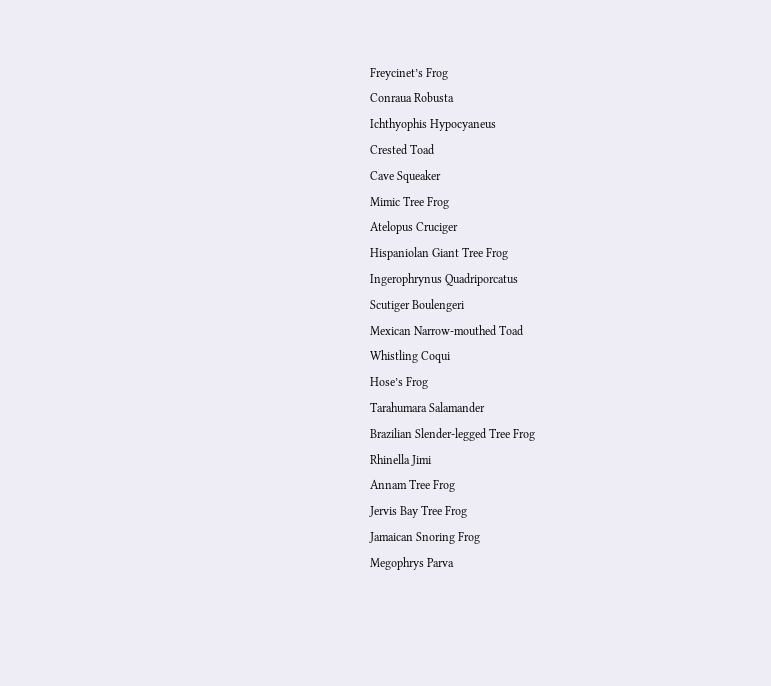Freycinet’s Frog
Conraua Robusta
Ichthyophis Hypocyaneus
Crested Toad
Cave Squeaker
Mimic Tree Frog
Atelopus Cruciger
Hispaniolan Giant Tree Frog
Ingerophrynus Quadriporcatus
Scutiger Boulengeri
Mexican Narrow-mouthed Toad
Whistling Coqui
Hose’s Frog
Tarahumara Salamander
Brazilian Slender-legged Tree Frog
Rhinella Jimi
Annam Tree Frog
Jervis Bay Tree Frog
Jamaican Snoring Frog
Megophrys Parva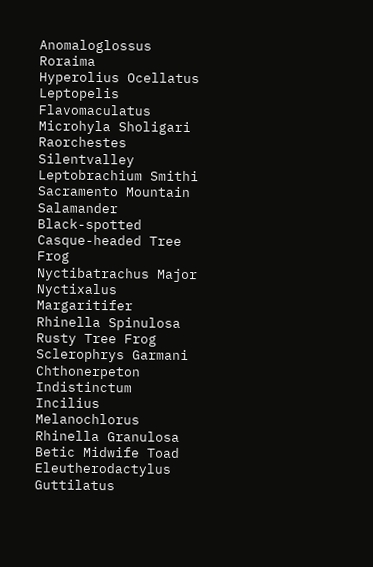Anomaloglossus Roraima
Hyperolius Ocellatus
Leptopelis Flavomaculatus
Microhyla Sholigari
Raorchestes Silentvalley
Leptobrachium Smithi
Sacramento Mountain Salamander
Black-spotted Casque-headed Tree Frog
Nyctibatrachus Major
Nyctixalus Margaritifer
Rhinella Spinulosa
Rusty Tree Frog
Sclerophrys Garmani
Chthonerpeton Indistinctum
Incilius Melanochlorus
Rhinella Granulosa
Betic Midwife Toad
Eleutherodactylus Guttilatus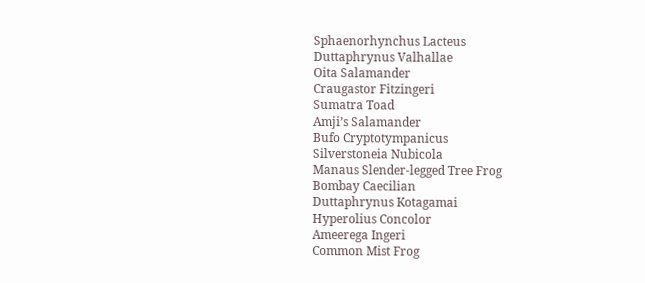Sphaenorhynchus Lacteus
Duttaphrynus Valhallae
Oita Salamander
Craugastor Fitzingeri
Sumatra Toad
Amji’s Salamander
Bufo Cryptotympanicus
Silverstoneia Nubicola
Manaus Slender-legged Tree Frog
Bombay Caecilian
Duttaphrynus Kotagamai
Hyperolius Concolor
Ameerega Ingeri
Common Mist Frog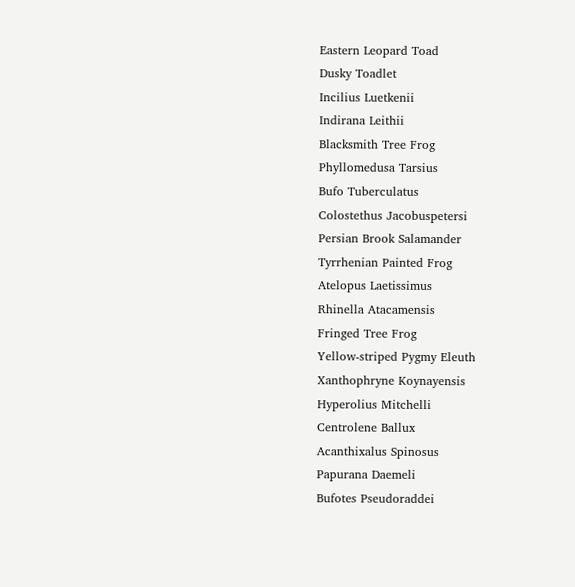Eastern Leopard Toad
Dusky Toadlet
Incilius Luetkenii
Indirana Leithii
Blacksmith Tree Frog
Phyllomedusa Tarsius
Bufo Tuberculatus
Colostethus Jacobuspetersi
Persian Brook Salamander
Tyrrhenian Painted Frog
Atelopus Laetissimus
Rhinella Atacamensis
Fringed Tree Frog
Yellow-striped Pygmy Eleuth
Xanthophryne Koynayensis
Hyperolius Mitchelli
Centrolene Ballux
Acanthixalus Spinosus
Papurana Daemeli
Bufotes Pseudoraddei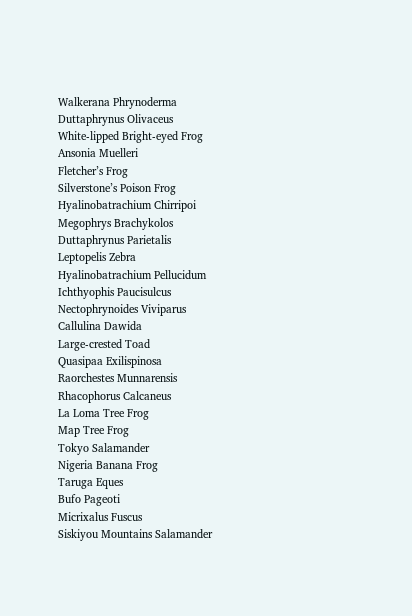Walkerana Phrynoderma
Duttaphrynus Olivaceus
White-lipped Bright-eyed Frog
Ansonia Muelleri
Fletcher’s Frog
Silverstone’s Poison Frog
Hyalinobatrachium Chirripoi
Megophrys Brachykolos
Duttaphrynus Parietalis
Leptopelis Zebra
Hyalinobatrachium Pellucidum
Ichthyophis Paucisulcus
Nectophrynoides Viviparus
Callulina Dawida
Large-crested Toad
Quasipaa Exilispinosa
Raorchestes Munnarensis
Rhacophorus Calcaneus
La Loma Tree Frog
Map Tree Frog
Tokyo Salamander
Nigeria Banana Frog
Taruga Eques
Bufo Pageoti
Micrixalus Fuscus
Siskiyou Mountains Salamander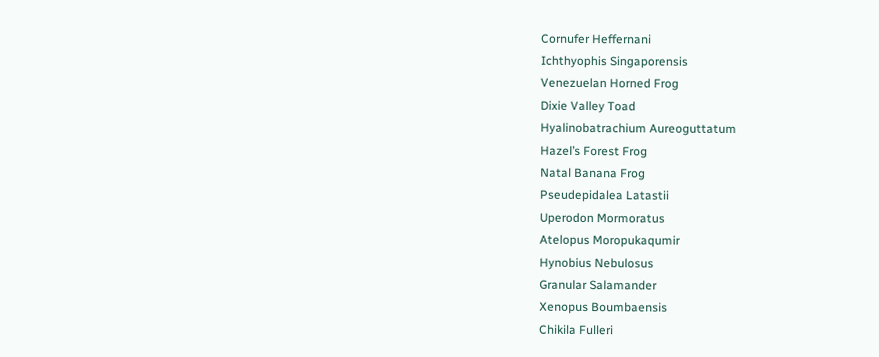Cornufer Heffernani
Ichthyophis Singaporensis
Venezuelan Horned Frog
Dixie Valley Toad
Hyalinobatrachium Aureoguttatum
Hazel’s Forest Frog
Natal Banana Frog
Pseudepidalea Latastii
Uperodon Mormoratus
Atelopus Moropukaqumir
Hynobius Nebulosus
Granular Salamander
Xenopus Boumbaensis
Chikila Fulleri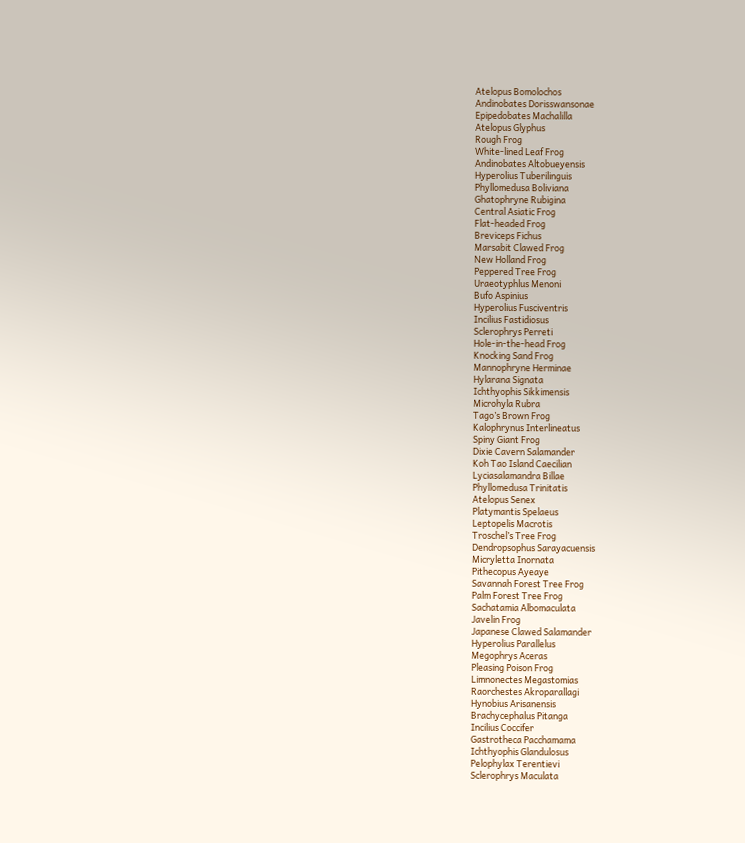Atelopus Bomolochos
Andinobates Dorisswansonae
Epipedobates Machalilla
Atelopus Glyphus
Rough Frog
White-lined Leaf Frog
Andinobates Altobueyensis
Hyperolius Tuberilinguis
Phyllomedusa Boliviana
Ghatophryne Rubigina
Central Asiatic Frog
Flat-headed Frog
Breviceps Fichus
Marsabit Clawed Frog
New Holland Frog
Peppered Tree Frog
Uraeotyphlus Menoni
Bufo Aspinius
Hyperolius Fusciventris
Incilius Fastidiosus
Sclerophrys Perreti
Hole-in-the-head Frog
Knocking Sand Frog
Mannophryne Herminae
Hylarana Signata
Ichthyophis Sikkimensis
Microhyla Rubra
Tago’s Brown Frog
Kalophrynus Interlineatus
Spiny Giant Frog
Dixie Cavern Salamander
Koh Tao Island Caecilian
Lyciasalamandra Billae
Phyllomedusa Trinitatis
Atelopus Senex
Platymantis Spelaeus
Leptopelis Macrotis
Troschel’s Tree Frog
Dendropsophus Sarayacuensis
Micryletta Inornata
Pithecopus Ayeaye
Savannah Forest Tree Frog
Palm Forest Tree Frog
Sachatamia Albomaculata
Javelin Frog
Japanese Clawed Salamander
Hyperolius Parallelus
Megophrys Aceras
Pleasing Poison Frog
Limnonectes Megastomias
Raorchestes Akroparallagi
Hynobius Arisanensis
Brachycephalus Pitanga
Incilius Coccifer
Gastrotheca Pacchamama
Ichthyophis Glandulosus
Pelophylax Terentievi
Sclerophrys Maculata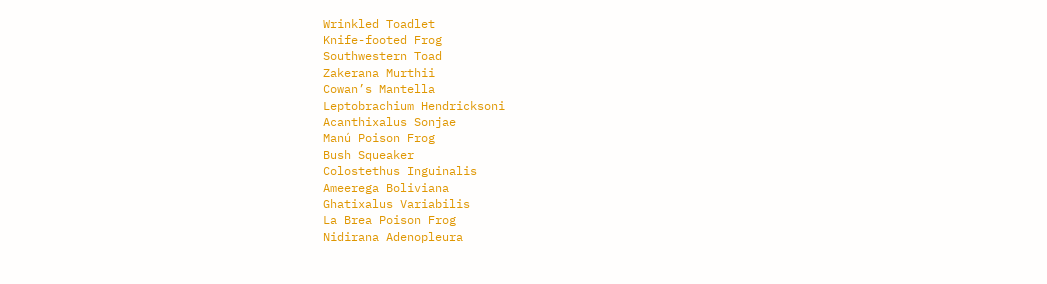Wrinkled Toadlet
Knife-footed Frog
Southwestern Toad
Zakerana Murthii
Cowan’s Mantella
Leptobrachium Hendricksoni
Acanthixalus Sonjae
Manú Poison Frog
Bush Squeaker
Colostethus Inguinalis
Ameerega Boliviana
Ghatixalus Variabilis
La Brea Poison Frog
Nidirana Adenopleura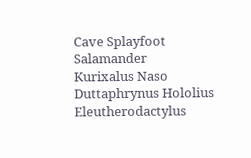Cave Splayfoot Salamander
Kurixalus Naso
Duttaphrynus Hololius
Eleutherodactylus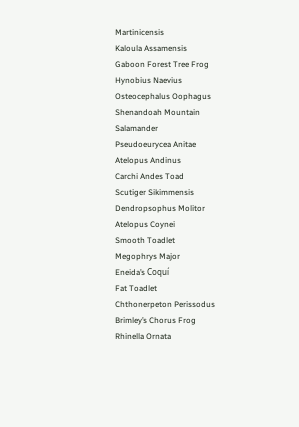Martinicensis
Kaloula Assamensis
Gaboon Forest Tree Frog
Hynobius Naevius
Osteocephalus Oophagus
Shenandoah Mountain Salamander
Pseudoeurycea Anitae
Atelopus Andinus
Carchi Andes Toad
Scutiger Sikimmensis
Dendropsophus Molitor
Atelopus Coynei
Smooth Toadlet
Megophrys Major
Eneida’s Coquí
Fat Toadlet
Chthonerpeton Perissodus
Brimley’s Chorus Frog
Rhinella Ornata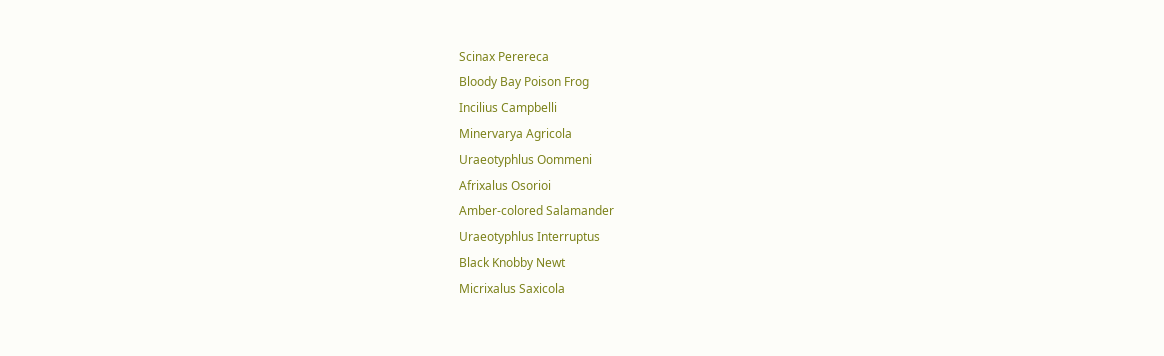Scinax Perereca
Bloody Bay Poison Frog
Incilius Campbelli
Minervarya Agricola
Uraeotyphlus Oommeni
Afrixalus Osorioi
Amber-colored Salamander
Uraeotyphlus Interruptus
Black Knobby Newt
Micrixalus Saxicola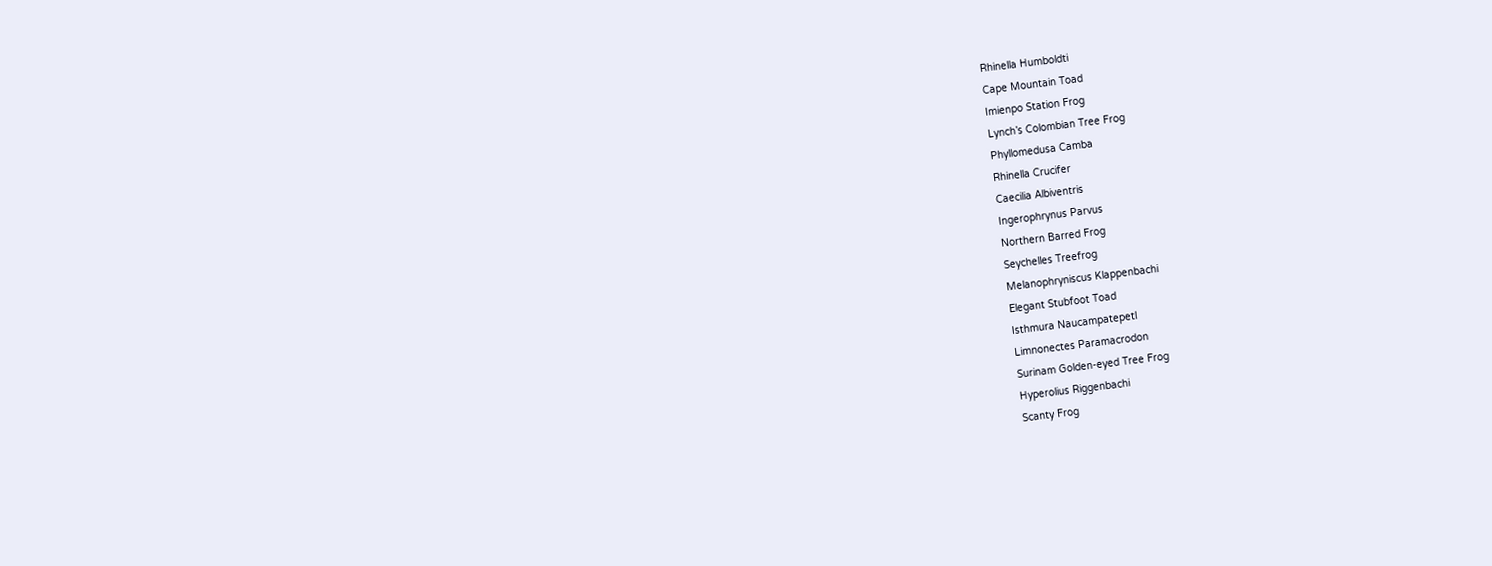Rhinella Humboldti
Cape Mountain Toad
Imienpo Station Frog
Lynch’s Colombian Tree Frog
Phyllomedusa Camba
Rhinella Crucifer
Caecilia Albiventris
Ingerophrynus Parvus
Northern Barred Frog
Seychelles Treefrog
Melanophryniscus Klappenbachi
Elegant Stubfoot Toad
Isthmura Naucampatepetl
Limnonectes Paramacrodon
Surinam Golden-eyed Tree Frog
Hyperolius Riggenbachi
Scanty Frog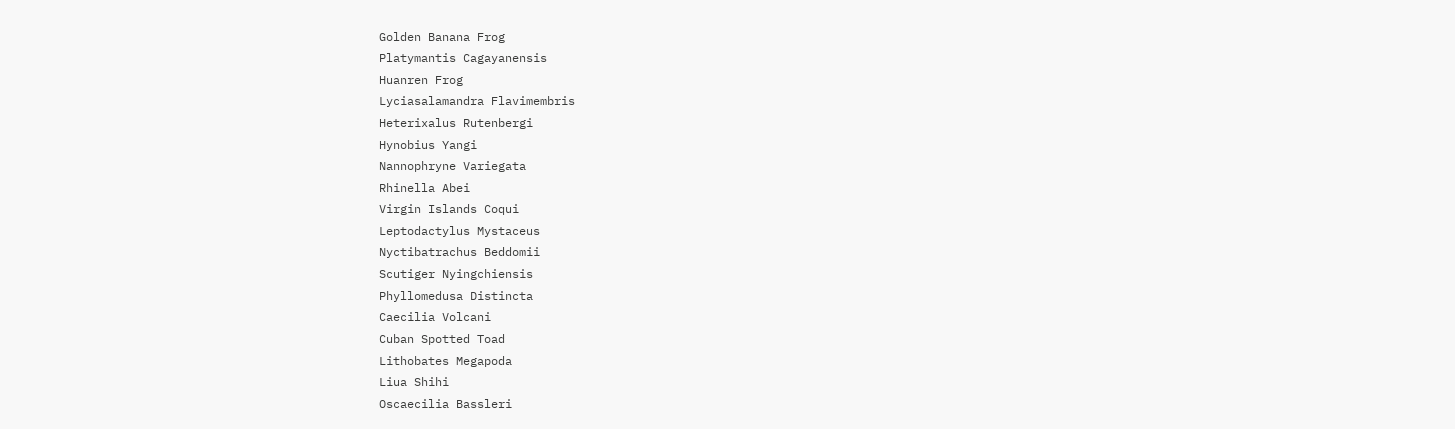Golden Banana Frog
Platymantis Cagayanensis
Huanren Frog
Lyciasalamandra Flavimembris
Heterixalus Rutenbergi
Hynobius Yangi
Nannophryne Variegata
Rhinella Abei
Virgin Islands Coqui
Leptodactylus Mystaceus
Nyctibatrachus Beddomii
Scutiger Nyingchiensis
Phyllomedusa Distincta
Caecilia Volcani
Cuban Spotted Toad
Lithobates Megapoda
Liua Shihi
Oscaecilia Bassleri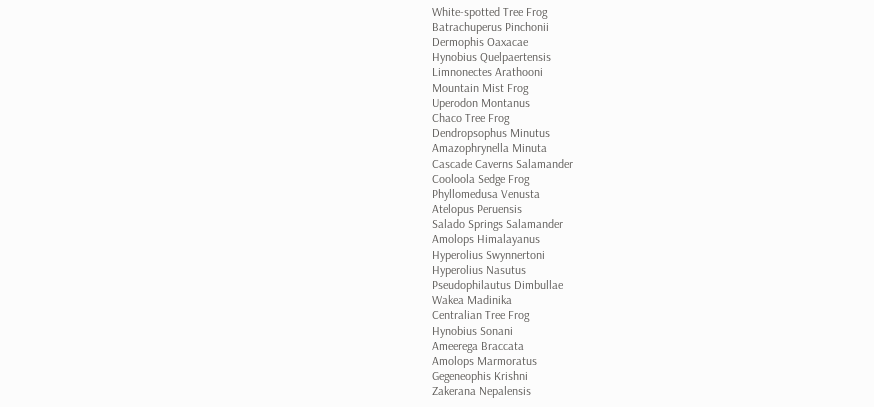White-spotted Tree Frog
Batrachuperus Pinchonii
Dermophis Oaxacae
Hynobius Quelpaertensis
Limnonectes Arathooni
Mountain Mist Frog
Uperodon Montanus
Chaco Tree Frog
Dendropsophus Minutus
Amazophrynella Minuta
Cascade Caverns Salamander
Cooloola Sedge Frog
Phyllomedusa Venusta
Atelopus Peruensis
Salado Springs Salamander
Amolops Himalayanus
Hyperolius Swynnertoni
Hyperolius Nasutus
Pseudophilautus Dimbullae
Wakea Madinika
Centralian Tree Frog
Hynobius Sonani
Ameerega Braccata
Amolops Marmoratus
Gegeneophis Krishni
Zakerana Nepalensis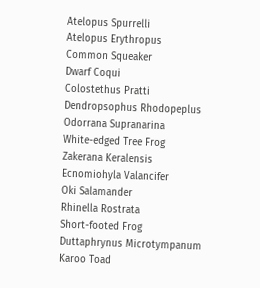Atelopus Spurrelli
Atelopus Erythropus
Common Squeaker
Dwarf Coqui
Colostethus Pratti
Dendropsophus Rhodopeplus
Odorrana Supranarina
White-edged Tree Frog
Zakerana Keralensis
Ecnomiohyla Valancifer
Oki Salamander
Rhinella Rostrata
Short-footed Frog
Duttaphrynus Microtympanum
Karoo Toad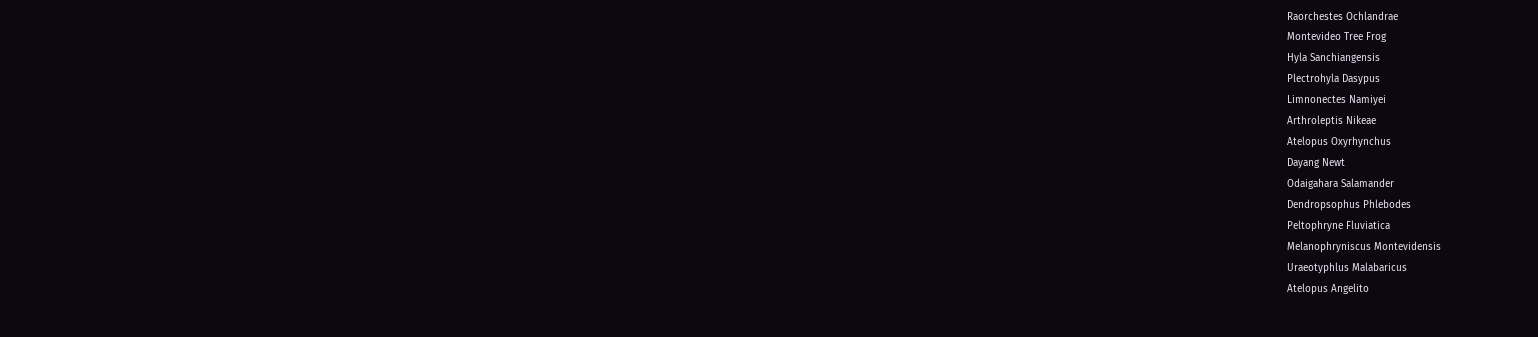Raorchestes Ochlandrae
Montevideo Tree Frog
Hyla Sanchiangensis
Plectrohyla Dasypus
Limnonectes Namiyei
Arthroleptis Nikeae
Atelopus Oxyrhynchus
Dayang Newt
Odaigahara Salamander
Dendropsophus Phlebodes
Peltophryne Fluviatica
Melanophryniscus Montevidensis
Uraeotyphlus Malabaricus
Atelopus Angelito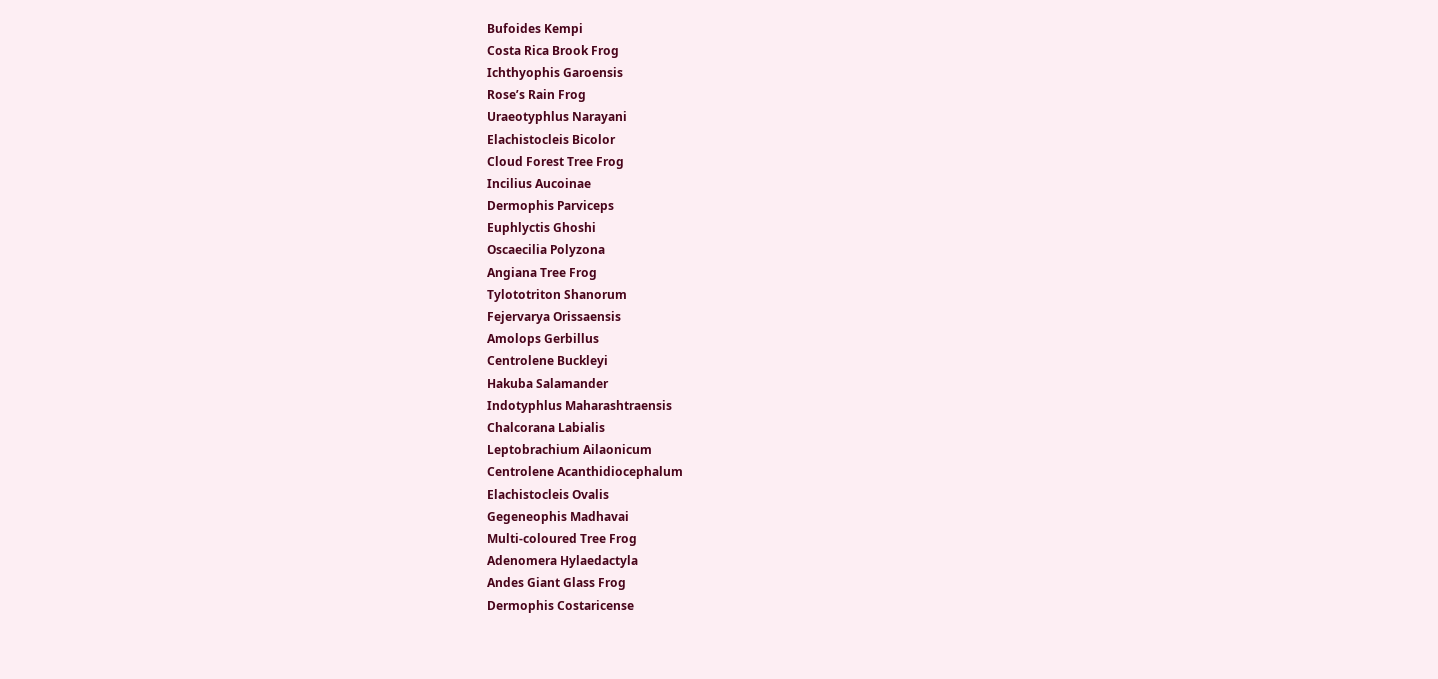Bufoides Kempi
Costa Rica Brook Frog
Ichthyophis Garoensis
Rose’s Rain Frog
Uraeotyphlus Narayani
Elachistocleis Bicolor
Cloud Forest Tree Frog
Incilius Aucoinae
Dermophis Parviceps
Euphlyctis Ghoshi
Oscaecilia Polyzona
Angiana Tree Frog
Tylototriton Shanorum
Fejervarya Orissaensis
Amolops Gerbillus
Centrolene Buckleyi
Hakuba Salamander
Indotyphlus Maharashtraensis
Chalcorana Labialis
Leptobrachium Ailaonicum
Centrolene Acanthidiocephalum
Elachistocleis Ovalis
Gegeneophis Madhavai
Multi-coloured Tree Frog
Adenomera Hylaedactyla
Andes Giant Glass Frog
Dermophis Costaricense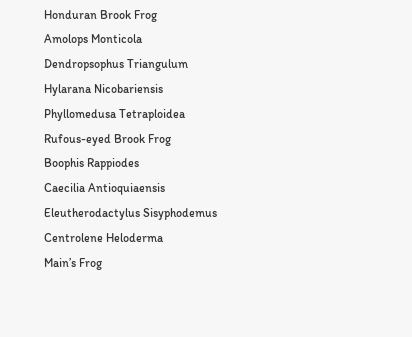Honduran Brook Frog
Amolops Monticola
Dendropsophus Triangulum
Hylarana Nicobariensis
Phyllomedusa Tetraploidea
Rufous-eyed Brook Frog
Boophis Rappiodes
Caecilia Antioquiaensis
Eleutherodactylus Sisyphodemus
Centrolene Heloderma
Main’s Frog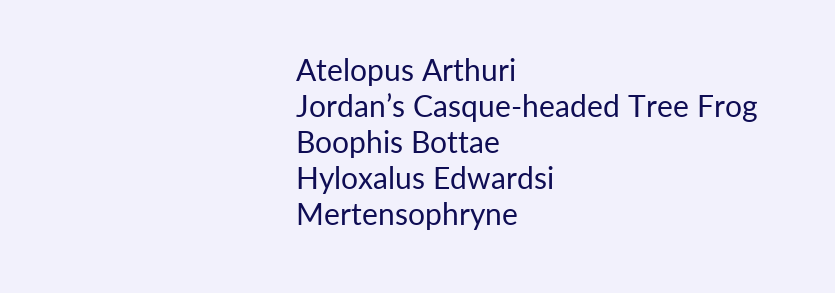Atelopus Arthuri
Jordan’s Casque-headed Tree Frog
Boophis Bottae
Hyloxalus Edwardsi
Mertensophryne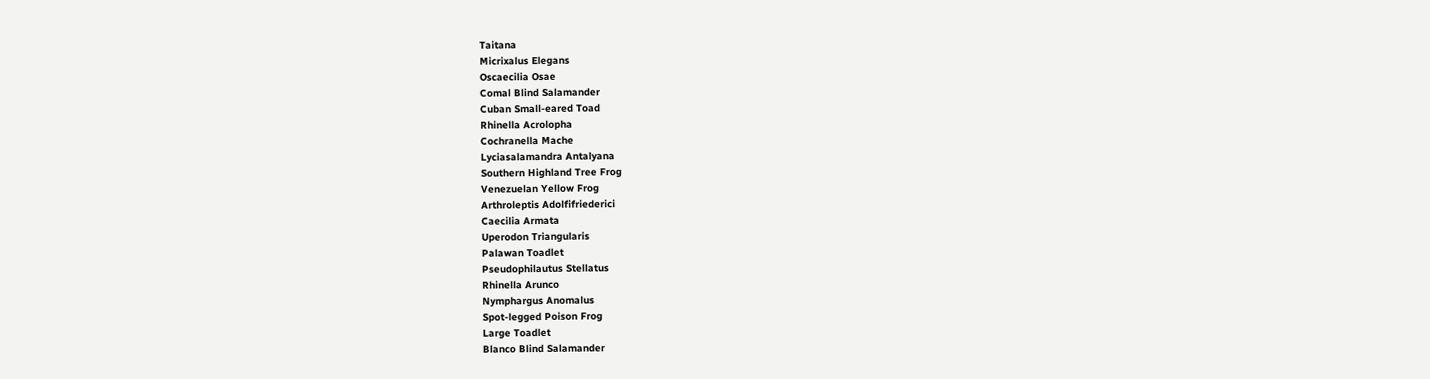Taitana
Micrixalus Elegans
Oscaecilia Osae
Comal Blind Salamander
Cuban Small-eared Toad
Rhinella Acrolopha
Cochranella Mache
Lyciasalamandra Antalyana
Southern Highland Tree Frog
Venezuelan Yellow Frog
Arthroleptis Adolfifriederici
Caecilia Armata
Uperodon Triangularis
Palawan Toadlet
Pseudophilautus Stellatus
Rhinella Arunco
Nymphargus Anomalus
Spot-legged Poison Frog
Large Toadlet
Blanco Blind Salamander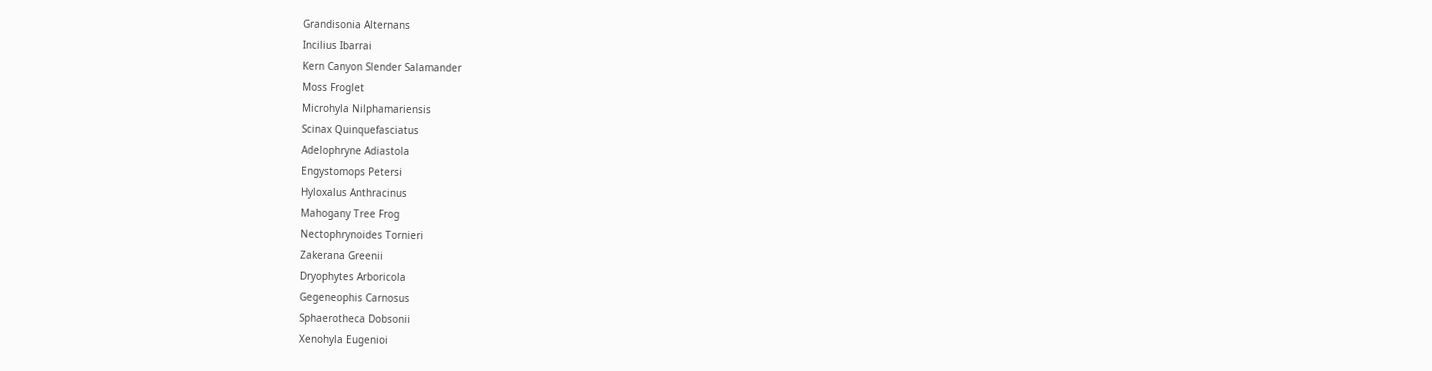Grandisonia Alternans
Incilius Ibarrai
Kern Canyon Slender Salamander
Moss Froglet
Microhyla Nilphamariensis
Scinax Quinquefasciatus
Adelophryne Adiastola
Engystomops Petersi
Hyloxalus Anthracinus
Mahogany Tree Frog
Nectophrynoides Tornieri
Zakerana Greenii
Dryophytes Arboricola
Gegeneophis Carnosus
Sphaerotheca Dobsonii
Xenohyla Eugenioi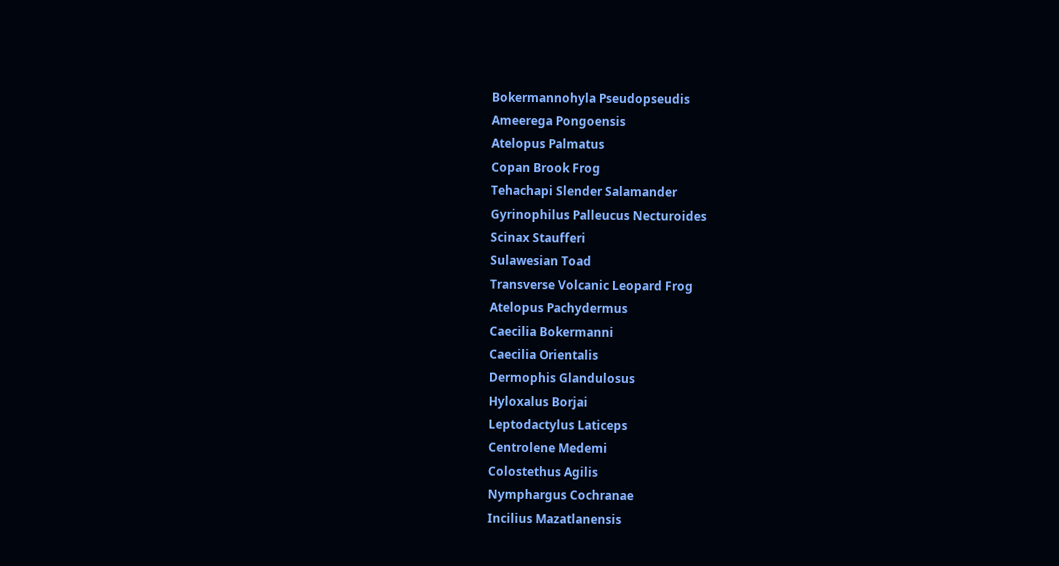Bokermannohyla Pseudopseudis
Ameerega Pongoensis
Atelopus Palmatus
Copan Brook Frog
Tehachapi Slender Salamander
Gyrinophilus Palleucus Necturoides
Scinax Staufferi
Sulawesian Toad
Transverse Volcanic Leopard Frog
Atelopus Pachydermus
Caecilia Bokermanni
Caecilia Orientalis
Dermophis Glandulosus
Hyloxalus Borjai
Leptodactylus Laticeps
Centrolene Medemi
Colostethus Agilis
Nymphargus Cochranae
Incilius Mazatlanensis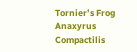Tornier’s Frog
Anaxyrus Compactilis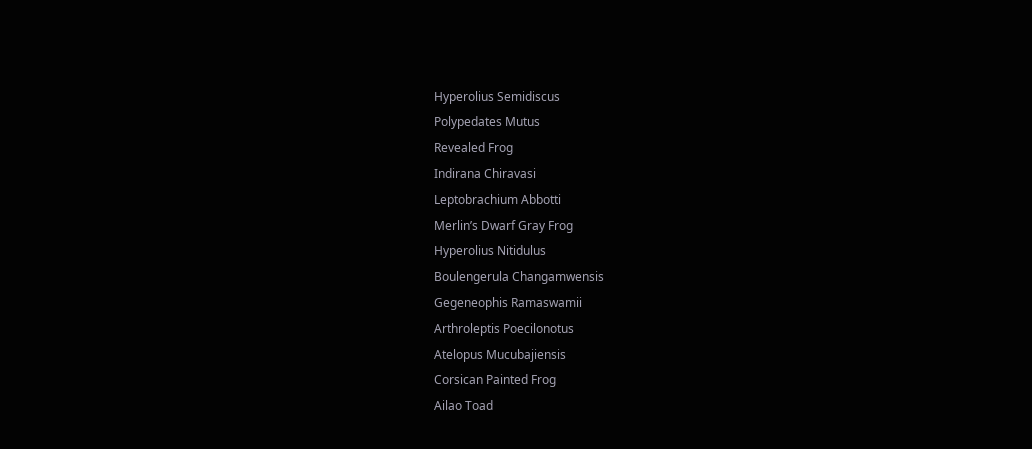Hyperolius Semidiscus
Polypedates Mutus
Revealed Frog
Indirana Chiravasi
Leptobrachium Abbotti
Merlin’s Dwarf Gray Frog
Hyperolius Nitidulus
Boulengerula Changamwensis
Gegeneophis Ramaswamii
Arthroleptis Poecilonotus
Atelopus Mucubajiensis
Corsican Painted Frog
Ailao Toad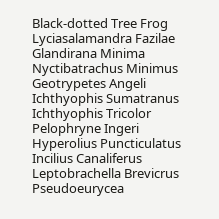Black-dotted Tree Frog
Lyciasalamandra Fazilae
Glandirana Minima
Nyctibatrachus Minimus
Geotrypetes Angeli
Ichthyophis Sumatranus
Ichthyophis Tricolor
Pelophryne Ingeri
Hyperolius Puncticulatus
Incilius Canaliferus
Leptobrachella Brevicrus
Pseudoeurycea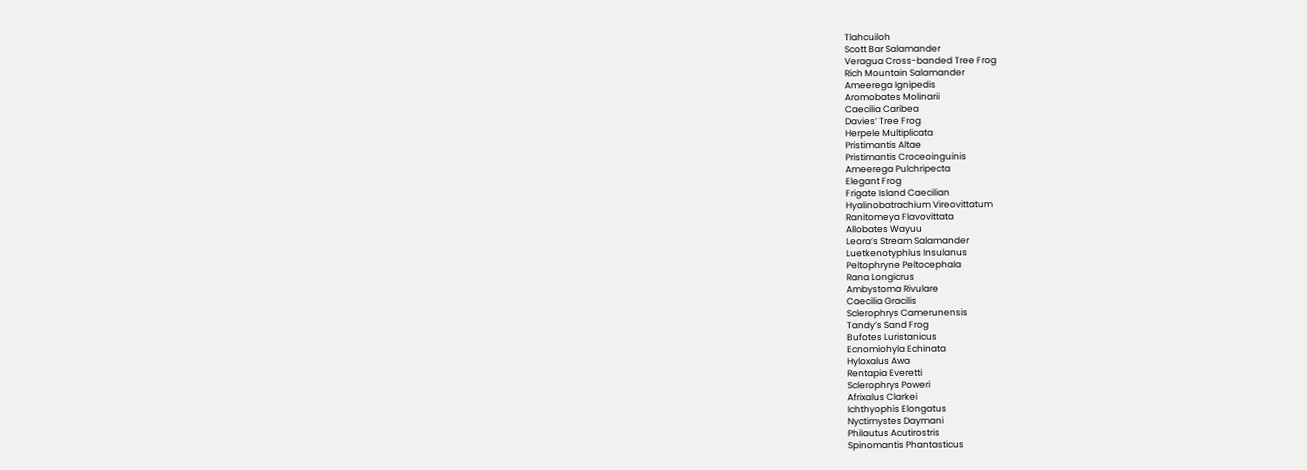Tlahcuiloh
Scott Bar Salamander
Veragua Cross-banded Tree Frog
Rich Mountain Salamander
Ameerega Ignipedis
Aromobates Molinarii
Caecilia Caribea
Davies’ Tree Frog
Herpele Multiplicata
Pristimantis Altae
Pristimantis Croceoinguinis
Ameerega Pulchripecta
Elegant Frog
Frigate Island Caecilian
Hyalinobatrachium Vireovittatum
Ranitomeya Flavovittata
Allobates Wayuu
Leora’s Stream Salamander
Luetkenotyphlus Insulanus
Peltophryne Peltocephala
Rana Longicrus
Ambystoma Rivulare
Caecilia Gracilis
Sclerophrys Camerunensis
Tandy’s Sand Frog
Bufotes Luristanicus
Ecnomiohyla Echinata
Hyloxalus Awa
Rentapia Everetti
Sclerophrys Poweri
Afrixalus Clarkei
Ichthyophis Elongatus
Nyctimystes Daymani
Philautus Acutirostris
Spinomantis Phantasticus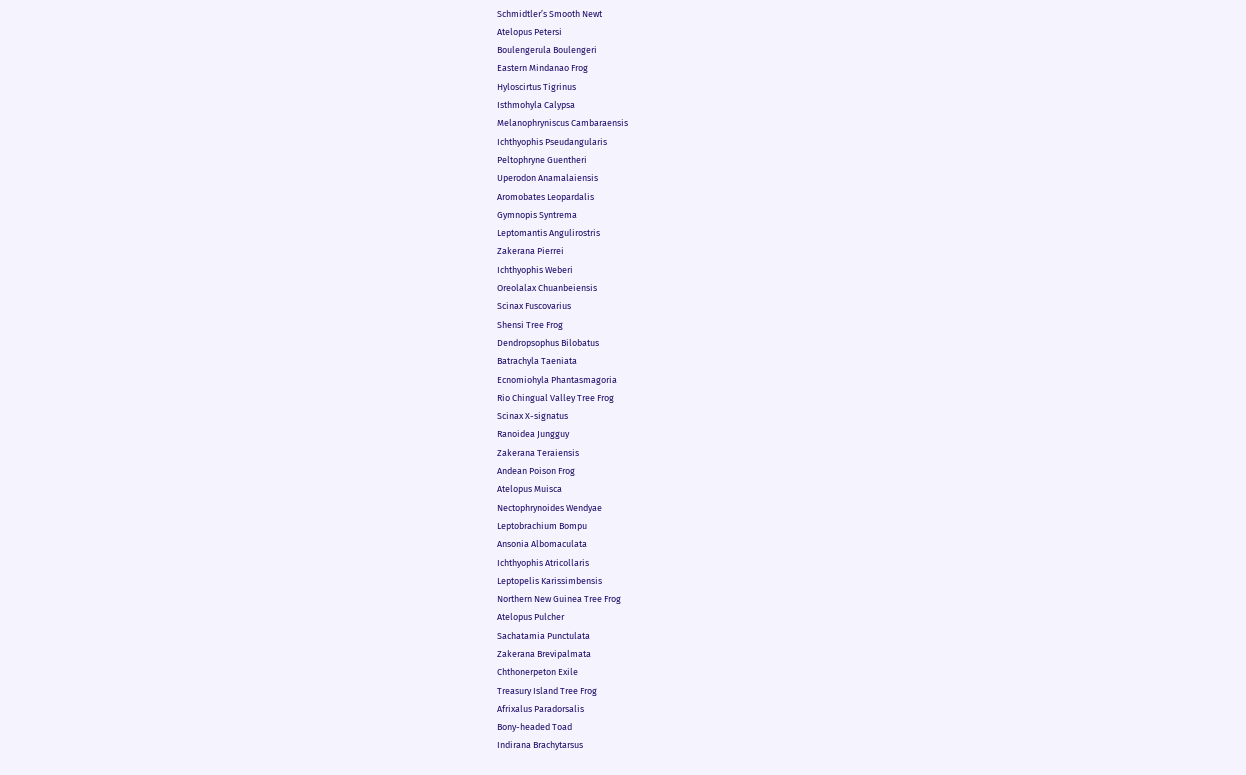Schmidtler’s Smooth Newt
Atelopus Petersi
Boulengerula Boulengeri
Eastern Mindanao Frog
Hyloscirtus Tigrinus
Isthmohyla Calypsa
Melanophryniscus Cambaraensis
Ichthyophis Pseudangularis
Peltophryne Guentheri
Uperodon Anamalaiensis
Aromobates Leopardalis
Gymnopis Syntrema
Leptomantis Angulirostris
Zakerana Pierrei
Ichthyophis Weberi
Oreolalax Chuanbeiensis
Scinax Fuscovarius
Shensi Tree Frog
Dendropsophus Bilobatus
Batrachyla Taeniata
Ecnomiohyla Phantasmagoria
Rio Chingual Valley Tree Frog
Scinax X-signatus
Ranoidea Jungguy
Zakerana Teraiensis
Andean Poison Frog
Atelopus Muisca
Nectophrynoides Wendyae
Leptobrachium Bompu
Ansonia Albomaculata
Ichthyophis Atricollaris
Leptopelis Karissimbensis
Northern New Guinea Tree Frog
Atelopus Pulcher
Sachatamia Punctulata
Zakerana Brevipalmata
Chthonerpeton Exile
Treasury Island Tree Frog
Afrixalus Paradorsalis
Bony-headed Toad
Indirana Brachytarsus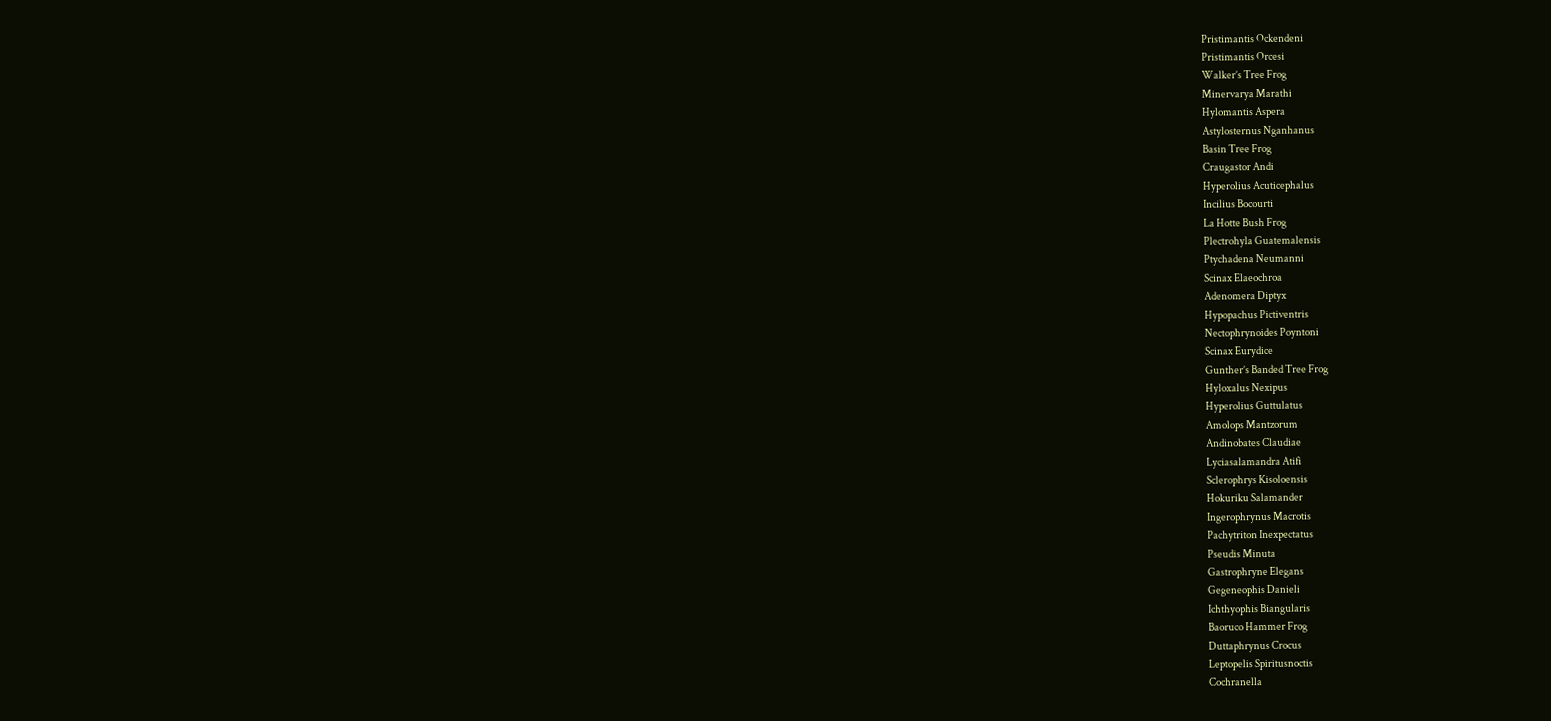Pristimantis Ockendeni
Pristimantis Orcesi
Walker’s Tree Frog
Minervarya Marathi
Hylomantis Aspera
Astylosternus Nganhanus
Basin Tree Frog
Craugastor Andi
Hyperolius Acuticephalus
Incilius Bocourti
La Hotte Bush Frog
Plectrohyla Guatemalensis
Ptychadena Neumanni
Scinax Elaeochroa
Adenomera Diptyx
Hypopachus Pictiventris
Nectophrynoides Poyntoni
Scinax Eurydice
Gunther’s Banded Tree Frog
Hyloxalus Nexipus
Hyperolius Guttulatus
Amolops Mantzorum
Andinobates Claudiae
Lyciasalamandra Atifi
Sclerophrys Kisoloensis
Hokuriku Salamander
Ingerophrynus Macrotis
Pachytriton Inexpectatus
Pseudis Minuta
Gastrophryne Elegans
Gegeneophis Danieli
Ichthyophis Biangularis
Baoruco Hammer Frog
Duttaphrynus Crocus
Leptopelis Spiritusnoctis
Cochranella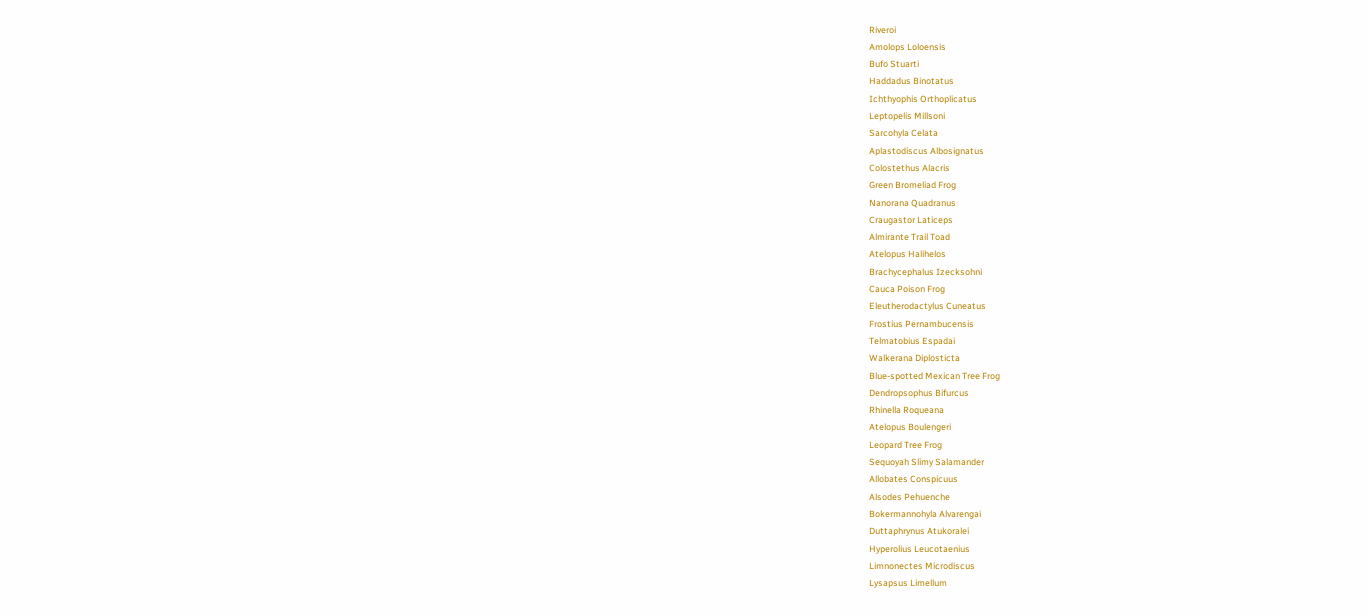Riveroi
Amolops Loloensis
Bufo Stuarti
Haddadus Binotatus
Ichthyophis Orthoplicatus
Leptopelis Millsoni
Sarcohyla Celata
Aplastodiscus Albosignatus
Colostethus Alacris
Green Bromeliad Frog
Nanorana Quadranus
Craugastor Laticeps
Almirante Trail Toad
Atelopus Halihelos
Brachycephalus Izecksohni
Cauca Poison Frog
Eleutherodactylus Cuneatus
Frostius Pernambucensis
Telmatobius Espadai
Walkerana Diplosticta
Blue-spotted Mexican Tree Frog
Dendropsophus Bifurcus
Rhinella Roqueana
Atelopus Boulengeri
Leopard Tree Frog
Sequoyah Slimy Salamander
Allobates Conspicuus
Alsodes Pehuenche
Bokermannohyla Alvarengai
Duttaphrynus Atukoralei
Hyperolius Leucotaenius
Limnonectes Microdiscus
Lysapsus Limellum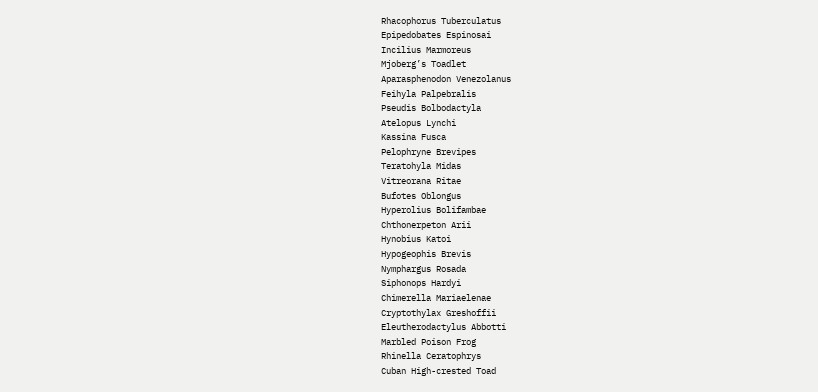Rhacophorus Tuberculatus
Epipedobates Espinosai
Incilius Marmoreus
Mjoberg’s Toadlet
Aparasphenodon Venezolanus
Feihyla Palpebralis
Pseudis Bolbodactyla
Atelopus Lynchi
Kassina Fusca
Pelophryne Brevipes
Teratohyla Midas
Vitreorana Ritae
Bufotes Oblongus
Hyperolius Bolifambae
Chthonerpeton Arii
Hynobius Katoi
Hypogeophis Brevis
Nymphargus Rosada
Siphonops Hardyi
Chimerella Mariaelenae
Cryptothylax Greshoffii
Eleutherodactylus Abbotti
Marbled Poison Frog
Rhinella Ceratophrys
Cuban High-crested Toad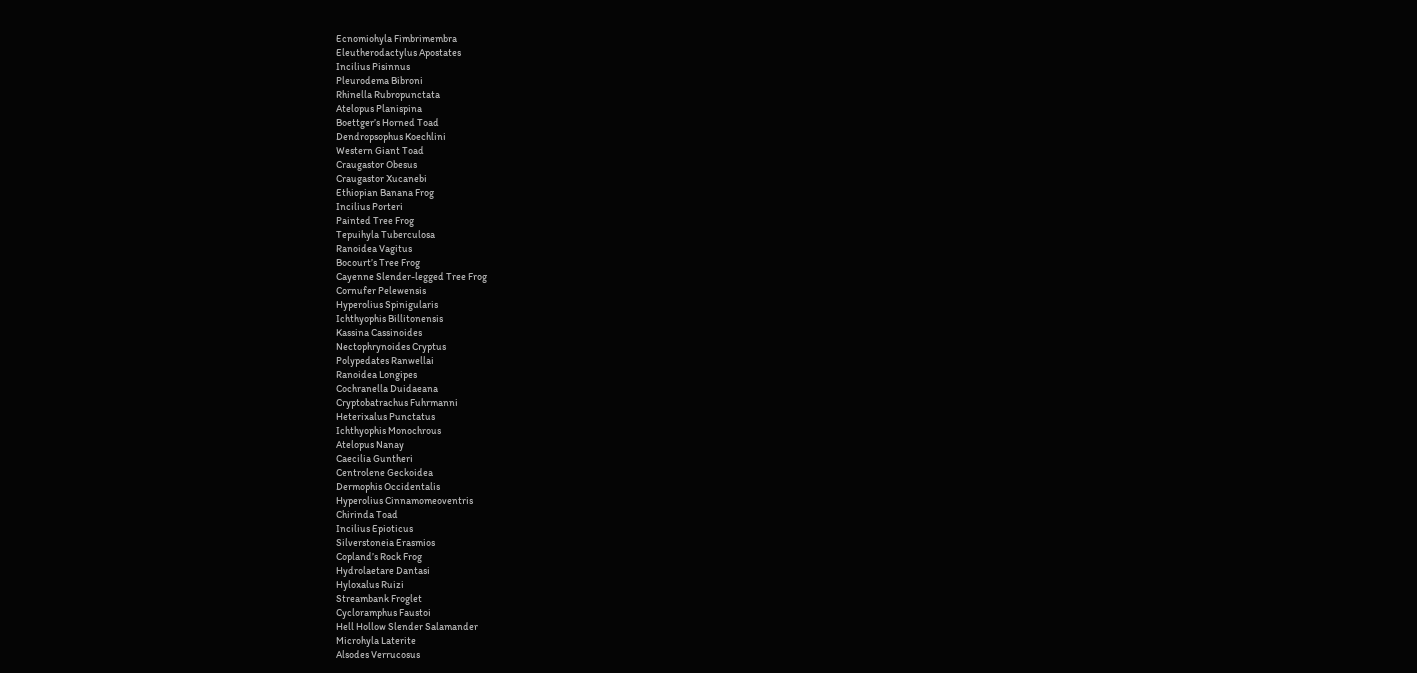Ecnomiohyla Fimbrimembra
Eleutherodactylus Apostates
Incilius Pisinnus
Pleurodema Bibroni
Rhinella Rubropunctata
Atelopus Planispina
Boettger’s Horned Toad
Dendropsophus Koechlini
Western Giant Toad
Craugastor Obesus
Craugastor Xucanebi
Ethiopian Banana Frog
Incilius Porteri
Painted Tree Frog
Tepuihyla Tuberculosa
Ranoidea Vagitus
Bocourt’s Tree Frog
Cayenne Slender-legged Tree Frog
Cornufer Pelewensis
Hyperolius Spinigularis
Ichthyophis Billitonensis
Kassina Cassinoides
Nectophrynoides Cryptus
Polypedates Ranwellai
Ranoidea Longipes
Cochranella Duidaeana
Cryptobatrachus Fuhrmanni
Heterixalus Punctatus
Ichthyophis Monochrous
Atelopus Nanay
Caecilia Guntheri
Centrolene Geckoidea
Dermophis Occidentalis
Hyperolius Cinnamomeoventris
Chirinda Toad
Incilius Epioticus
Silverstoneia Erasmios
Copland’s Rock Frog
Hydrolaetare Dantasi
Hyloxalus Ruizi
Streambank Froglet
Cycloramphus Faustoi
Hell Hollow Slender Salamander
Microhyla Laterite
Alsodes Verrucosus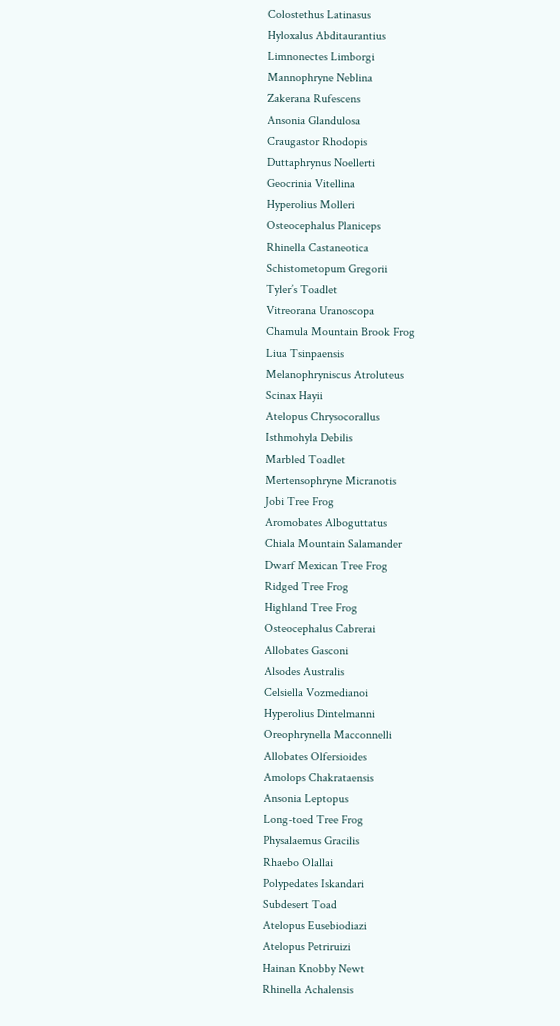Colostethus Latinasus
Hyloxalus Abditaurantius
Limnonectes Limborgi
Mannophryne Neblina
Zakerana Rufescens
Ansonia Glandulosa
Craugastor Rhodopis
Duttaphrynus Noellerti
Geocrinia Vitellina
Hyperolius Molleri
Osteocephalus Planiceps
Rhinella Castaneotica
Schistometopum Gregorii
Tyler’s Toadlet
Vitreorana Uranoscopa
Chamula Mountain Brook Frog
Liua Tsinpaensis
Melanophryniscus Atroluteus
Scinax Hayii
Atelopus Chrysocorallus
Isthmohyla Debilis
Marbled Toadlet
Mertensophryne Micranotis
Jobi Tree Frog
Aromobates Alboguttatus
Chiala Mountain Salamander
Dwarf Mexican Tree Frog
Ridged Tree Frog
Highland Tree Frog
Osteocephalus Cabrerai
Allobates Gasconi
Alsodes Australis
Celsiella Vozmedianoi
Hyperolius Dintelmanni
Oreophrynella Macconnelli
Allobates Olfersioides
Amolops Chakrataensis
Ansonia Leptopus
Long-toed Tree Frog
Physalaemus Gracilis
Rhaebo Olallai
Polypedates Iskandari
Subdesert Toad
Atelopus Eusebiodiazi
Atelopus Petriruizi
Hainan Knobby Newt
Rhinella Achalensis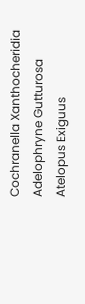Cochranella Xanthocheridia
Adelophryne Gutturosa
Atelopus Exiguus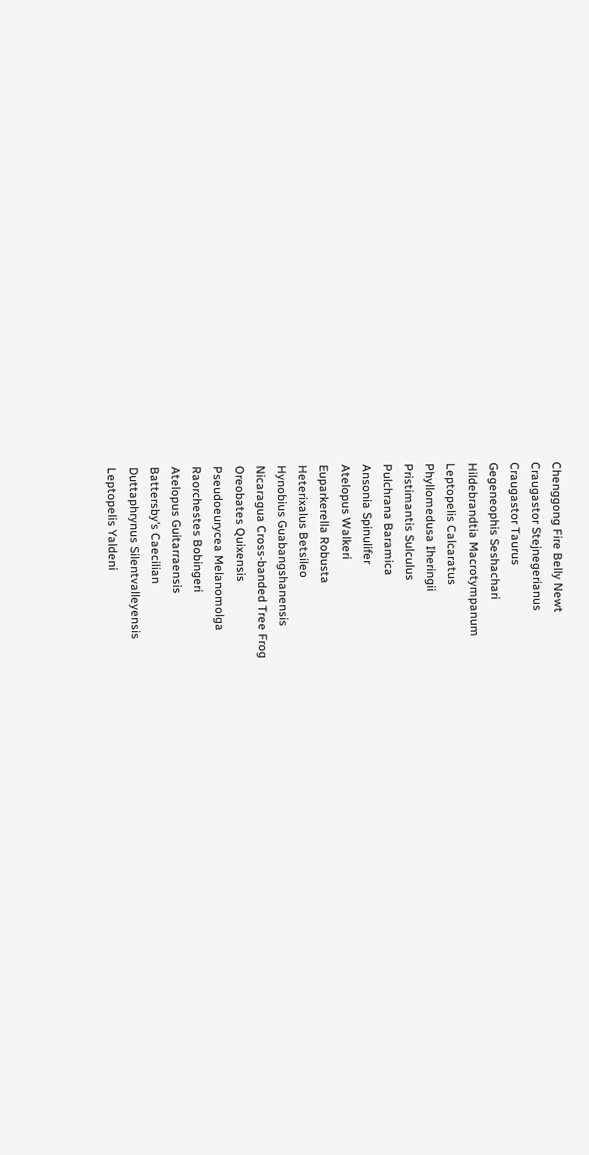Chenggong Fire Belly Newt
Craugastor Stejnegerianus
Craugastor Taurus
Gegeneophis Seshachari
Hildebrandtia Macrotympanum
Leptopelis Calcaratus
Phyllomedusa Iheringii
Pristimantis Sulculus
Pulchrana Baramica
Ansonia Spinulifer
Atelopus Walkeri
Euparkerella Robusta
Heterixalus Betsileo
Hynobius Guabangshanensis
Nicaragua Cross-banded Tree Frog
Oreobates Quixensis
Pseudoeurycea Melanomolga
Raorchestes Bobingeri
Atelopus Guitarraensis
Battersby’s Caecilian
Duttaphrynus Silentvalleyensis
Leptopelis Yaldeni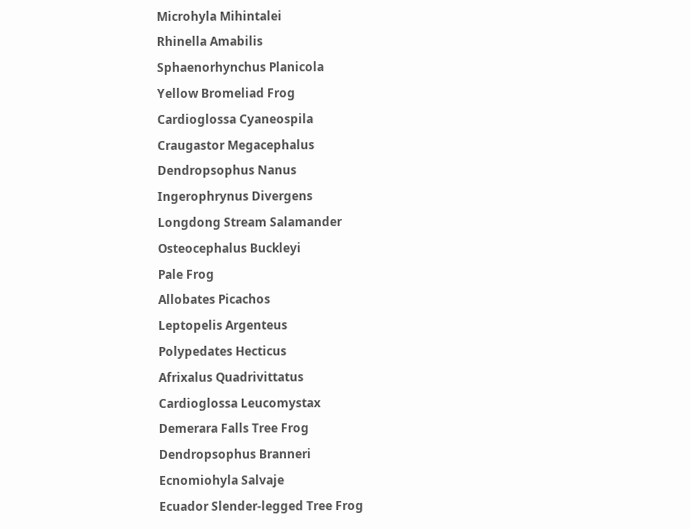Microhyla Mihintalei
Rhinella Amabilis
Sphaenorhynchus Planicola
Yellow Bromeliad Frog
Cardioglossa Cyaneospila
Craugastor Megacephalus
Dendropsophus Nanus
Ingerophrynus Divergens
Longdong Stream Salamander
Osteocephalus Buckleyi
Pale Frog
Allobates Picachos
Leptopelis Argenteus
Polypedates Hecticus
Afrixalus Quadrivittatus
Cardioglossa Leucomystax
Demerara Falls Tree Frog
Dendropsophus Branneri
Ecnomiohyla Salvaje
Ecuador Slender-legged Tree Frog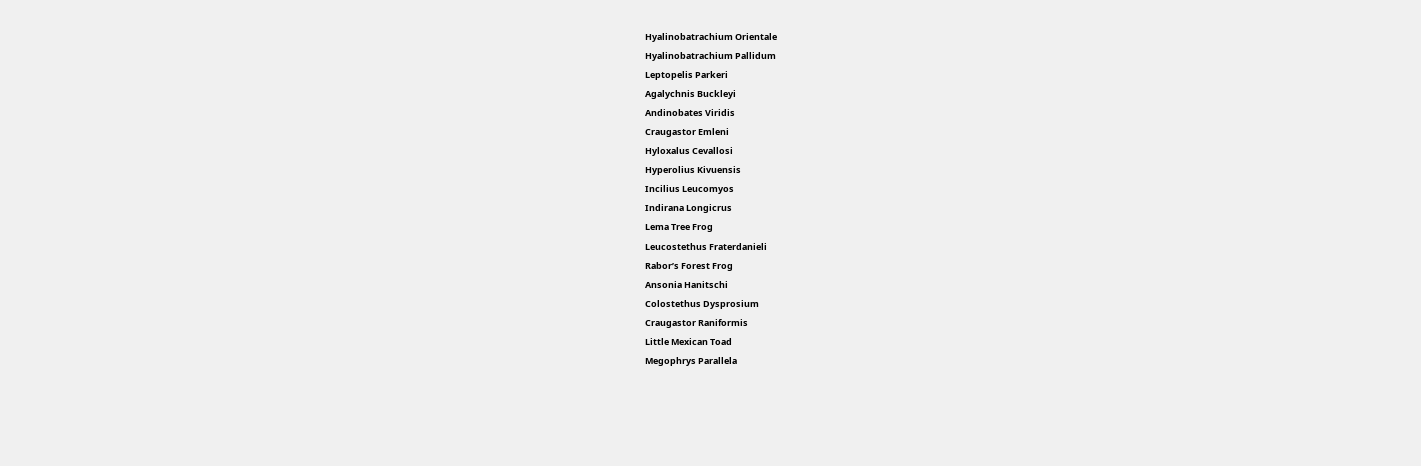Hyalinobatrachium Orientale
Hyalinobatrachium Pallidum
Leptopelis Parkeri
Agalychnis Buckleyi
Andinobates Viridis
Craugastor Emleni
Hyloxalus Cevallosi
Hyperolius Kivuensis
Incilius Leucomyos
Indirana Longicrus
Lema Tree Frog
Leucostethus Fraterdanieli
Rabor’s Forest Frog
Ansonia Hanitschi
Colostethus Dysprosium
Craugastor Raniformis
Little Mexican Toad
Megophrys Parallela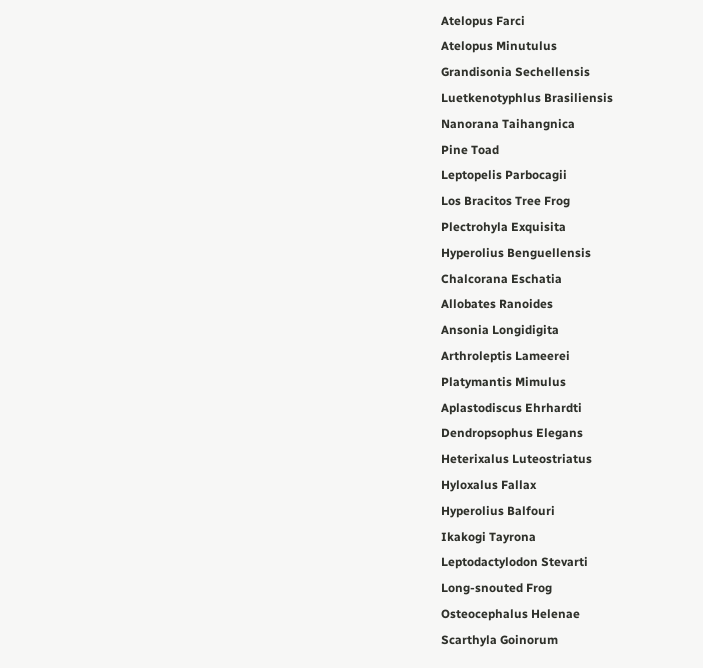Atelopus Farci
Atelopus Minutulus
Grandisonia Sechellensis
Luetkenotyphlus Brasiliensis
Nanorana Taihangnica
Pine Toad
Leptopelis Parbocagii
Los Bracitos Tree Frog
Plectrohyla Exquisita
Hyperolius Benguellensis
Chalcorana Eschatia
Allobates Ranoides
Ansonia Longidigita
Arthroleptis Lameerei
Platymantis Mimulus
Aplastodiscus Ehrhardti
Dendropsophus Elegans
Heterixalus Luteostriatus
Hyloxalus Fallax
Hyperolius Balfouri
Ikakogi Tayrona
Leptodactylodon Stevarti
Long-snouted Frog
Osteocephalus Helenae
Scarthyla Goinorum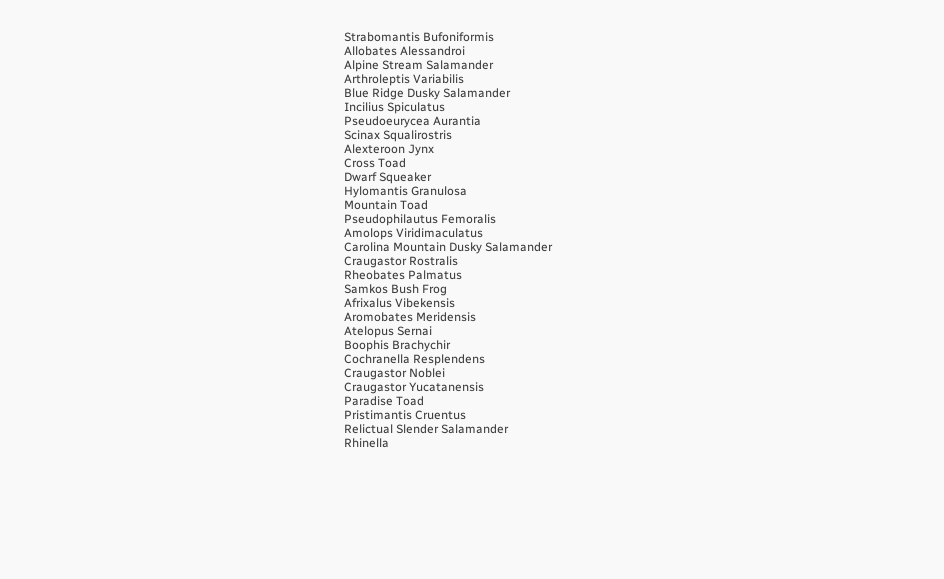Strabomantis Bufoniformis
Allobates Alessandroi
Alpine Stream Salamander
Arthroleptis Variabilis
Blue Ridge Dusky Salamander
Incilius Spiculatus
Pseudoeurycea Aurantia
Scinax Squalirostris
Alexteroon Jynx
Cross Toad
Dwarf Squeaker
Hylomantis Granulosa
Mountain Toad
Pseudophilautus Femoralis
Amolops Viridimaculatus
Carolina Mountain Dusky Salamander
Craugastor Rostralis
Rheobates Palmatus
Samkos Bush Frog
Afrixalus Vibekensis
Aromobates Meridensis
Atelopus Sernai
Boophis Brachychir
Cochranella Resplendens
Craugastor Noblei
Craugastor Yucatanensis
Paradise Toad
Pristimantis Cruentus
Relictual Slender Salamander
Rhinella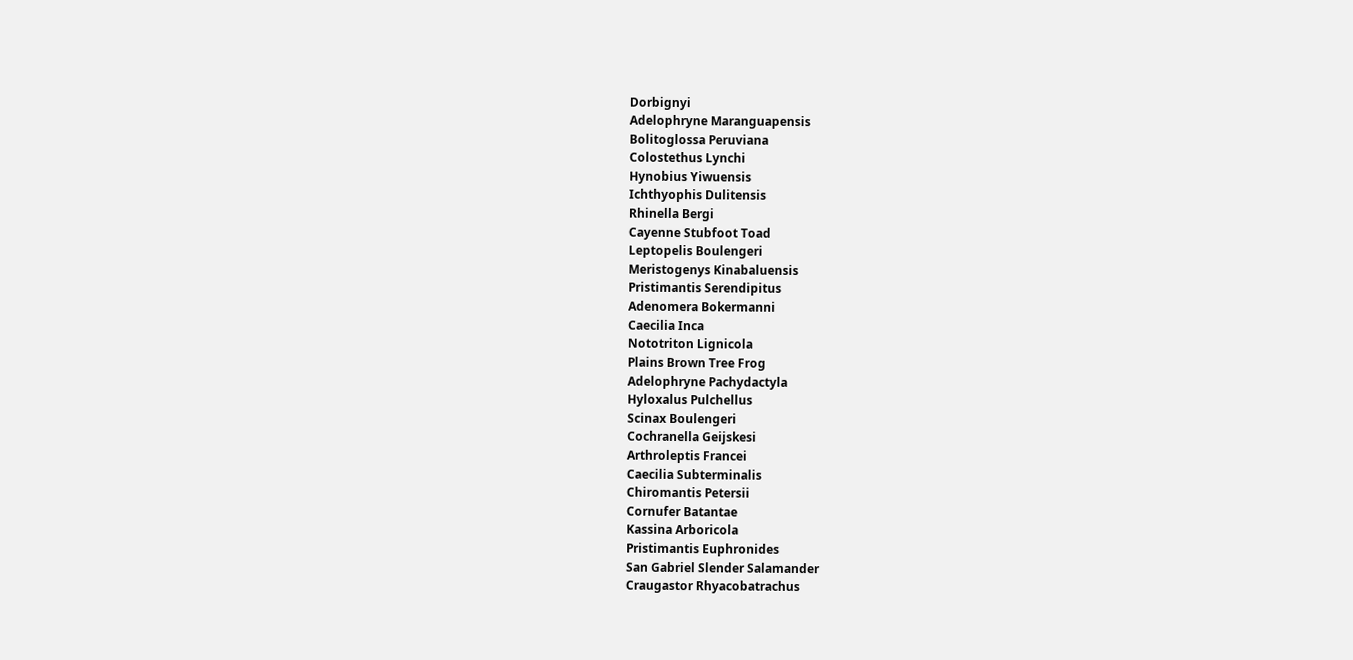Dorbignyi
Adelophryne Maranguapensis
Bolitoglossa Peruviana
Colostethus Lynchi
Hynobius Yiwuensis
Ichthyophis Dulitensis
Rhinella Bergi
Cayenne Stubfoot Toad
Leptopelis Boulengeri
Meristogenys Kinabaluensis
Pristimantis Serendipitus
Adenomera Bokermanni
Caecilia Inca
Nototriton Lignicola
Plains Brown Tree Frog
Adelophryne Pachydactyla
Hyloxalus Pulchellus
Scinax Boulengeri
Cochranella Geijskesi
Arthroleptis Francei
Caecilia Subterminalis
Chiromantis Petersii
Cornufer Batantae
Kassina Arboricola
Pristimantis Euphronides
San Gabriel Slender Salamander
Craugastor Rhyacobatrachus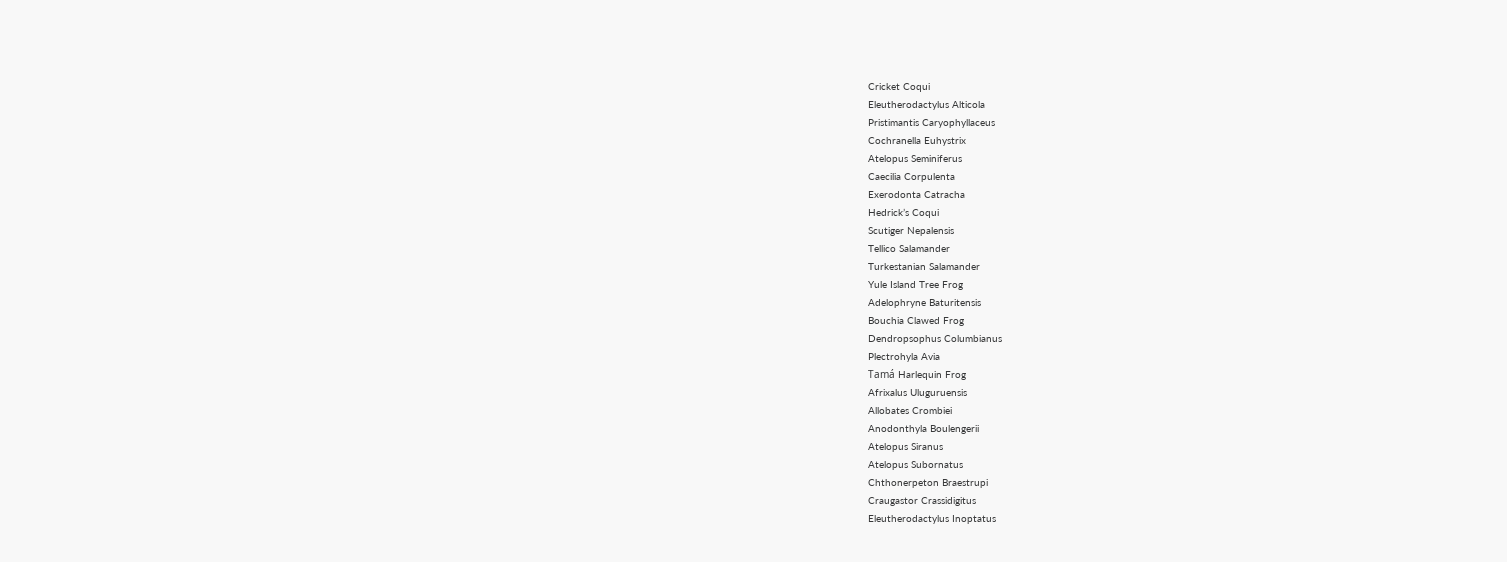Cricket Coqui
Eleutherodactylus Alticola
Pristimantis Caryophyllaceus
Cochranella Euhystrix
Atelopus Seminiferus
Caecilia Corpulenta
Exerodonta Catracha
Hedrick’s Coqui
Scutiger Nepalensis
Tellico Salamander
Turkestanian Salamander
Yule Island Tree Frog
Adelophryne Baturitensis
Bouchia Clawed Frog
Dendropsophus Columbianus
Plectrohyla Avia
Tamá Harlequin Frog
Afrixalus Uluguruensis
Allobates Crombiei
Anodonthyla Boulengerii
Atelopus Siranus
Atelopus Subornatus
Chthonerpeton Braestrupi
Craugastor Crassidigitus
Eleutherodactylus Inoptatus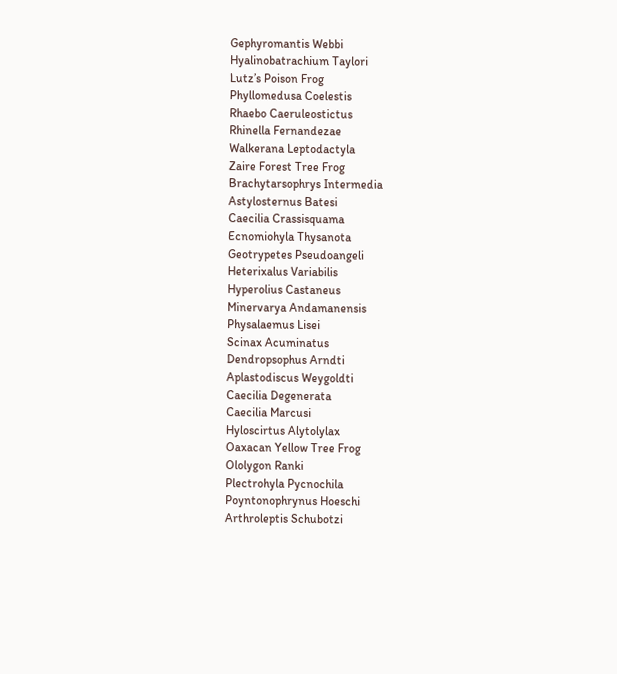Gephyromantis Webbi
Hyalinobatrachium Taylori
Lutz’s Poison Frog
Phyllomedusa Coelestis
Rhaebo Caeruleostictus
Rhinella Fernandezae
Walkerana Leptodactyla
Zaire Forest Tree Frog
Brachytarsophrys Intermedia
Astylosternus Batesi
Caecilia Crassisquama
Ecnomiohyla Thysanota
Geotrypetes Pseudoangeli
Heterixalus Variabilis
Hyperolius Castaneus
Minervarya Andamanensis
Physalaemus Lisei
Scinax Acuminatus
Dendropsophus Arndti
Aplastodiscus Weygoldti
Caecilia Degenerata
Caecilia Marcusi
Hyloscirtus Alytolylax
Oaxacan Yellow Tree Frog
Ololygon Ranki
Plectrohyla Pycnochila
Poyntonophrynus Hoeschi
Arthroleptis Schubotzi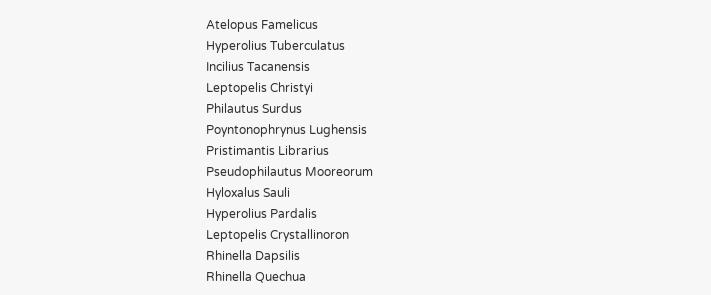Atelopus Famelicus
Hyperolius Tuberculatus
Incilius Tacanensis
Leptopelis Christyi
Philautus Surdus
Poyntonophrynus Lughensis
Pristimantis Librarius
Pseudophilautus Mooreorum
Hyloxalus Sauli
Hyperolius Pardalis
Leptopelis Crystallinoron
Rhinella Dapsilis
Rhinella Quechua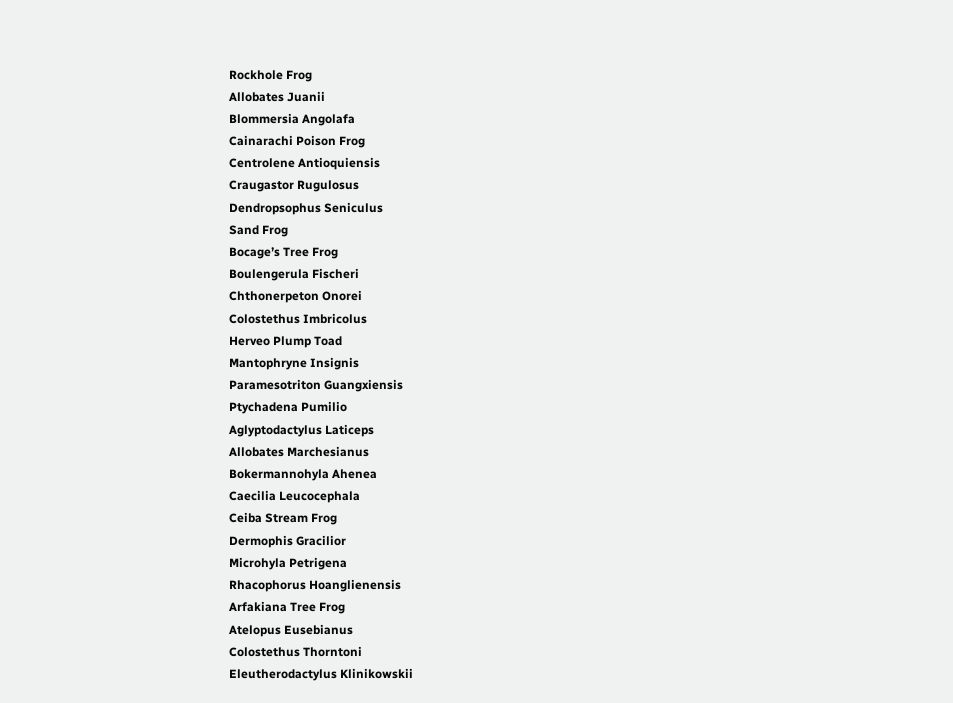Rockhole Frog
Allobates Juanii
Blommersia Angolafa
Cainarachi Poison Frog
Centrolene Antioquiensis
Craugastor Rugulosus
Dendropsophus Seniculus
Sand Frog
Bocage’s Tree Frog
Boulengerula Fischeri
Chthonerpeton Onorei
Colostethus Imbricolus
Herveo Plump Toad
Mantophryne Insignis
Paramesotriton Guangxiensis
Ptychadena Pumilio
Aglyptodactylus Laticeps
Allobates Marchesianus
Bokermannohyla Ahenea
Caecilia Leucocephala
Ceiba Stream Frog
Dermophis Gracilior
Microhyla Petrigena
Rhacophorus Hoanglienensis
Arfakiana Tree Frog
Atelopus Eusebianus
Colostethus Thorntoni
Eleutherodactylus Klinikowskii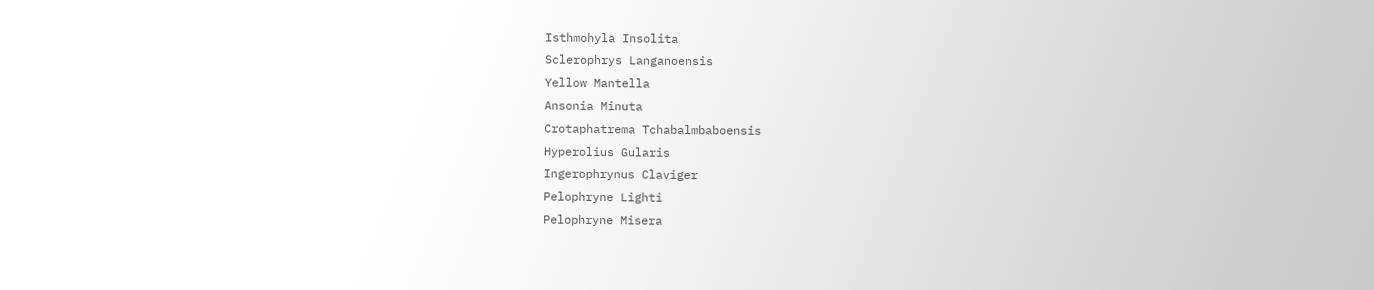Isthmohyla Insolita
Sclerophrys Langanoensis
Yellow Mantella
Ansonia Minuta
Crotaphatrema Tchabalmbaboensis
Hyperolius Gularis
Ingerophrynus Claviger
Pelophryne Lighti
Pelophryne Misera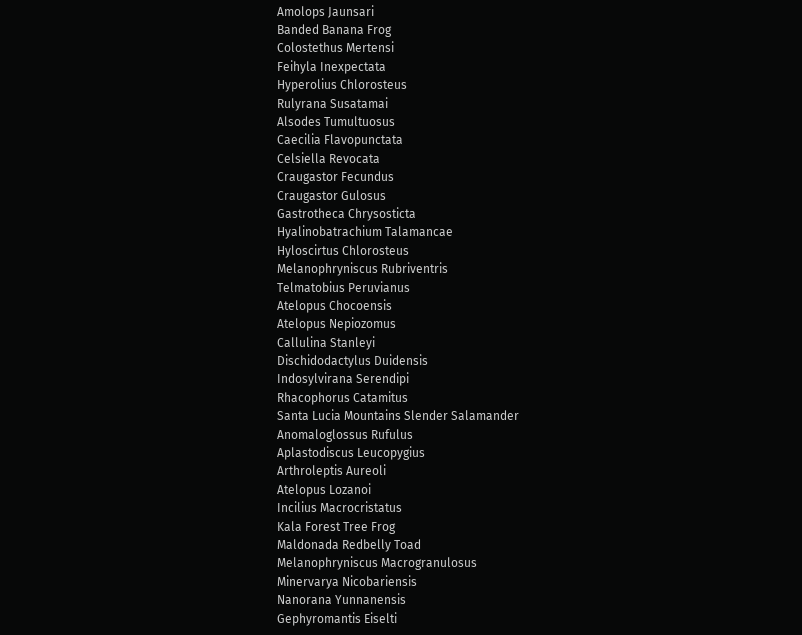Amolops Jaunsari
Banded Banana Frog
Colostethus Mertensi
Feihyla Inexpectata
Hyperolius Chlorosteus
Rulyrana Susatamai
Alsodes Tumultuosus
Caecilia Flavopunctata
Celsiella Revocata
Craugastor Fecundus
Craugastor Gulosus
Gastrotheca Chrysosticta
Hyalinobatrachium Talamancae
Hyloscirtus Chlorosteus
Melanophryniscus Rubriventris
Telmatobius Peruvianus
Atelopus Chocoensis
Atelopus Nepiozomus
Callulina Stanleyi
Dischidodactylus Duidensis
Indosylvirana Serendipi
Rhacophorus Catamitus
Santa Lucia Mountains Slender Salamander
Anomaloglossus Rufulus
Aplastodiscus Leucopygius
Arthroleptis Aureoli
Atelopus Lozanoi
Incilius Macrocristatus
Kala Forest Tree Frog
Maldonada Redbelly Toad
Melanophryniscus Macrogranulosus
Minervarya Nicobariensis
Nanorana Yunnanensis
Gephyromantis Eiselti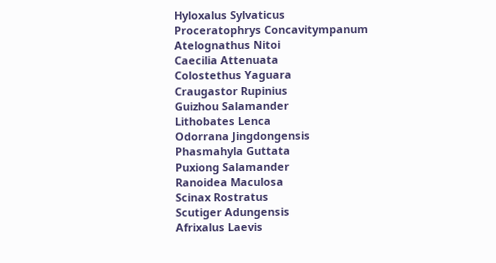Hyloxalus Sylvaticus
Proceratophrys Concavitympanum
Atelognathus Nitoi
Caecilia Attenuata
Colostethus Yaguara
Craugastor Rupinius
Guizhou Salamander
Lithobates Lenca
Odorrana Jingdongensis
Phasmahyla Guttata
Puxiong Salamander
Ranoidea Maculosa
Scinax Rostratus
Scutiger Adungensis
Afrixalus Laevis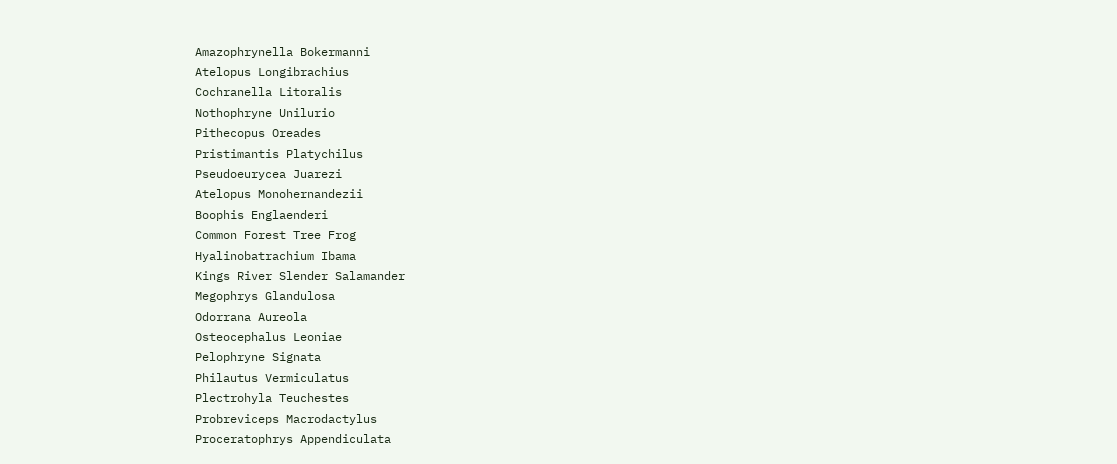Amazophrynella Bokermanni
Atelopus Longibrachius
Cochranella Litoralis
Nothophryne Unilurio
Pithecopus Oreades
Pristimantis Platychilus
Pseudoeurycea Juarezi
Atelopus Monohernandezii
Boophis Englaenderi
Common Forest Tree Frog
Hyalinobatrachium Ibama
Kings River Slender Salamander
Megophrys Glandulosa
Odorrana Aureola
Osteocephalus Leoniae
Pelophryne Signata
Philautus Vermiculatus
Plectrohyla Teuchestes
Probreviceps Macrodactylus
Proceratophrys Appendiculata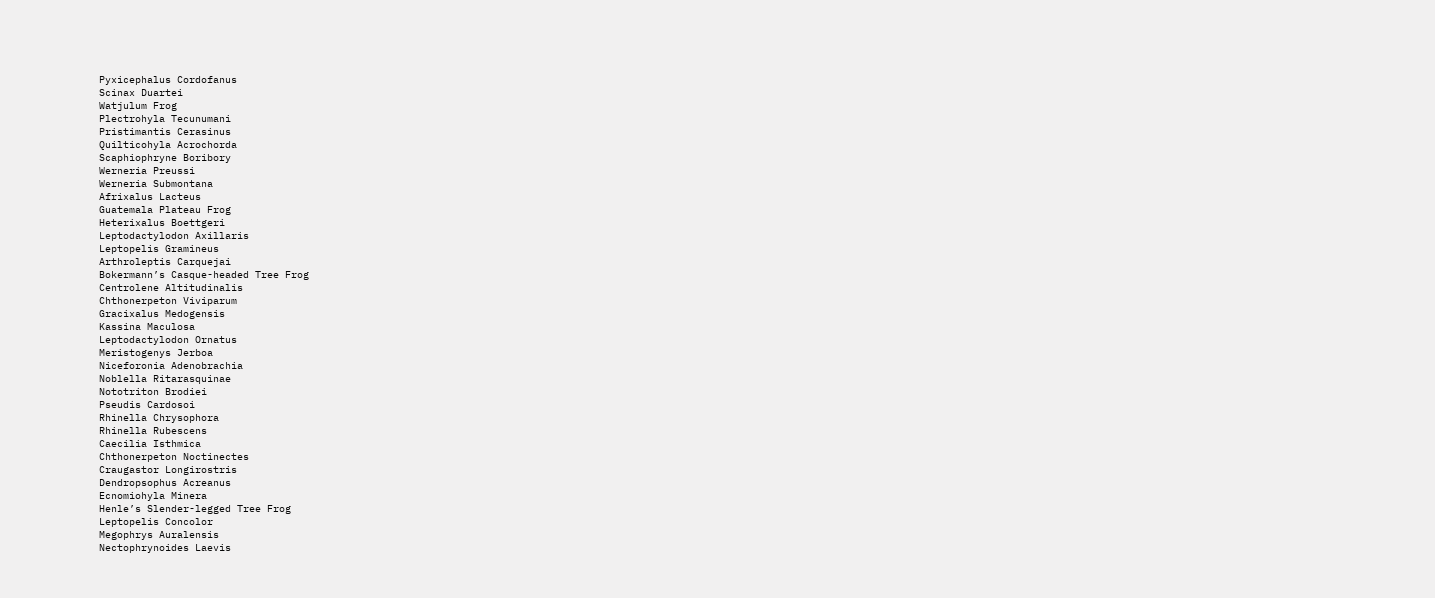Pyxicephalus Cordofanus
Scinax Duartei
Watjulum Frog
Plectrohyla Tecunumani
Pristimantis Cerasinus
Quilticohyla Acrochorda
Scaphiophryne Boribory
Werneria Preussi
Werneria Submontana
Afrixalus Lacteus
Guatemala Plateau Frog
Heterixalus Boettgeri
Leptodactylodon Axillaris
Leptopelis Gramineus
Arthroleptis Carquejai
Bokermann’s Casque-headed Tree Frog
Centrolene Altitudinalis
Chthonerpeton Viviparum
Gracixalus Medogensis
Kassina Maculosa
Leptodactylodon Ornatus
Meristogenys Jerboa
Niceforonia Adenobrachia
Noblella Ritarasquinae
Nototriton Brodiei
Pseudis Cardosoi
Rhinella Chrysophora
Rhinella Rubescens
Caecilia Isthmica
Chthonerpeton Noctinectes
Craugastor Longirostris
Dendropsophus Acreanus
Ecnomiohyla Minera
Henle’s Slender-legged Tree Frog
Leptopelis Concolor
Megophrys Auralensis
Nectophrynoides Laevis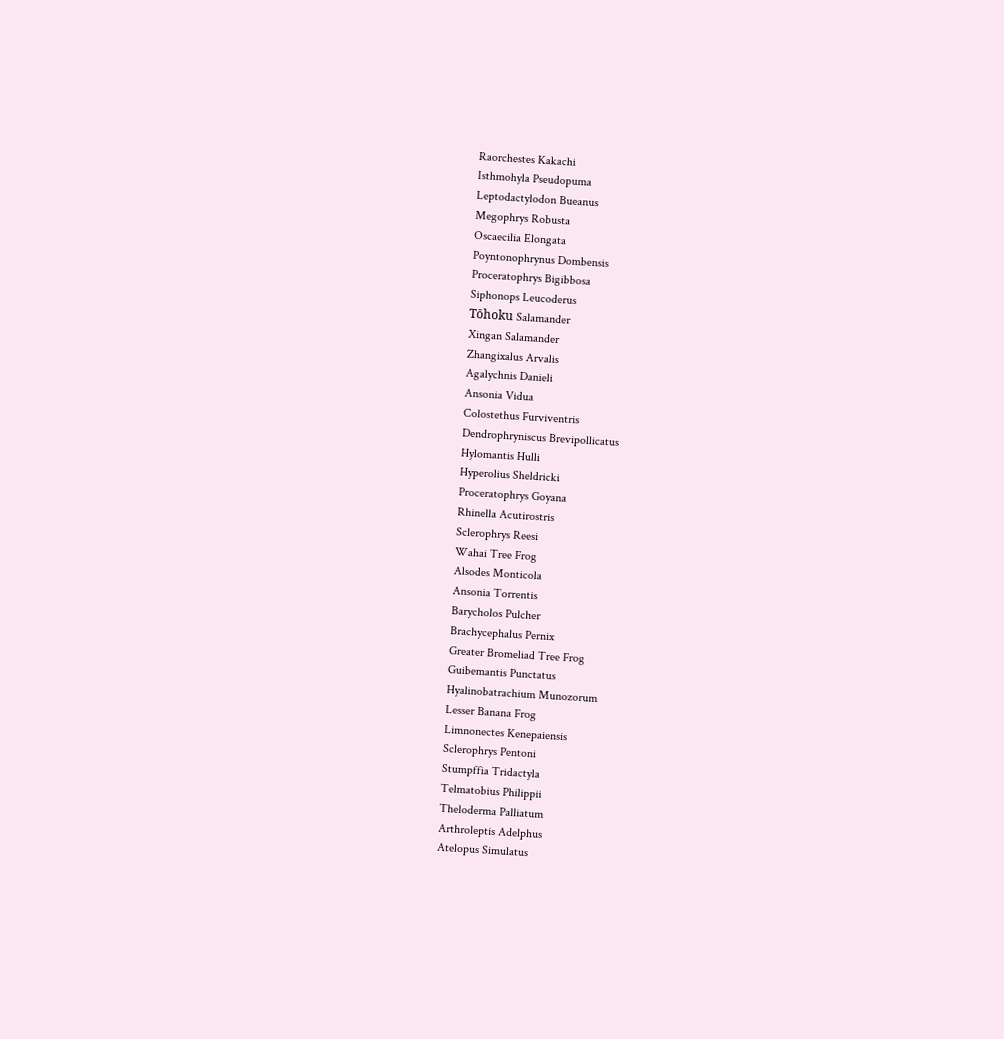Raorchestes Kakachi
Isthmohyla Pseudopuma
Leptodactylodon Bueanus
Megophrys Robusta
Oscaecilia Elongata
Poyntonophrynus Dombensis
Proceratophrys Bigibbosa
Siphonops Leucoderus
Tōhoku Salamander
Xingan Salamander
Zhangixalus Arvalis
Agalychnis Danieli
Ansonia Vidua
Colostethus Furviventris
Dendrophryniscus Brevipollicatus
Hylomantis Hulli
Hyperolius Sheldricki
Proceratophrys Goyana
Rhinella Acutirostris
Sclerophrys Reesi
Wahai Tree Frog
Alsodes Monticola
Ansonia Torrentis
Barycholos Pulcher
Brachycephalus Pernix
Greater Bromeliad Tree Frog
Guibemantis Punctatus
Hyalinobatrachium Munozorum
Lesser Banana Frog
Limnonectes Kenepaiensis
Sclerophrys Pentoni
Stumpffia Tridactyla
Telmatobius Philippii
Theloderma Palliatum
Arthroleptis Adelphus
Atelopus Simulatus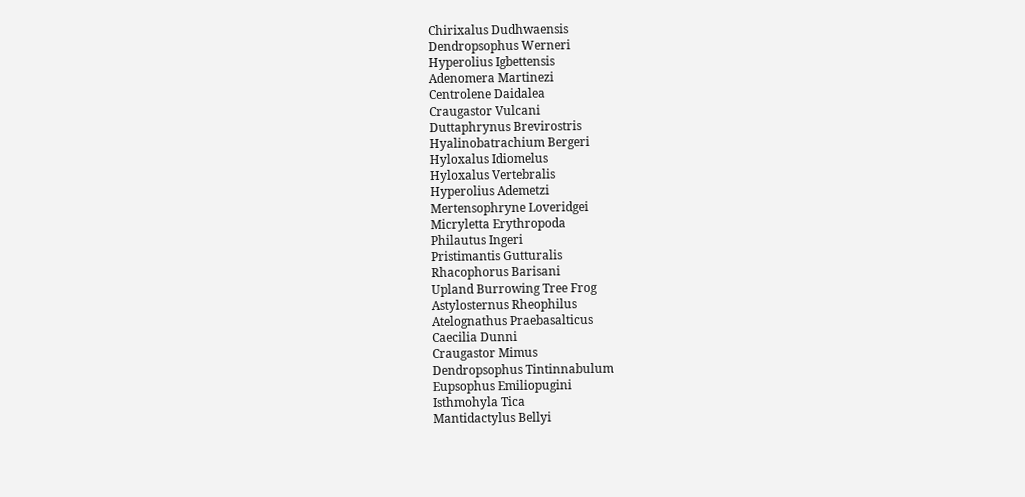Chirixalus Dudhwaensis
Dendropsophus Werneri
Hyperolius Igbettensis
Adenomera Martinezi
Centrolene Daidalea
Craugastor Vulcani
Duttaphrynus Brevirostris
Hyalinobatrachium Bergeri
Hyloxalus Idiomelus
Hyloxalus Vertebralis
Hyperolius Ademetzi
Mertensophryne Loveridgei
Micryletta Erythropoda
Philautus Ingeri
Pristimantis Gutturalis
Rhacophorus Barisani
Upland Burrowing Tree Frog
Astylosternus Rheophilus
Atelognathus Praebasalticus
Caecilia Dunni
Craugastor Mimus
Dendropsophus Tintinnabulum
Eupsophus Emiliopugini
Isthmohyla Tica
Mantidactylus Bellyi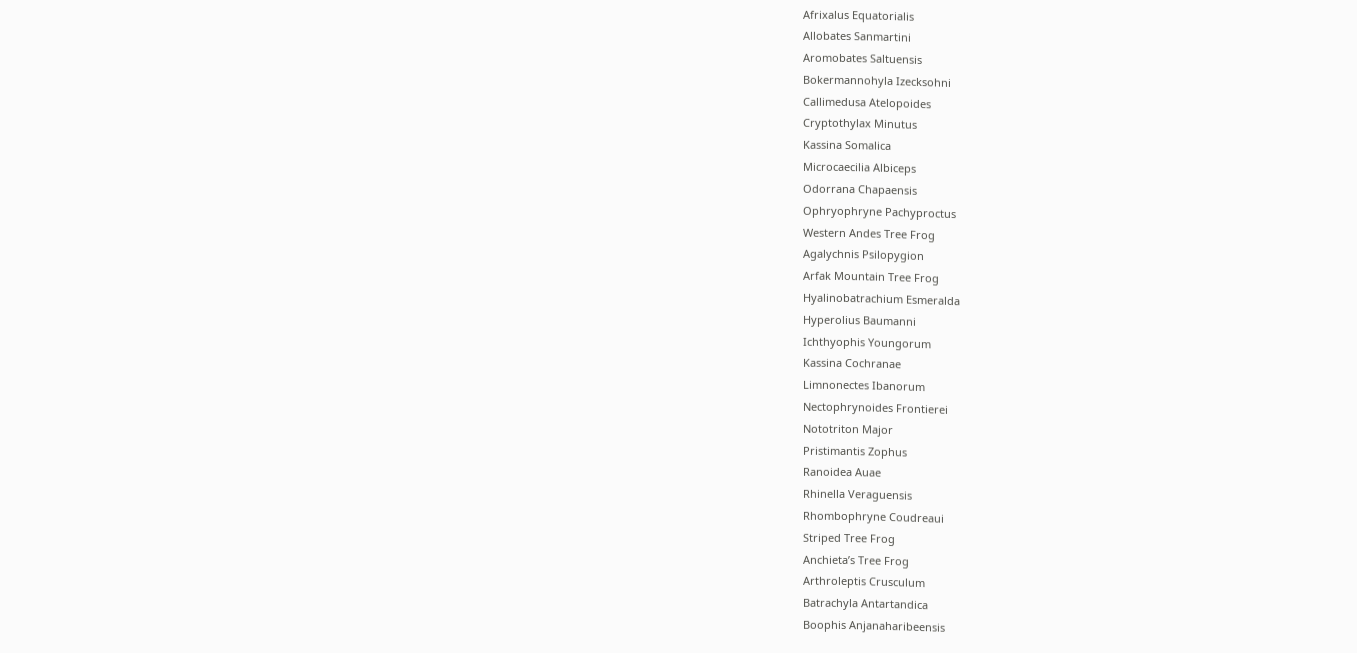Afrixalus Equatorialis
Allobates Sanmartini
Aromobates Saltuensis
Bokermannohyla Izecksohni
Callimedusa Atelopoides
Cryptothylax Minutus
Kassina Somalica
Microcaecilia Albiceps
Odorrana Chapaensis
Ophryophryne Pachyproctus
Western Andes Tree Frog
Agalychnis Psilopygion
Arfak Mountain Tree Frog
Hyalinobatrachium Esmeralda
Hyperolius Baumanni
Ichthyophis Youngorum
Kassina Cochranae
Limnonectes Ibanorum
Nectophrynoides Frontierei
Nototriton Major
Pristimantis Zophus
Ranoidea Auae
Rhinella Veraguensis
Rhombophryne Coudreaui
Striped Tree Frog
Anchieta’s Tree Frog
Arthroleptis Crusculum
Batrachyla Antartandica
Boophis Anjanaharibeensis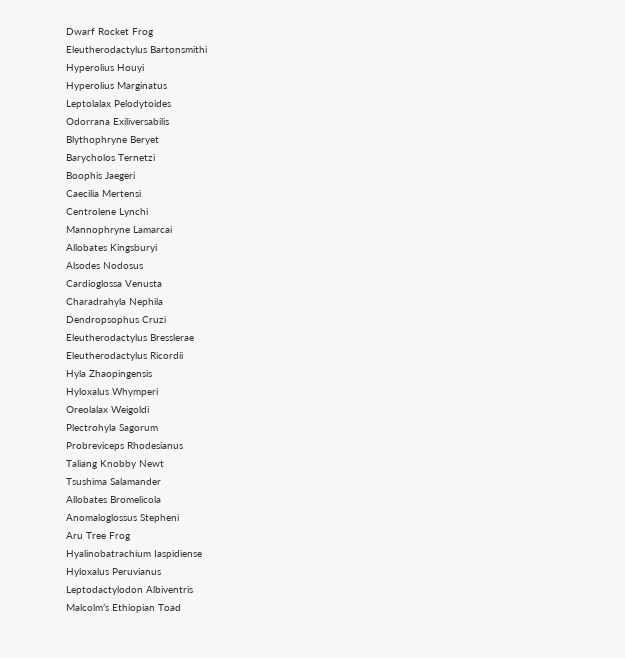Dwarf Rocket Frog
Eleutherodactylus Bartonsmithi
Hyperolius Houyi
Hyperolius Marginatus
Leptolalax Pelodytoides
Odorrana Exiliversabilis
Blythophryne Beryet
Barycholos Ternetzi
Boophis Jaegeri
Caecilia Mertensi
Centrolene Lynchi
Mannophryne Lamarcai
Allobates Kingsburyi
Alsodes Nodosus
Cardioglossa Venusta
Charadrahyla Nephila
Dendropsophus Cruzi
Eleutherodactylus Bresslerae
Eleutherodactylus Ricordii
Hyla Zhaopingensis
Hyloxalus Whymperi
Oreolalax Weigoldi
Plectrohyla Sagorum
Probreviceps Rhodesianus
Taliang Knobby Newt
Tsushima Salamander
Allobates Bromelicola
Anomaloglossus Stepheni
Aru Tree Frog
Hyalinobatrachium Iaspidiense
Hyloxalus Peruvianus
Leptodactylodon Albiventris
Malcolm’s Ethiopian Toad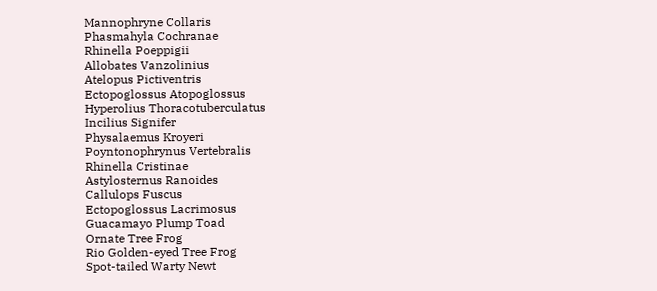Mannophryne Collaris
Phasmahyla Cochranae
Rhinella Poeppigii
Allobates Vanzolinius
Atelopus Pictiventris
Ectopoglossus Atopoglossus
Hyperolius Thoracotuberculatus
Incilius Signifer
Physalaemus Kroyeri
Poyntonophrynus Vertebralis
Rhinella Cristinae
Astylosternus Ranoides
Callulops Fuscus
Ectopoglossus Lacrimosus
Guacamayo Plump Toad
Ornate Tree Frog
Rio Golden-eyed Tree Frog
Spot-tailed Warty Newt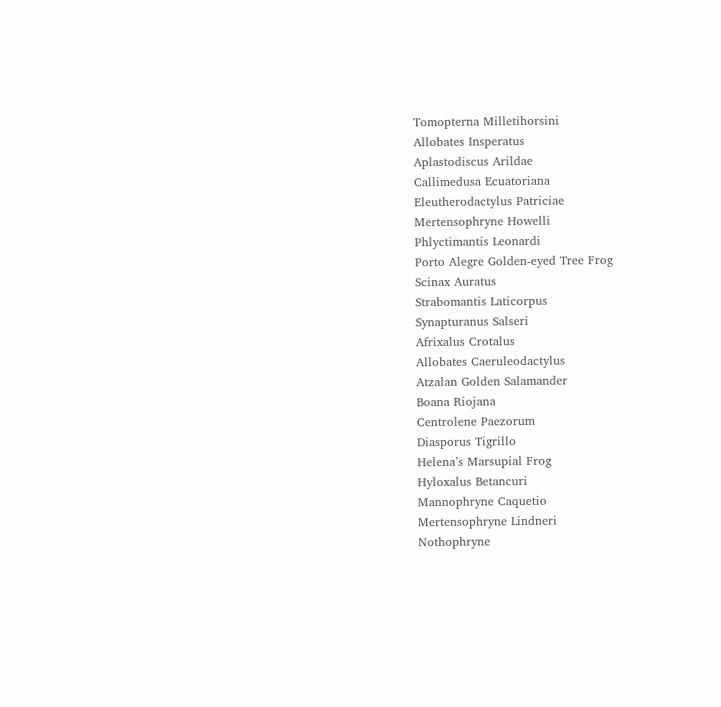Tomopterna Milletihorsini
Allobates Insperatus
Aplastodiscus Arildae
Callimedusa Ecuatoriana
Eleutherodactylus Patriciae
Mertensophryne Howelli
Phlyctimantis Leonardi
Porto Alegre Golden-eyed Tree Frog
Scinax Auratus
Strabomantis Laticorpus
Synapturanus Salseri
Afrixalus Crotalus
Allobates Caeruleodactylus
Atzalan Golden Salamander
Boana Riojana
Centrolene Paezorum
Diasporus Tigrillo
Helena’s Marsupial Frog
Hyloxalus Betancuri
Mannophryne Caquetio
Mertensophryne Lindneri
Nothophryne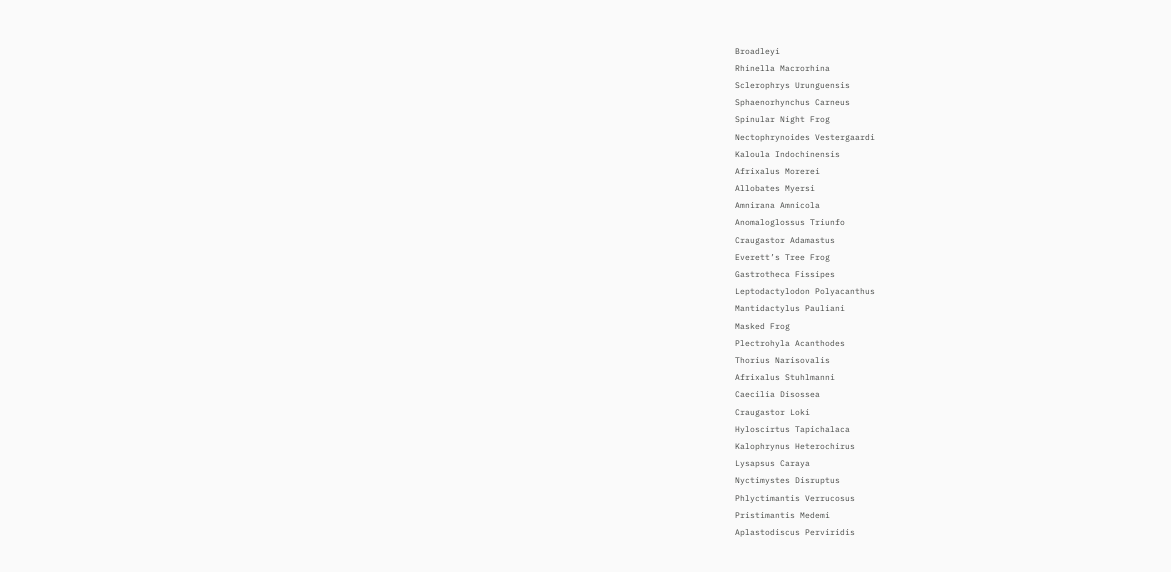Broadleyi
Rhinella Macrorhina
Sclerophrys Urunguensis
Sphaenorhynchus Carneus
Spinular Night Frog
Nectophrynoides Vestergaardi
Kaloula Indochinensis
Afrixalus Morerei
Allobates Myersi
Amnirana Amnicola
Anomaloglossus Triunfo
Craugastor Adamastus
Everett’s Tree Frog
Gastrotheca Fissipes
Leptodactylodon Polyacanthus
Mantidactylus Pauliani
Masked Frog
Plectrohyla Acanthodes
Thorius Narisovalis
Afrixalus Stuhlmanni
Caecilia Disossea
Craugastor Loki
Hyloscirtus Tapichalaca
Kalophrynus Heterochirus
Lysapsus Caraya
Nyctimystes Disruptus
Phlyctimantis Verrucosus
Pristimantis Medemi
Aplastodiscus Perviridis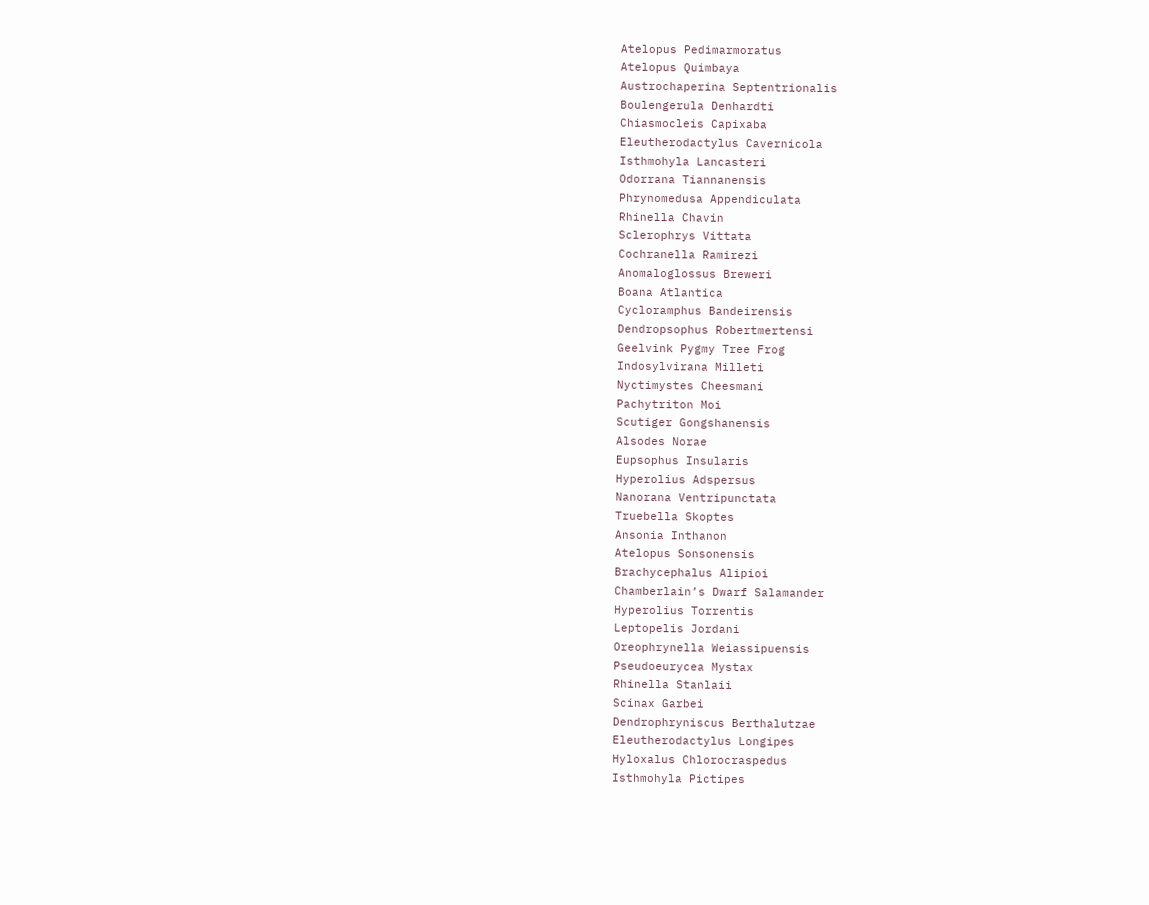Atelopus Pedimarmoratus
Atelopus Quimbaya
Austrochaperina Septentrionalis
Boulengerula Denhardti
Chiasmocleis Capixaba
Eleutherodactylus Cavernicola
Isthmohyla Lancasteri
Odorrana Tiannanensis
Phrynomedusa Appendiculata
Rhinella Chavin
Sclerophrys Vittata
Cochranella Ramirezi
Anomaloglossus Breweri
Boana Atlantica
Cycloramphus Bandeirensis
Dendropsophus Robertmertensi
Geelvink Pygmy Tree Frog
Indosylvirana Milleti
Nyctimystes Cheesmani
Pachytriton Moi
Scutiger Gongshanensis
Alsodes Norae
Eupsophus Insularis
Hyperolius Adspersus
Nanorana Ventripunctata
Truebella Skoptes
Ansonia Inthanon
Atelopus Sonsonensis
Brachycephalus Alipioi
Chamberlain’s Dwarf Salamander
Hyperolius Torrentis
Leptopelis Jordani
Oreophrynella Weiassipuensis
Pseudoeurycea Mystax
Rhinella Stanlaii
Scinax Garbei
Dendrophryniscus Berthalutzae
Eleutherodactylus Longipes
Hyloxalus Chlorocraspedus
Isthmohyla Pictipes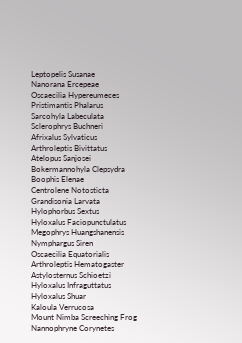Leptopelis Susanae
Nanorana Ercepeae
Oscaecilia Hypereumeces
Pristimantis Phalarus
Sarcohyla Labeculata
Sclerophrys Buchneri
Afrixalus Sylvaticus
Arthroleptis Bivittatus
Atelopus Sanjosei
Bokermannohyla Clepsydra
Boophis Elenae
Centrolene Notosticta
Grandisonia Larvata
Hylophorbus Sextus
Hyloxalus Faciopunctulatus
Megophrys Huangshanensis
Nymphargus Siren
Oscaecilia Equatorialis
Arthroleptis Hematogaster
Astylosternus Schioetzi
Hyloxalus Infraguttatus
Hyloxalus Shuar
Kaloula Verrucosa
Mount Nimba Screeching Frog
Nannophryne Corynetes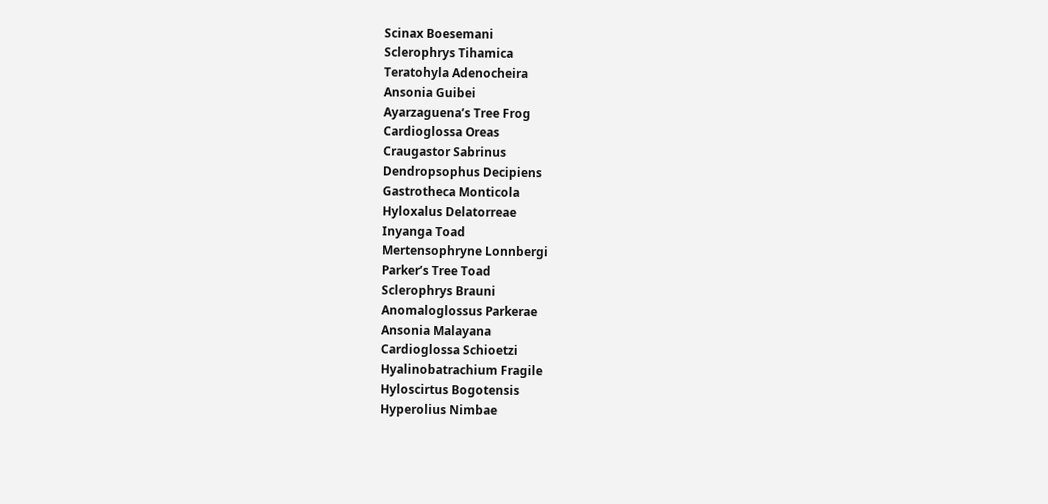Scinax Boesemani
Sclerophrys Tihamica
Teratohyla Adenocheira
Ansonia Guibei
Ayarzaguena’s Tree Frog
Cardioglossa Oreas
Craugastor Sabrinus
Dendropsophus Decipiens
Gastrotheca Monticola
Hyloxalus Delatorreae
Inyanga Toad
Mertensophryne Lonnbergi
Parker’s Tree Toad
Sclerophrys Brauni
Anomaloglossus Parkerae
Ansonia Malayana
Cardioglossa Schioetzi
Hyalinobatrachium Fragile
Hyloscirtus Bogotensis
Hyperolius Nimbae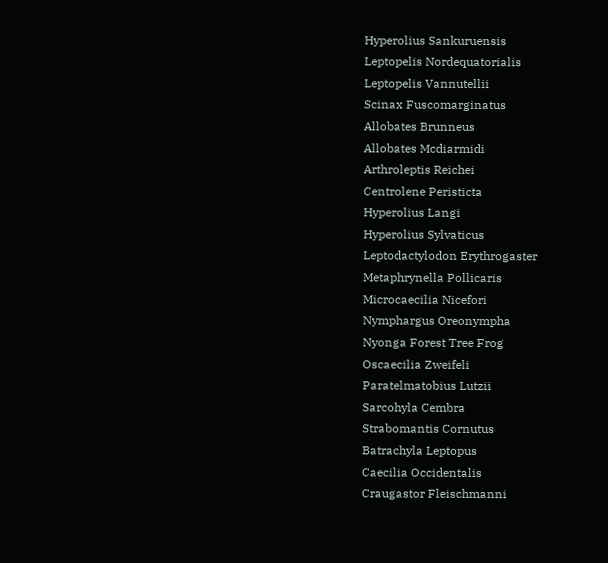Hyperolius Sankuruensis
Leptopelis Nordequatorialis
Leptopelis Vannutellii
Scinax Fuscomarginatus
Allobates Brunneus
Allobates Mcdiarmidi
Arthroleptis Reichei
Centrolene Peristicta
Hyperolius Langi
Hyperolius Sylvaticus
Leptodactylodon Erythrogaster
Metaphrynella Pollicaris
Microcaecilia Nicefori
Nymphargus Oreonympha
Nyonga Forest Tree Frog
Oscaecilia Zweifeli
Paratelmatobius Lutzii
Sarcohyla Cembra
Strabomantis Cornutus
Batrachyla Leptopus
Caecilia Occidentalis
Craugastor Fleischmanni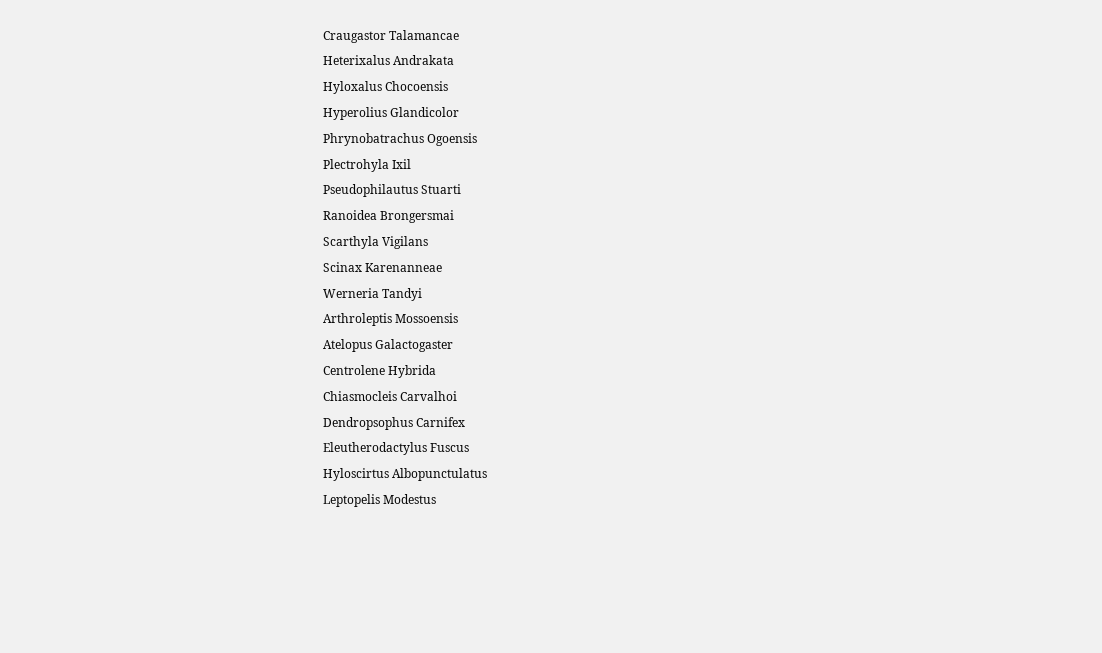Craugastor Talamancae
Heterixalus Andrakata
Hyloxalus Chocoensis
Hyperolius Glandicolor
Phrynobatrachus Ogoensis
Plectrohyla Ixil
Pseudophilautus Stuarti
Ranoidea Brongersmai
Scarthyla Vigilans
Scinax Karenanneae
Werneria Tandyi
Arthroleptis Mossoensis
Atelopus Galactogaster
Centrolene Hybrida
Chiasmocleis Carvalhoi
Dendropsophus Carnifex
Eleutherodactylus Fuscus
Hyloscirtus Albopunctulatus
Leptopelis Modestus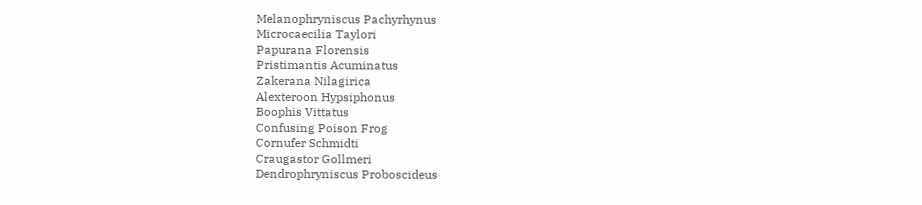Melanophryniscus Pachyrhynus
Microcaecilia Taylori
Papurana Florensis
Pristimantis Acuminatus
Zakerana Nilagirica
Alexteroon Hypsiphonus
Boophis Vittatus
Confusing Poison Frog
Cornufer Schmidti
Craugastor Gollmeri
Dendrophryniscus Proboscideus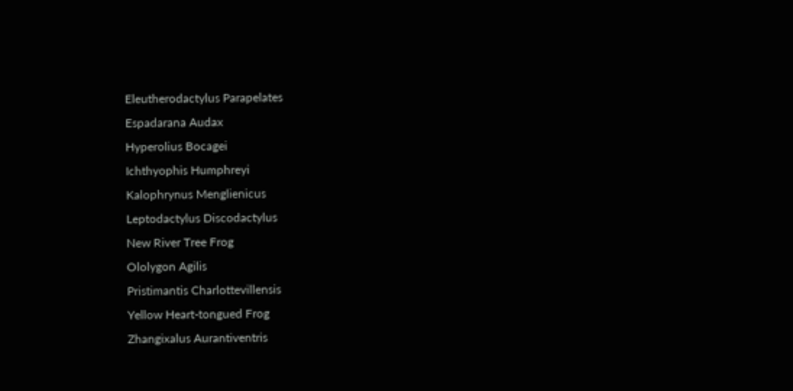Eleutherodactylus Parapelates
Espadarana Audax
Hyperolius Bocagei
Ichthyophis Humphreyi
Kalophrynus Menglienicus
Leptodactylus Discodactylus
New River Tree Frog
Ololygon Agilis
Pristimantis Charlottevillensis
Yellow Heart-tongued Frog
Zhangixalus Aurantiventris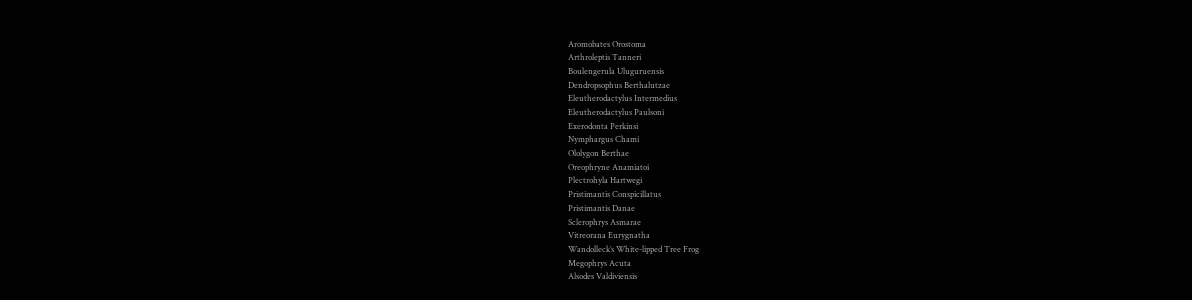Aromobates Orostoma
Arthroleptis Tanneri
Boulengerula Uluguruensis
Dendropsophus Berthalutzae
Eleutherodactylus Intermedius
Eleutherodactylus Paulsoni
Exerodonta Perkinsi
Nymphargus Chami
Ololygon Berthae
Oreophryne Anamiatoi
Plectrohyla Hartwegi
Pristimantis Conspicillatus
Pristimantis Danae
Sclerophrys Asmarae
Vitreorana Eurygnatha
Wandolleck’s White-lipped Tree Frog
Megophrys Acuta
Alsodes Valdiviensis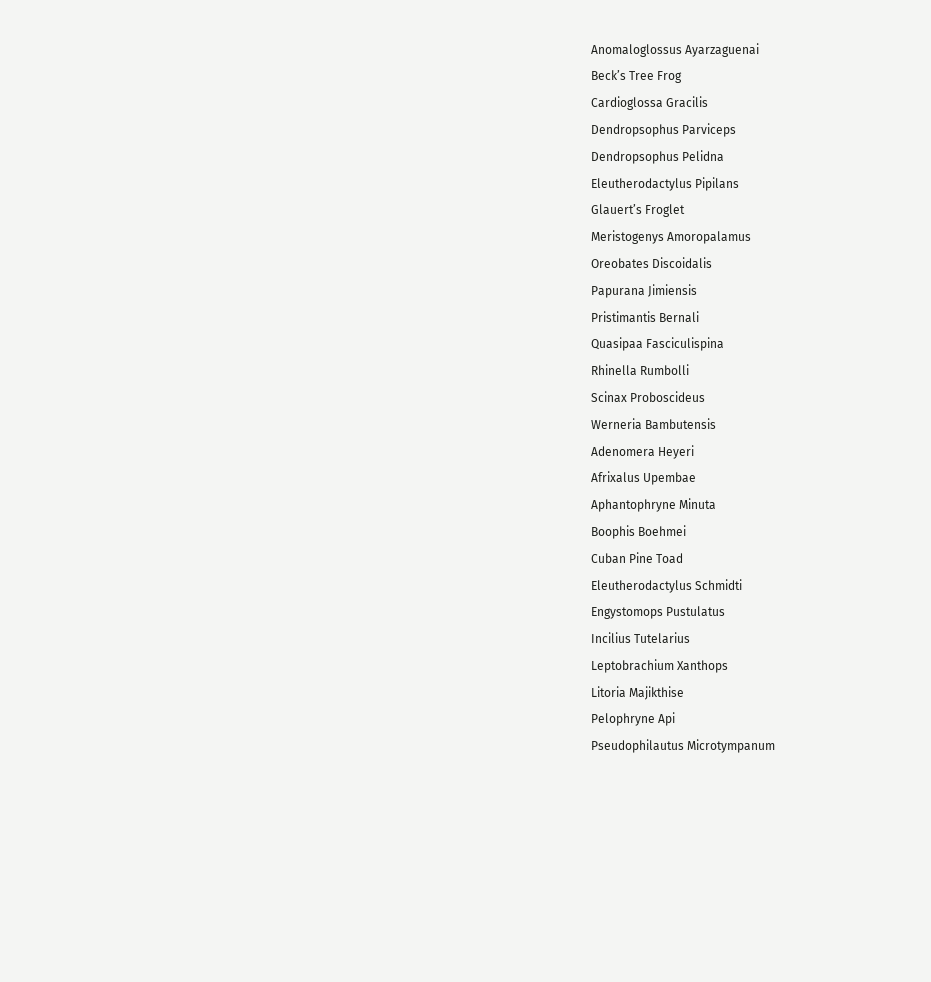Anomaloglossus Ayarzaguenai
Beck’s Tree Frog
Cardioglossa Gracilis
Dendropsophus Parviceps
Dendropsophus Pelidna
Eleutherodactylus Pipilans
Glauert’s Froglet
Meristogenys Amoropalamus
Oreobates Discoidalis
Papurana Jimiensis
Pristimantis Bernali
Quasipaa Fasciculispina
Rhinella Rumbolli
Scinax Proboscideus
Werneria Bambutensis
Adenomera Heyeri
Afrixalus Upembae
Aphantophryne Minuta
Boophis Boehmei
Cuban Pine Toad
Eleutherodactylus Schmidti
Engystomops Pustulatus
Incilius Tutelarius
Leptobrachium Xanthops
Litoria Majikthise
Pelophryne Api
Pseudophilautus Microtympanum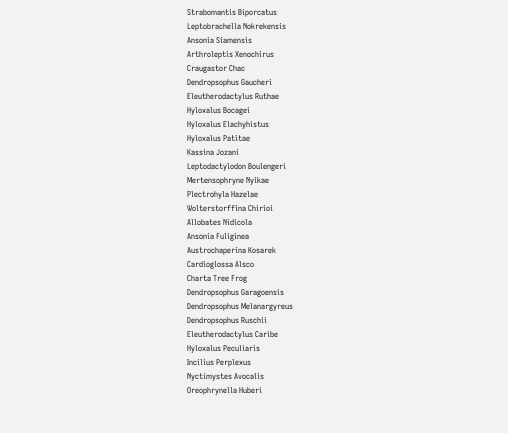Strabomantis Biporcatus
Leptobrachella Nokrekensis
Ansonia Siamensis
Arthroleptis Xenochirus
Craugastor Chac
Dendropsophus Gaucheri
Eleutherodactylus Ruthae
Hyloxalus Bocagei
Hyloxalus Elachyhistus
Hyloxalus Patitae
Kassina Jozani
Leptodactylodon Boulengeri
Mertensophryne Nyikae
Plectrohyla Hazelae
Wolterstorffina Chirioi
Allobates Nidicola
Ansonia Fuliginea
Austrochaperina Kosarek
Cardioglossa Alsco
Charta Tree Frog
Dendropsophus Garagoensis
Dendropsophus Melanargyreus
Dendropsophus Ruschii
Eleutherodactylus Caribe
Hyloxalus Peculiaris
Incilius Perplexus
Nyctimystes Avocalis
Oreophrynella Huberi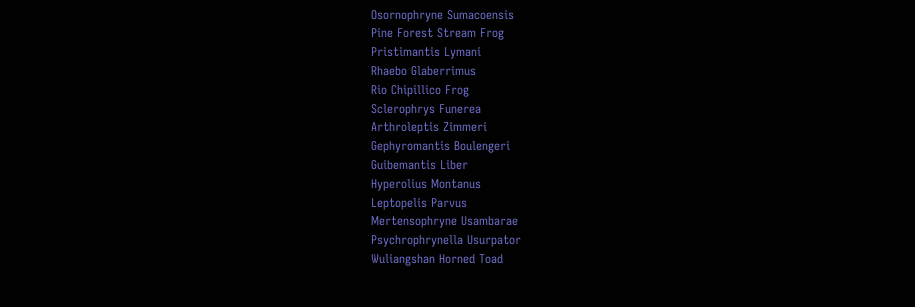Osornophryne Sumacoensis
Pine Forest Stream Frog
Pristimantis Lymani
Rhaebo Glaberrimus
Rio Chipillico Frog
Sclerophrys Funerea
Arthroleptis Zimmeri
Gephyromantis Boulengeri
Guibemantis Liber
Hyperolius Montanus
Leptopelis Parvus
Mertensophryne Usambarae
Psychrophrynella Usurpator
Wuliangshan Horned Toad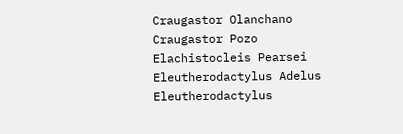Craugastor Olanchano
Craugastor Pozo
Elachistocleis Pearsei
Eleutherodactylus Adelus
Eleutherodactylus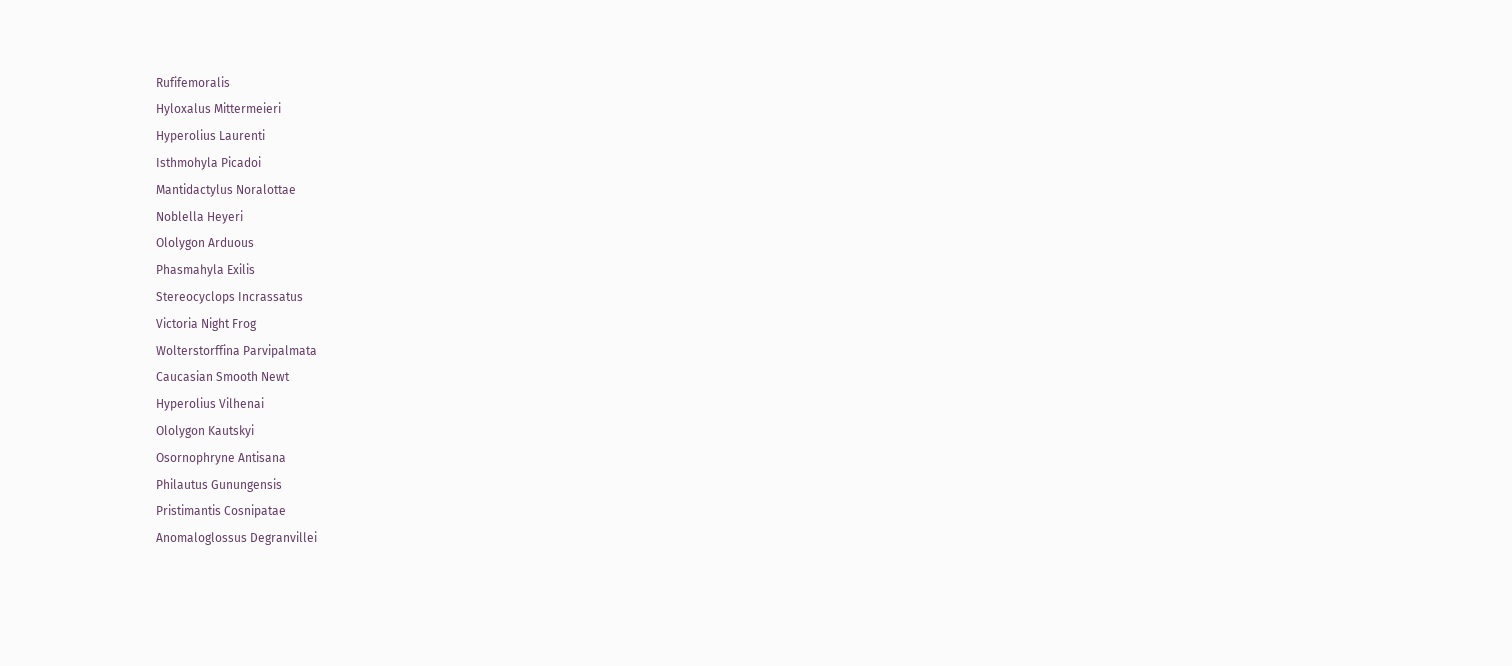Rufifemoralis
Hyloxalus Mittermeieri
Hyperolius Laurenti
Isthmohyla Picadoi
Mantidactylus Noralottae
Noblella Heyeri
Ololygon Arduous
Phasmahyla Exilis
Stereocyclops Incrassatus
Victoria Night Frog
Wolterstorffina Parvipalmata
Caucasian Smooth Newt
Hyperolius Vilhenai
Ololygon Kautskyi
Osornophryne Antisana
Philautus Gunungensis
Pristimantis Cosnipatae
Anomaloglossus Degranvillei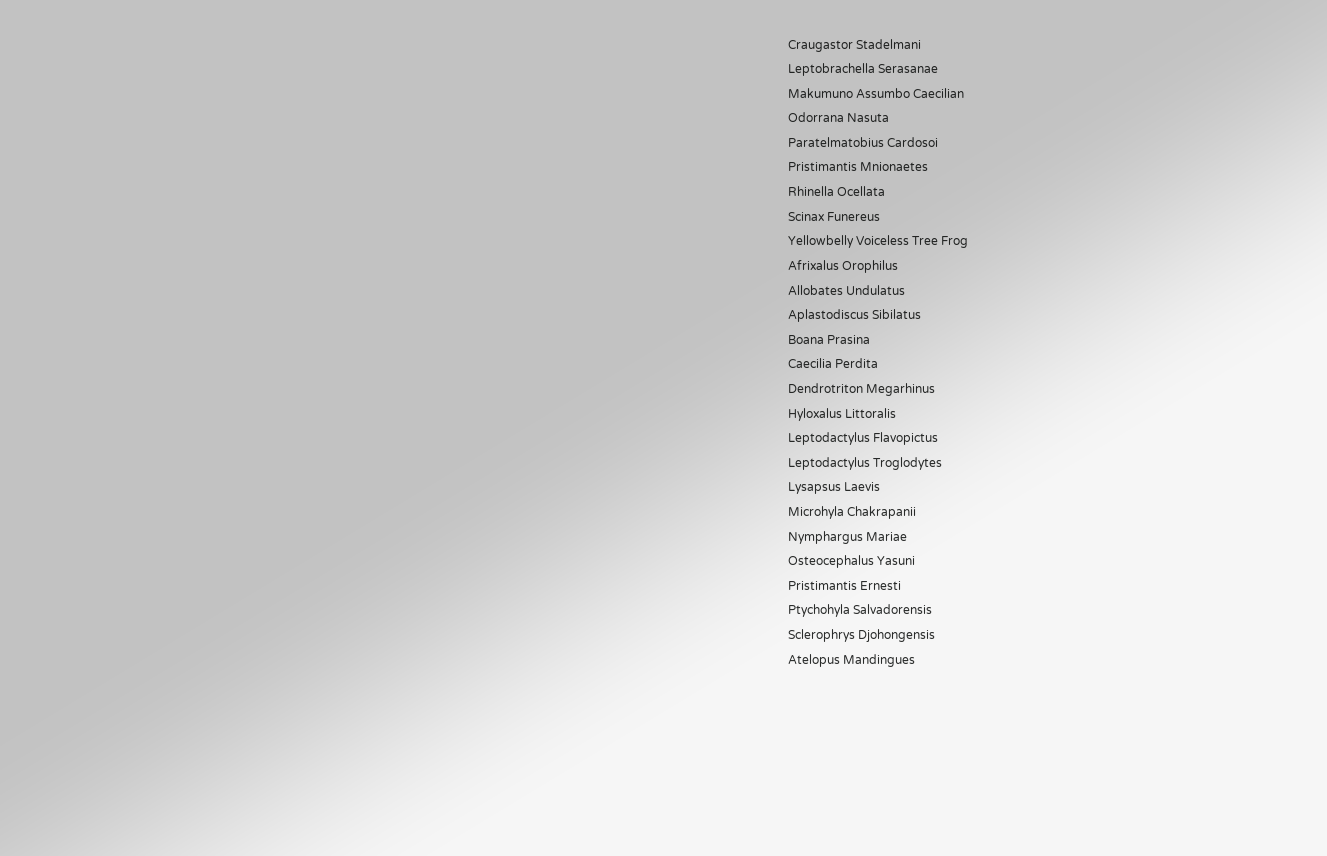Craugastor Stadelmani
Leptobrachella Serasanae
Makumuno Assumbo Caecilian
Odorrana Nasuta
Paratelmatobius Cardosoi
Pristimantis Mnionaetes
Rhinella Ocellata
Scinax Funereus
Yellowbelly Voiceless Tree Frog
Afrixalus Orophilus
Allobates Undulatus
Aplastodiscus Sibilatus
Boana Prasina
Caecilia Perdita
Dendrotriton Megarhinus
Hyloxalus Littoralis
Leptodactylus Flavopictus
Leptodactylus Troglodytes
Lysapsus Laevis
Microhyla Chakrapanii
Nymphargus Mariae
Osteocephalus Yasuni
Pristimantis Ernesti
Ptychohyla Salvadorensis
Sclerophrys Djohongensis
Atelopus Mandingues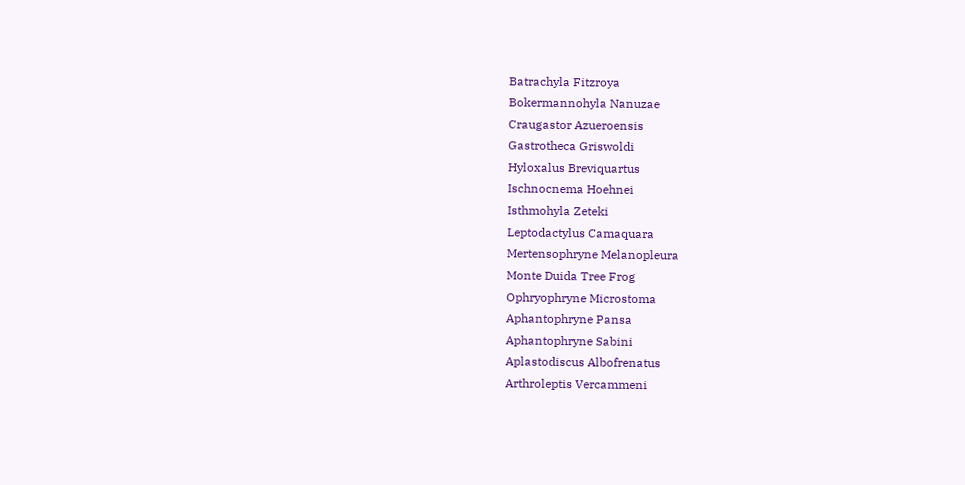Batrachyla Fitzroya
Bokermannohyla Nanuzae
Craugastor Azueroensis
Gastrotheca Griswoldi
Hyloxalus Breviquartus
Ischnocnema Hoehnei
Isthmohyla Zeteki
Leptodactylus Camaquara
Mertensophryne Melanopleura
Monte Duida Tree Frog
Ophryophryne Microstoma
Aphantophryne Pansa
Aphantophryne Sabini
Aplastodiscus Albofrenatus
Arthroleptis Vercammeni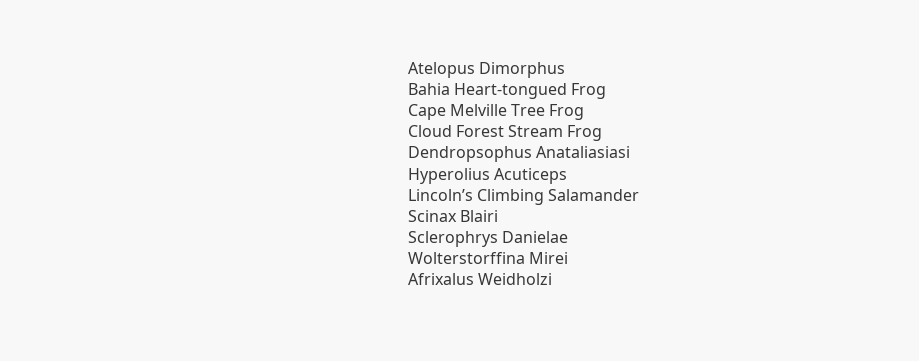Atelopus Dimorphus
Bahia Heart-tongued Frog
Cape Melville Tree Frog
Cloud Forest Stream Frog
Dendropsophus Anataliasiasi
Hyperolius Acuticeps
Lincoln’s Climbing Salamander
Scinax Blairi
Sclerophrys Danielae
Wolterstorffina Mirei
Afrixalus Weidholzi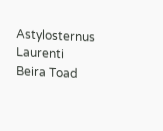Astylosternus Laurenti
Beira Toad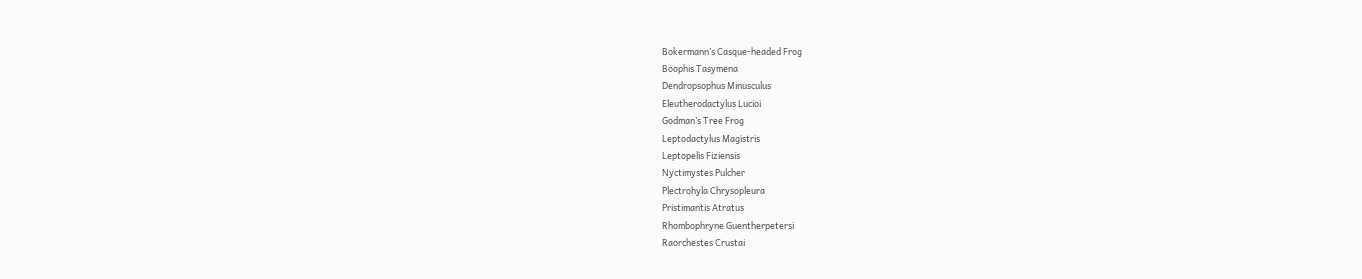Bokermann’s Casque-headed Frog
Boophis Tasymena
Dendropsophus Minusculus
Eleutherodactylus Lucioi
Godman’s Tree Frog
Leptodactylus Magistris
Leptopelis Fiziensis
Nyctimystes Pulcher
Plectrohyla Chrysopleura
Pristimantis Atratus
Rhombophryne Guentherpetersi
Raorchestes Crustai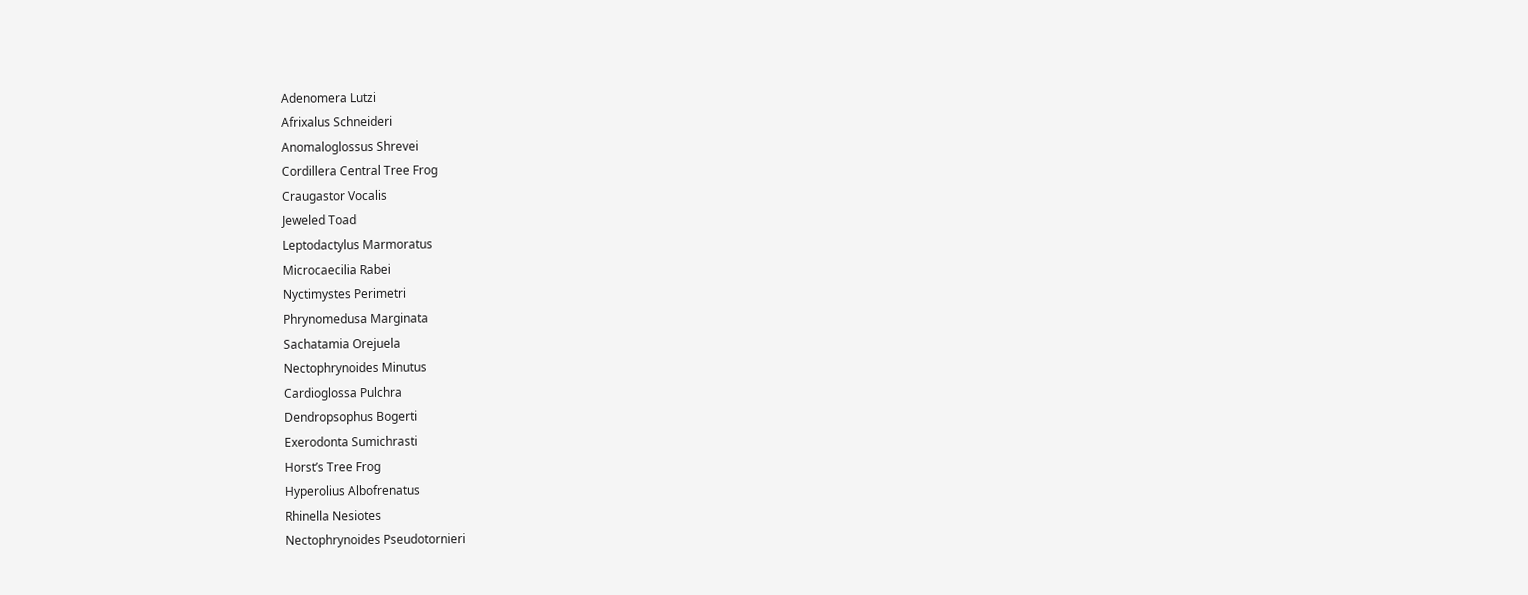Adenomera Lutzi
Afrixalus Schneideri
Anomaloglossus Shrevei
Cordillera Central Tree Frog
Craugastor Vocalis
Jeweled Toad
Leptodactylus Marmoratus
Microcaecilia Rabei
Nyctimystes Perimetri
Phrynomedusa Marginata
Sachatamia Orejuela
Nectophrynoides Minutus
Cardioglossa Pulchra
Dendropsophus Bogerti
Exerodonta Sumichrasti
Horst’s Tree Frog
Hyperolius Albofrenatus
Rhinella Nesiotes
Nectophrynoides Pseudotornieri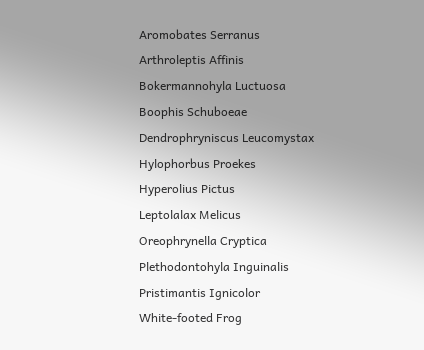Aromobates Serranus
Arthroleptis Affinis
Bokermannohyla Luctuosa
Boophis Schuboeae
Dendrophryniscus Leucomystax
Hylophorbus Proekes
Hyperolius Pictus
Leptolalax Melicus
Oreophrynella Cryptica
Plethodontohyla Inguinalis
Pristimantis Ignicolor
White-footed Frog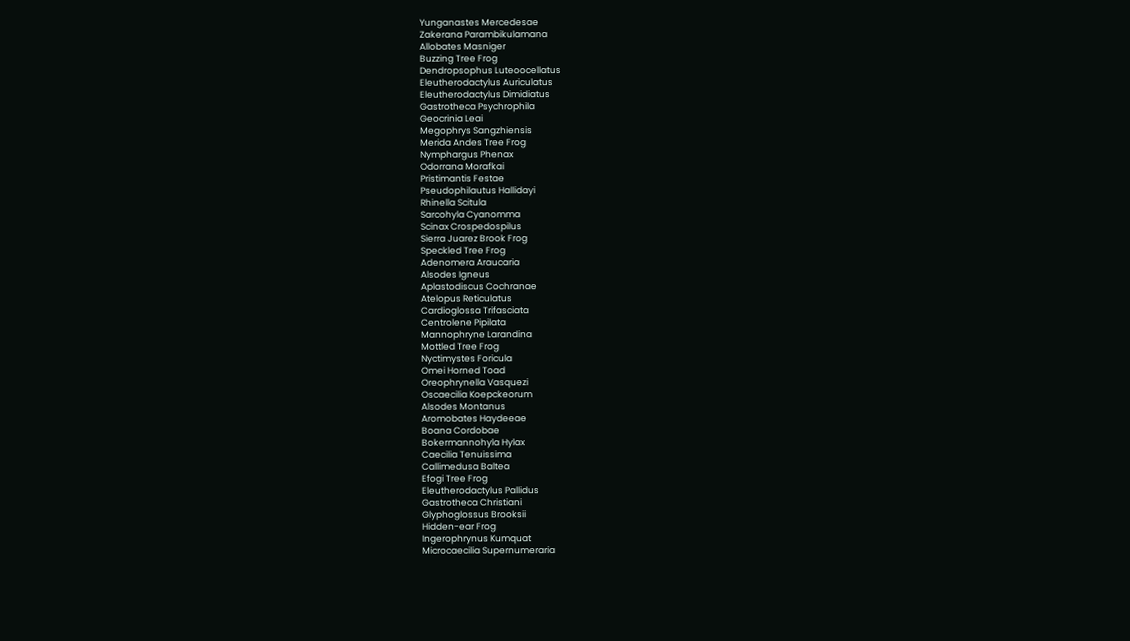Yunganastes Mercedesae
Zakerana Parambikulamana
Allobates Masniger
Buzzing Tree Frog
Dendropsophus Luteoocellatus
Eleutherodactylus Auriculatus
Eleutherodactylus Dimidiatus
Gastrotheca Psychrophila
Geocrinia Leai
Megophrys Sangzhiensis
Merida Andes Tree Frog
Nymphargus Phenax
Odorrana Morafkai
Pristimantis Festae
Pseudophilautus Hallidayi
Rhinella Scitula
Sarcohyla Cyanomma
Scinax Crospedospilus
Sierra Juarez Brook Frog
Speckled Tree Frog
Adenomera Araucaria
Alsodes Igneus
Aplastodiscus Cochranae
Atelopus Reticulatus
Cardioglossa Trifasciata
Centrolene Pipilata
Mannophryne Larandina
Mottled Tree Frog
Nyctimystes Foricula
Omei Horned Toad
Oreophrynella Vasquezi
Oscaecilia Koepckeorum
Alsodes Montanus
Aromobates Haydeeae
Boana Cordobae
Bokermannohyla Hylax
Caecilia Tenuissima
Callimedusa Baltea
Efogi Tree Frog
Eleutherodactylus Pallidus
Gastrotheca Christiani
Glyphoglossus Brooksii
Hidden-ear Frog
Ingerophrynus Kumquat
Microcaecilia Supernumeraria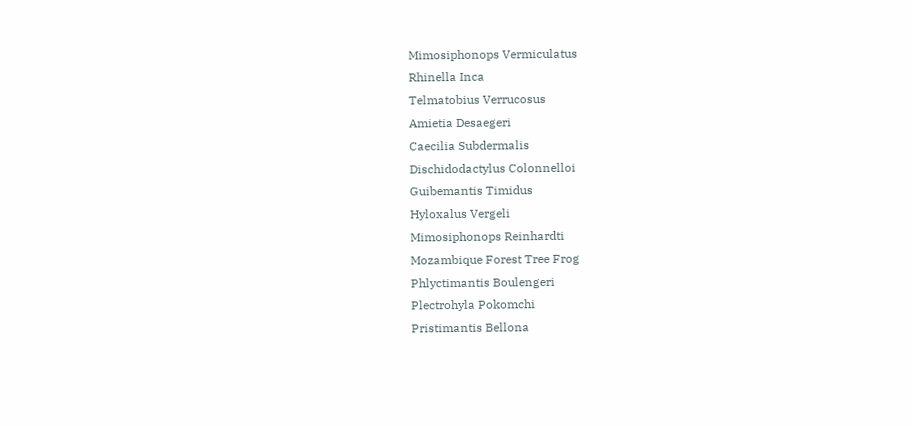Mimosiphonops Vermiculatus
Rhinella Inca
Telmatobius Verrucosus
Amietia Desaegeri
Caecilia Subdermalis
Dischidodactylus Colonnelloi
Guibemantis Timidus
Hyloxalus Vergeli
Mimosiphonops Reinhardti
Mozambique Forest Tree Frog
Phlyctimantis Boulengeri
Plectrohyla Pokomchi
Pristimantis Bellona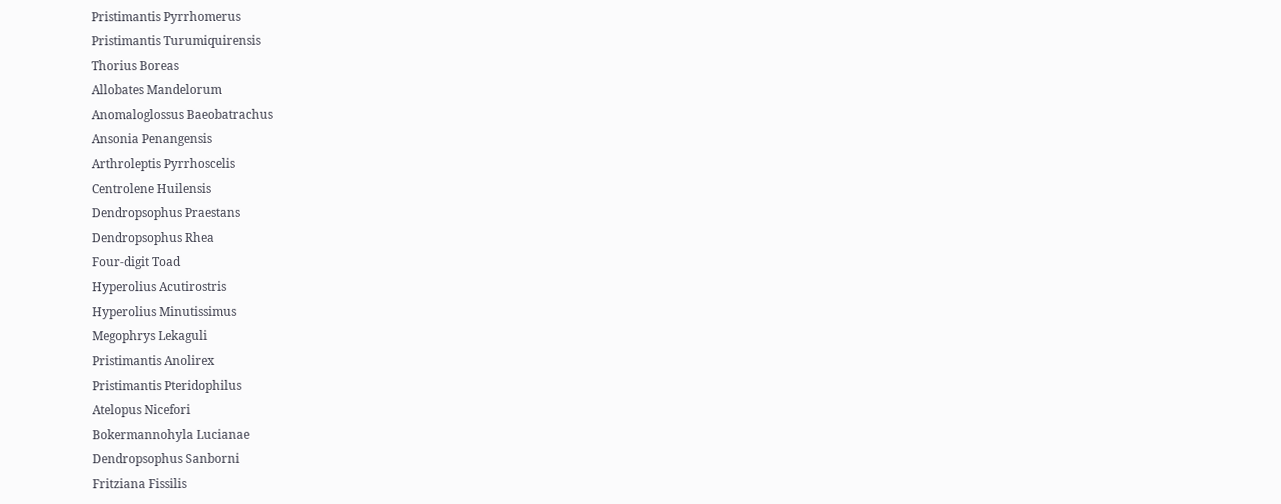Pristimantis Pyrrhomerus
Pristimantis Turumiquirensis
Thorius Boreas
Allobates Mandelorum
Anomaloglossus Baeobatrachus
Ansonia Penangensis
Arthroleptis Pyrrhoscelis
Centrolene Huilensis
Dendropsophus Praestans
Dendropsophus Rhea
Four-digit Toad
Hyperolius Acutirostris
Hyperolius Minutissimus
Megophrys Lekaguli
Pristimantis Anolirex
Pristimantis Pteridophilus
Atelopus Nicefori
Bokermannohyla Lucianae
Dendropsophus Sanborni
Fritziana Fissilis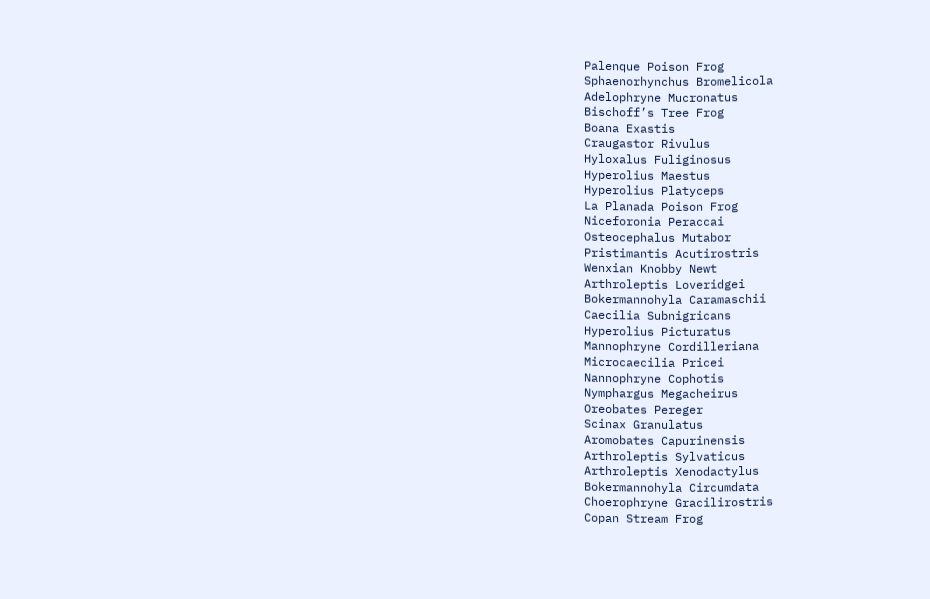Palenque Poison Frog
Sphaenorhynchus Bromelicola
Adelophryne Mucronatus
Bischoff’s Tree Frog
Boana Exastis
Craugastor Rivulus
Hyloxalus Fuliginosus
Hyperolius Maestus
Hyperolius Platyceps
La Planada Poison Frog
Niceforonia Peraccai
Osteocephalus Mutabor
Pristimantis Acutirostris
Wenxian Knobby Newt
Arthroleptis Loveridgei
Bokermannohyla Caramaschii
Caecilia Subnigricans
Hyperolius Picturatus
Mannophryne Cordilleriana
Microcaecilia Pricei
Nannophryne Cophotis
Nymphargus Megacheirus
Oreobates Pereger
Scinax Granulatus
Aromobates Capurinensis
Arthroleptis Sylvaticus
Arthroleptis Xenodactylus
Bokermannohyla Circumdata
Choerophryne Gracilirostris
Copan Stream Frog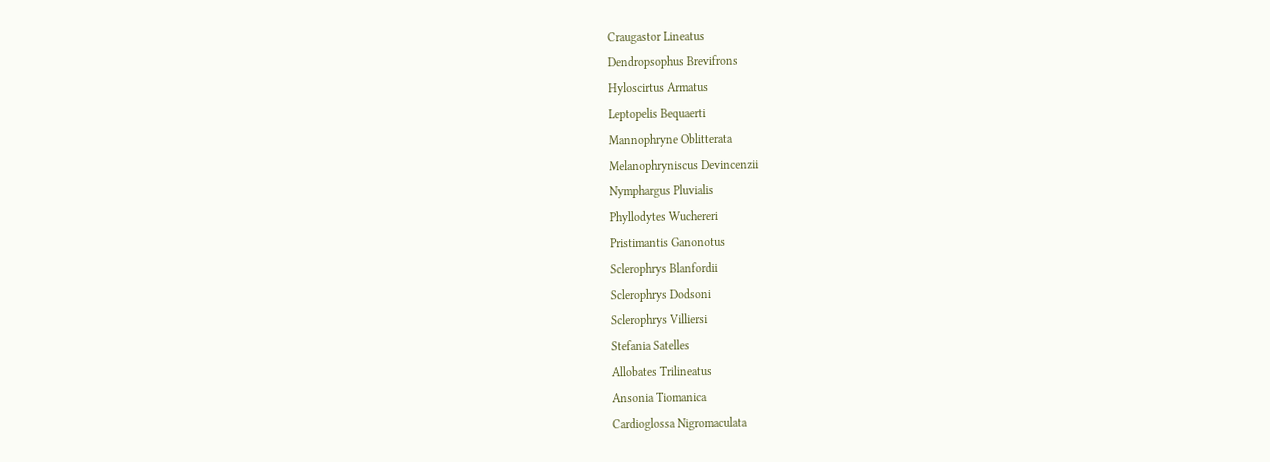Craugastor Lineatus
Dendropsophus Brevifrons
Hyloscirtus Armatus
Leptopelis Bequaerti
Mannophryne Oblitterata
Melanophryniscus Devincenzii
Nymphargus Pluvialis
Phyllodytes Wuchereri
Pristimantis Ganonotus
Sclerophrys Blanfordii
Sclerophrys Dodsoni
Sclerophrys Villiersi
Stefania Satelles
Allobates Trilineatus
Ansonia Tiomanica
Cardioglossa Nigromaculata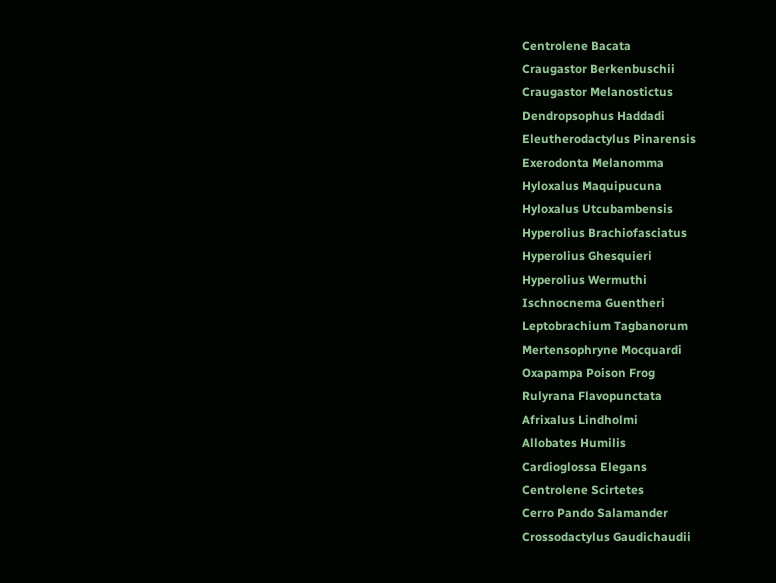Centrolene Bacata
Craugastor Berkenbuschii
Craugastor Melanostictus
Dendropsophus Haddadi
Eleutherodactylus Pinarensis
Exerodonta Melanomma
Hyloxalus Maquipucuna
Hyloxalus Utcubambensis
Hyperolius Brachiofasciatus
Hyperolius Ghesquieri
Hyperolius Wermuthi
Ischnocnema Guentheri
Leptobrachium Tagbanorum
Mertensophryne Mocquardi
Oxapampa Poison Frog
Rulyrana Flavopunctata
Afrixalus Lindholmi
Allobates Humilis
Cardioglossa Elegans
Centrolene Scirtetes
Cerro Pando Salamander
Crossodactylus Gaudichaudii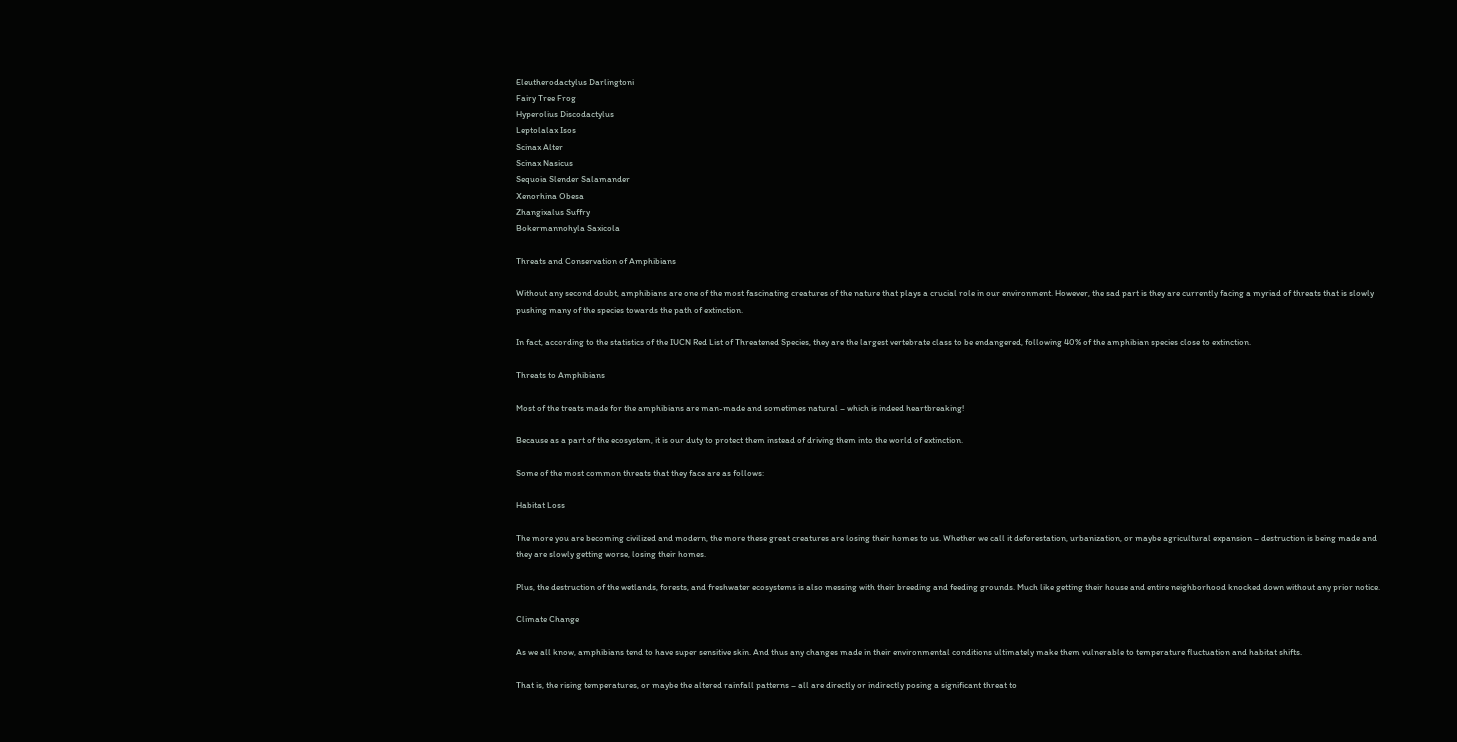Eleutherodactylus Darlingtoni
Fairy Tree Frog
Hyperolius Discodactylus
Leptolalax Isos
Scinax Alter
Scinax Nasicus
Sequoia Slender Salamander
Xenorhina Obesa
Zhangixalus Suffry
Bokermannohyla Saxicola

Threats and Conservation of Amphibians

Without any second doubt, amphibians are one of the most fascinating creatures of the nature that plays a crucial role in our environment. However, the sad part is they are currently facing a myriad of threats that is slowly pushing many of the species towards the path of extinction.

In fact, according to the statistics of the IUCN Red List of Threatened Species, they are the largest vertebrate class to be endangered, following 40% of the amphibian species close to extinction.

Threats to Amphibians

Most of the treats made for the amphibians are man-made and sometimes natural – which is indeed heartbreaking!

Because as a part of the ecosystem, it is our duty to protect them instead of driving them into the world of extinction.

Some of the most common threats that they face are as follows:

Habitat Loss

The more you are becoming civilized and modern, the more these great creatures are losing their homes to us. Whether we call it deforestation, urbanization, or maybe agricultural expansion – destruction is being made and they are slowly getting worse, losing their homes.

Plus, the destruction of the wetlands, forests, and freshwater ecosystems is also messing with their breeding and feeding grounds. Much like getting their house and entire neighborhood knocked down without any prior notice.

Climate Change

As we all know, amphibians tend to have super sensitive skin. And thus any changes made in their environmental conditions ultimately make them vulnerable to temperature fluctuation and habitat shifts.

That is, the rising temperatures, or maybe the altered rainfall patterns – all are directly or indirectly posing a significant threat to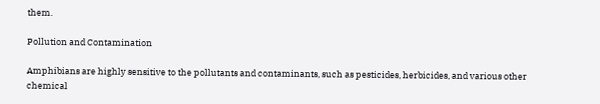them.

Pollution and Contamination

Amphibians are highly sensitive to the pollutants and contaminants, such as pesticides, herbicides, and various other chemical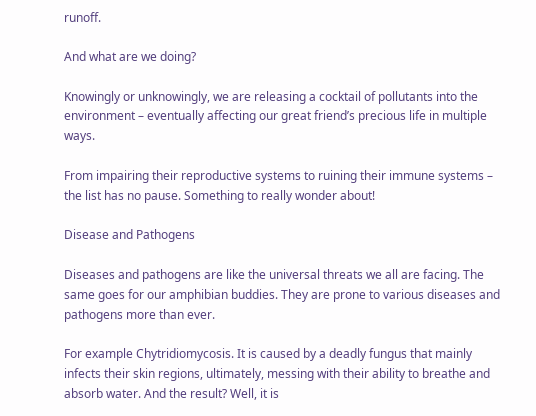runoff.

And what are we doing?

Knowingly or unknowingly, we are releasing a cocktail of pollutants into the environment – eventually affecting our great friend’s precious life in multiple ways.

From impairing their reproductive systems to ruining their immune systems – the list has no pause. Something to really wonder about!

Disease and Pathogens

Diseases and pathogens are like the universal threats we all are facing. The same goes for our amphibian buddies. They are prone to various diseases and pathogens more than ever.

For example Chytridiomycosis. It is caused by a deadly fungus that mainly infects their skin regions, ultimately, messing with their ability to breathe and absorb water. And the result? Well, it is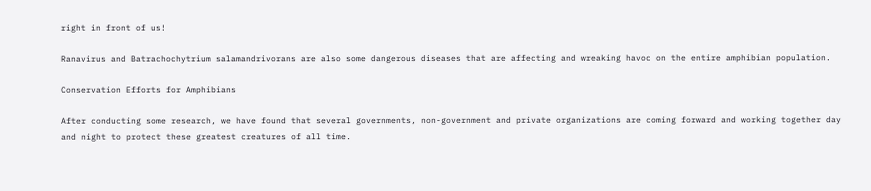right in front of us!

Ranavirus and Batrachochytrium salamandrivorans are also some dangerous diseases that are affecting and wreaking havoc on the entire amphibian population.

Conservation Efforts for Amphibians

After conducting some research, we have found that several governments, non-government and private organizations are coming forward and working together day and night to protect these greatest creatures of all time.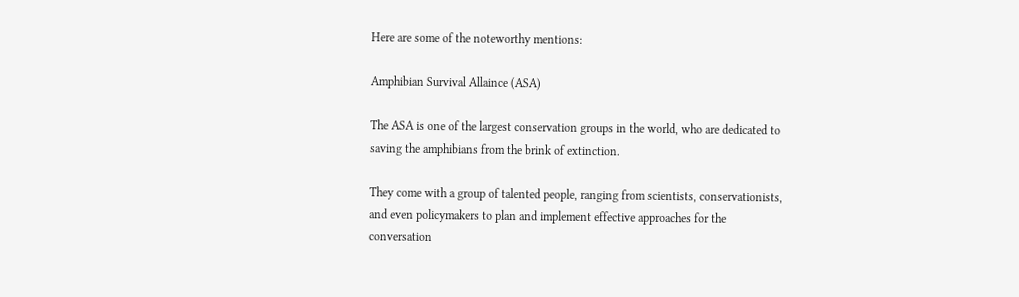Here are some of the noteworthy mentions:

Amphibian Survival Allaince (ASA)

The ASA is one of the largest conservation groups in the world, who are dedicated to saving the amphibians from the brink of extinction.

They come with a group of talented people, ranging from scientists, conservationists, and even policymakers to plan and implement effective approaches for the conversation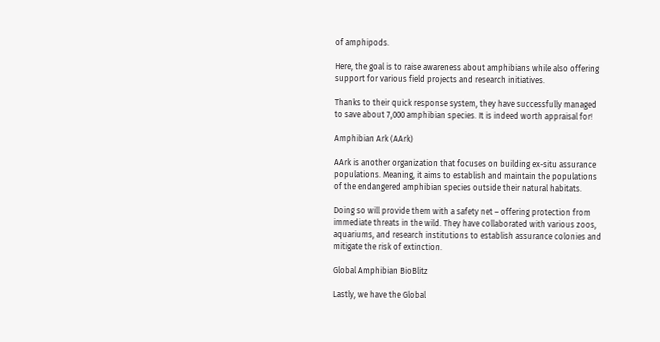of amphipods.

Here, the goal is to raise awareness about amphibians while also offering support for various field projects and research initiatives.

Thanks to their quick response system, they have successfully managed to save about 7,000 amphibian species. It is indeed worth appraisal for!

Amphibian Ark (AArk)

AArk is another organization that focuses on building ex-situ assurance populations. Meaning, it aims to establish and maintain the populations of the endangered amphibian species outside their natural habitats.

Doing so will provide them with a safety net – offering protection from immediate threats in the wild. They have collaborated with various zoos, aquariums, and research institutions to establish assurance colonies and mitigate the risk of extinction.

Global Amphibian BioBlitz

Lastly, we have the Global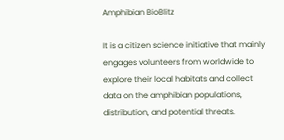Amphibian BioBlitz

It is a citizen science initiative that mainly engages volunteers from worldwide to explore their local habitats and collect data on the amphibian populations, distribution, and potential threats.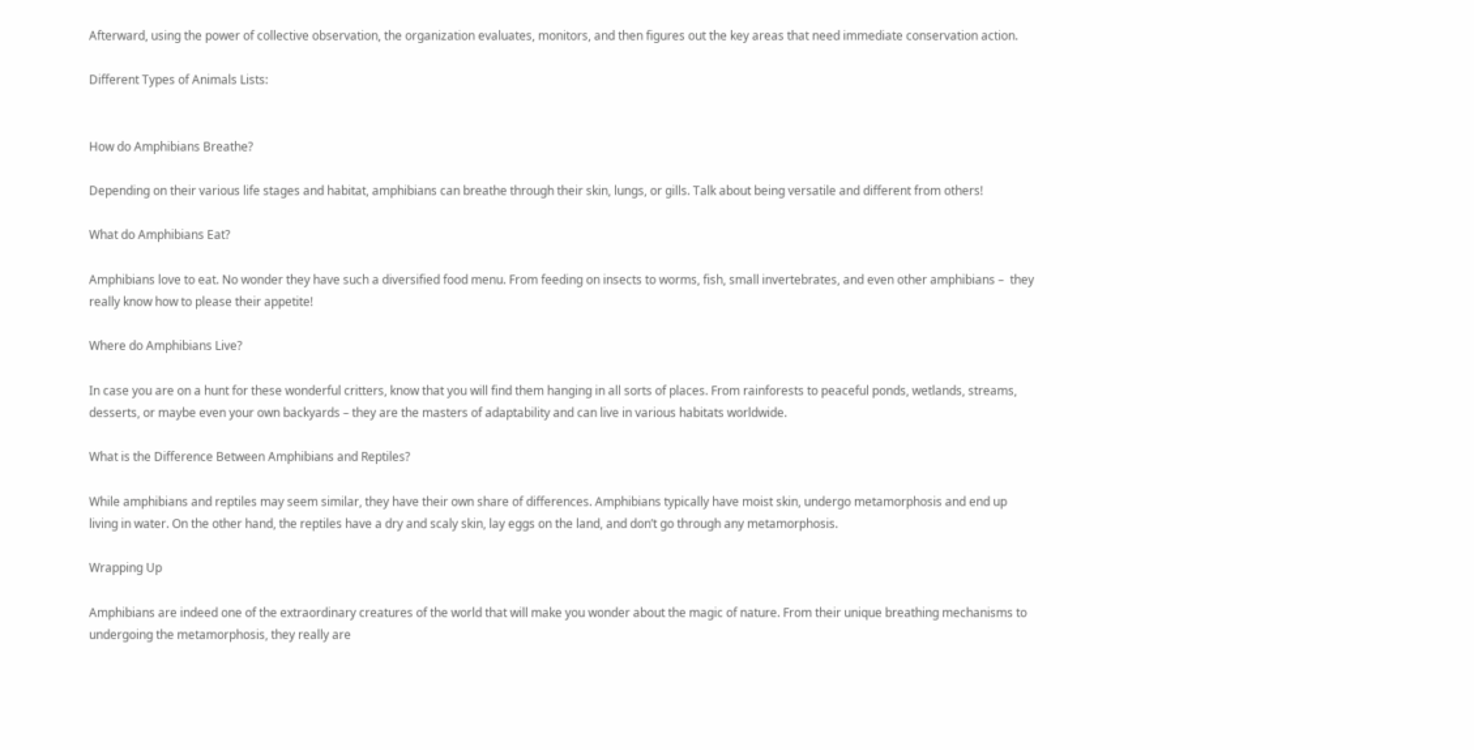Afterward, using the power of collective observation, the organization evaluates, monitors, and then figures out the key areas that need immediate conservation action.

Different Types of Animals Lists:


How do Amphibians Breathe?

Depending on their various life stages and habitat, amphibians can breathe through their skin, lungs, or gills. Talk about being versatile and different from others!

What do Amphibians Eat?

Amphibians love to eat. No wonder they have such a diversified food menu. From feeding on insects to worms, fish, small invertebrates, and even other amphibians –  they really know how to please their appetite!

Where do Amphibians Live?

In case you are on a hunt for these wonderful critters, know that you will find them hanging in all sorts of places. From rainforests to peaceful ponds, wetlands, streams, desserts, or maybe even your own backyards – they are the masters of adaptability and can live in various habitats worldwide.

What is the Difference Between Amphibians and Reptiles?

While amphibians and reptiles may seem similar, they have their own share of differences. Amphibians typically have moist skin, undergo metamorphosis and end up living in water. On the other hand, the reptiles have a dry and scaly skin, lay eggs on the land, and don’t go through any metamorphosis.

Wrapping Up

Amphibians are indeed one of the extraordinary creatures of the world that will make you wonder about the magic of nature. From their unique breathing mechanisms to undergoing the metamorphosis, they really are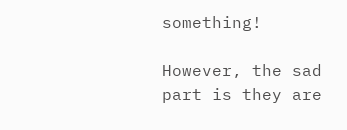something!

However, the sad part is they are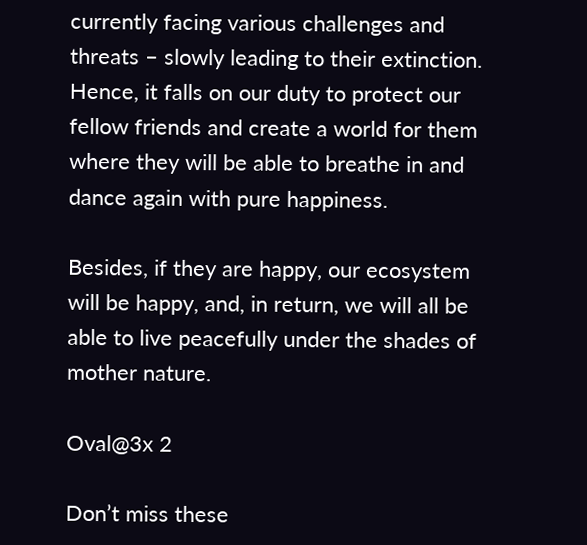currently facing various challenges and threats – slowly leading to their extinction. Hence, it falls on our duty to protect our fellow friends and create a world for them where they will be able to breathe in and dance again with pure happiness.

Besides, if they are happy, our ecosystem will be happy, and, in return, we will all be able to live peacefully under the shades of mother nature.

Oval@3x 2

Don’t miss these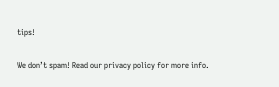tips!

We don’t spam! Read our privacy policy for more info.